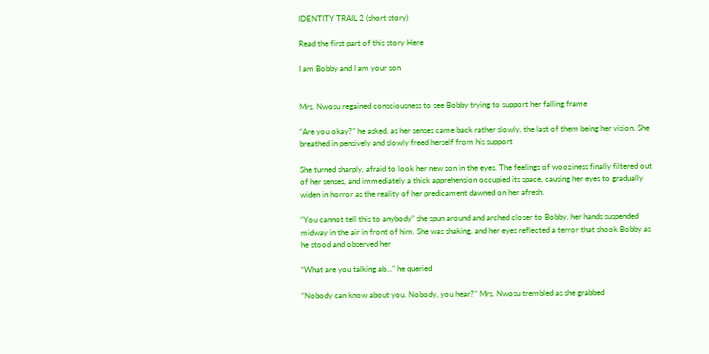IDENTITY TRAIL 2 (short story)

Read the first part of this story Here

I am Bobby and I am your son


Mrs. Nwosu regained consciousness to see Bobby trying to support her falling frame

“Are you okay?” he asked, as her senses came back rather slowly, the last of them being her vision. She breathed in pensively and slowly freed herself from his support

She turned sharply, afraid to look her new son in the eyes. The feelings of wooziness finally filtered out of her senses, and immediately a thick apprehension occupied its space, causing her eyes to gradually widen in horror as the reality of her predicament dawned on her afresh.

“You cannot tell this to anybody” she spun around and arched closer to Bobby, her hands suspended midway in the air in front of him. She was shaking, and her eyes reflected a terror that shook Bobby as he stood and observed her

“What are you talking ab…” he queried

“Nobody can know about you. Nobody, you hear?” Mrs. Nwosu trembled as she grabbed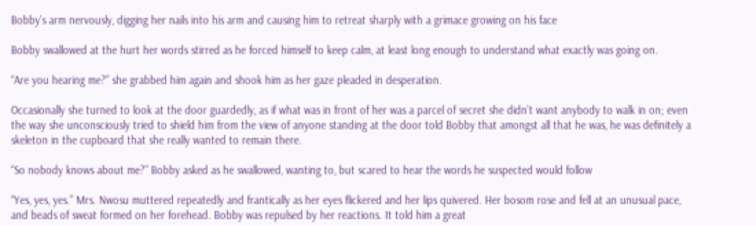Bobby’s arm nervously, digging her nails into his arm and causing him to retreat sharply with a grimace growing on his face

Bobby swallowed at the hurt her words stirred as he forced himself to keep calm, at least long enough to understand what exactly was going on.

“Are you hearing me?” she grabbed him again and shook him as her gaze pleaded in desperation.

Occasionally she turned to look at the door guardedly, as if what was in front of her was a parcel of secret she didn’t want anybody to walk in on; even the way she unconsciously tried to shield him from the view of anyone standing at the door told Bobby that amongst all that he was, he was definitely a skeleton in the cupboard that she really wanted to remain there.

“So nobody knows about me?” Bobby asked as he swallowed, wanting to, but scared to hear the words he suspected would follow

“Yes, yes, yes.” Mrs. Nwosu muttered repeatedly and frantically as her eyes flickered and her lips quivered. Her bosom rose and fell at an unusual pace, and beads of sweat formed on her forehead. Bobby was repulsed by her reactions. It told him a great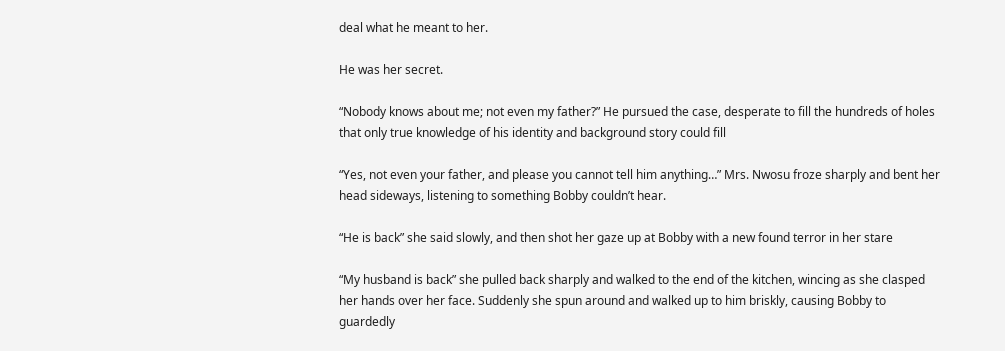deal what he meant to her.

He was her secret.

“Nobody knows about me; not even my father?” He pursued the case, desperate to fill the hundreds of holes that only true knowledge of his identity and background story could fill

“Yes, not even your father, and please you cannot tell him anything…” Mrs. Nwosu froze sharply and bent her head sideways, listening to something Bobby couldn’t hear.

“He is back” she said slowly, and then shot her gaze up at Bobby with a new found terror in her stare

“My husband is back” she pulled back sharply and walked to the end of the kitchen, wincing as she clasped her hands over her face. Suddenly she spun around and walked up to him briskly, causing Bobby to guardedly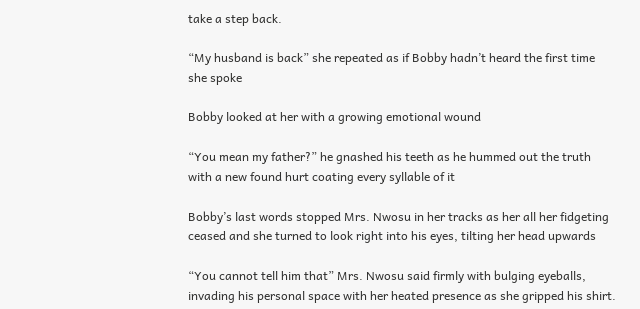take a step back.

“My husband is back” she repeated as if Bobby hadn’t heard the first time she spoke

Bobby looked at her with a growing emotional wound

“You mean my father?” he gnashed his teeth as he hummed out the truth with a new found hurt coating every syllable of it

Bobby’s last words stopped Mrs. Nwosu in her tracks as her all her fidgeting ceased and she turned to look right into his eyes, tilting her head upwards

“You cannot tell him that” Mrs. Nwosu said firmly with bulging eyeballs, invading his personal space with her heated presence as she gripped his shirt.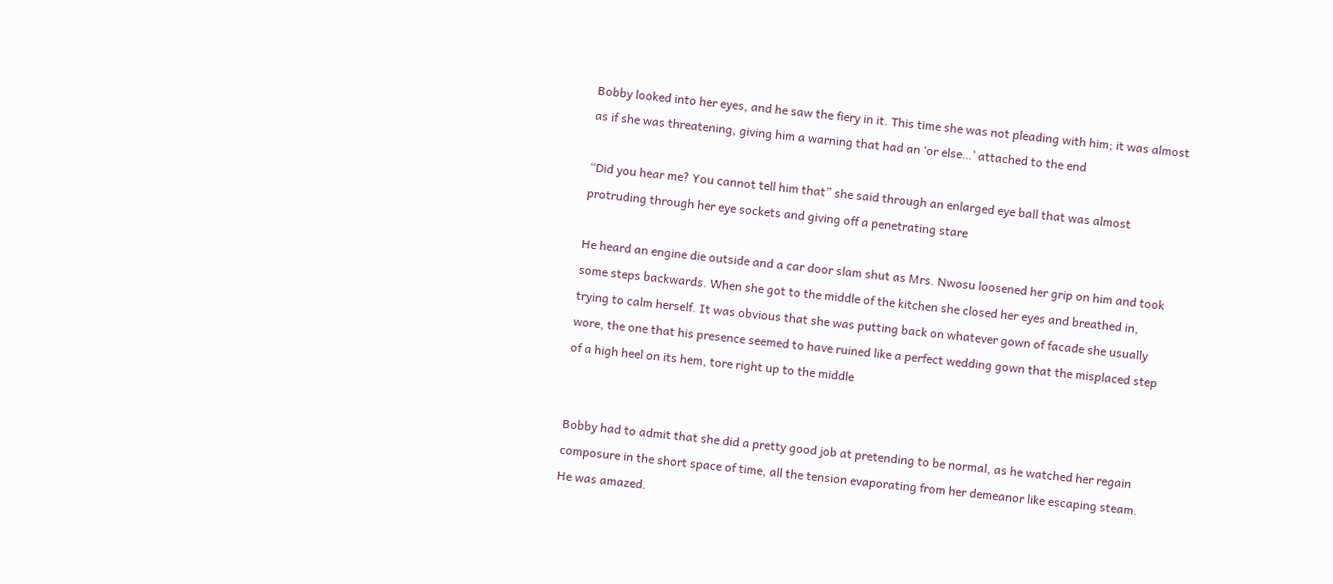Bobby looked into her eyes, and he saw the fiery in it. This time she was not pleading with him; it was almost as if she was threatening, giving him a warning that had an ‘or else…’ attached to the end

“Did you hear me? You cannot tell him that” she said through an enlarged eye ball that was almost protruding through her eye sockets and giving off a penetrating stare

He heard an engine die outside and a car door slam shut as Mrs. Nwosu loosened her grip on him and took some steps backwards. When she got to the middle of the kitchen she closed her eyes and breathed in, trying to calm herself. It was obvious that she was putting back on whatever gown of facade she usually wore, the one that his presence seemed to have ruined like a perfect wedding gown that the misplaced step of a high heel on its hem, tore right up to the middle


Bobby had to admit that she did a pretty good job at pretending to be normal, as he watched her regain composure in the short space of time, all the tension evaporating from her demeanor like escaping steam. He was amazed.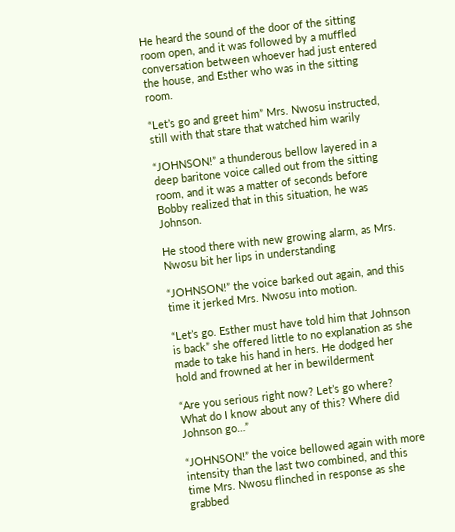He heard the sound of the door of the sitting room open, and it was followed by a muffled conversation between whoever had just entered the house, and Esther who was in the sitting room.

“Let’s go and greet him” Mrs. Nwosu instructed, still with that stare that watched him warily

“JOHNSON!” a thunderous bellow layered in a deep baritone voice called out from the sitting room, and it was a matter of seconds before Bobby realized that in this situation, he was Johnson.

He stood there with new growing alarm, as Mrs. Nwosu bit her lips in understanding

“JOHNSON!” the voice barked out again, and this time it jerked Mrs. Nwosu into motion.

“Let’s go. Esther must have told him that Johnson is back” she offered little to no explanation as she made to take his hand in hers. He dodged her hold and frowned at her in bewilderment

“Are you serious right now? Let’s go where? What do I know about any of this? Where did Johnson go…”

“JOHNSON!” the voice bellowed again with more intensity than the last two combined, and this time Mrs. Nwosu flinched in response as she grabbed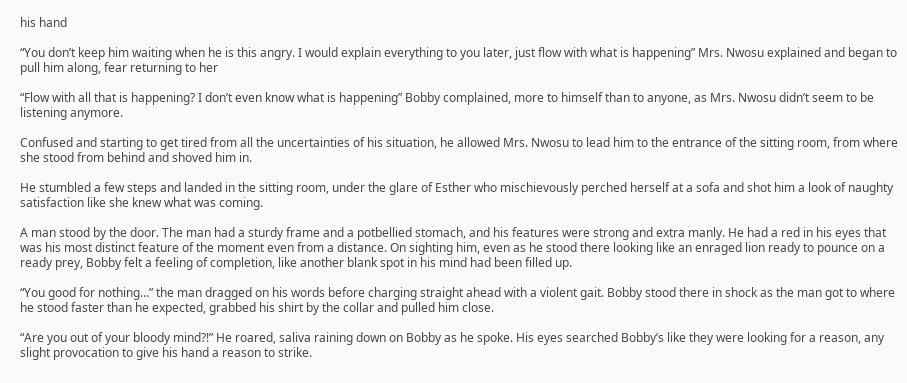his hand

“You don’t keep him waiting when he is this angry. I would explain everything to you later, just flow with what is happening” Mrs. Nwosu explained and began to pull him along, fear returning to her

“Flow with all that is happening? I don’t even know what is happening” Bobby complained, more to himself than to anyone, as Mrs. Nwosu didn’t seem to be listening anymore.

Confused and starting to get tired from all the uncertainties of his situation, he allowed Mrs. Nwosu to lead him to the entrance of the sitting room, from where she stood from behind and shoved him in.

He stumbled a few steps and landed in the sitting room, under the glare of Esther who mischievously perched herself at a sofa and shot him a look of naughty satisfaction like she knew what was coming.

A man stood by the door. The man had a sturdy frame and a potbellied stomach, and his features were strong and extra manly. He had a red in his eyes that was his most distinct feature of the moment even from a distance. On sighting him, even as he stood there looking like an enraged lion ready to pounce on a ready prey, Bobby felt a feeling of completion, like another blank spot in his mind had been filled up.

“You good for nothing…” the man dragged on his words before charging straight ahead with a violent gait. Bobby stood there in shock as the man got to where he stood faster than he expected, grabbed his shirt by the collar and pulled him close.

“Are you out of your bloody mind?!” He roared, saliva raining down on Bobby as he spoke. His eyes searched Bobby’s like they were looking for a reason, any slight provocation to give his hand a reason to strike.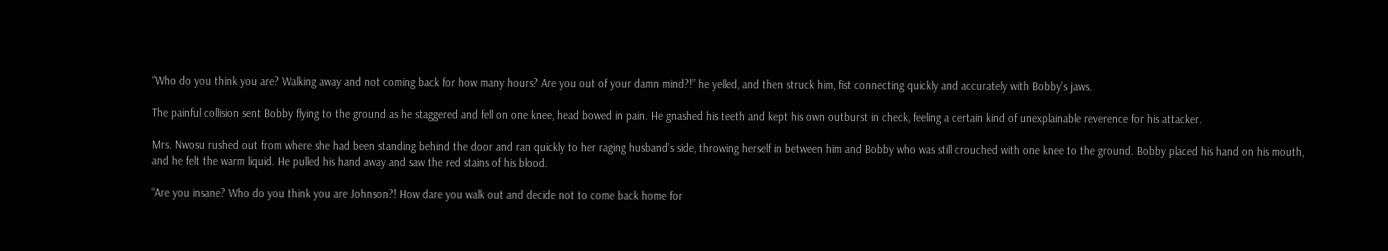“Who do you think you are? Walking away and not coming back for how many hours? Are you out of your damn mind?!” he yelled, and then struck him, fist connecting quickly and accurately with Bobby’s jaws.

The painful collision sent Bobby flying to the ground as he staggered and fell on one knee, head bowed in pain. He gnashed his teeth and kept his own outburst in check, feeling a certain kind of unexplainable reverence for his attacker.

Mrs. Nwosu rushed out from where she had been standing behind the door and ran quickly to her raging husband’s side, throwing herself in between him and Bobby who was still crouched with one knee to the ground. Bobby placed his hand on his mouth, and he felt the warm liquid. He pulled his hand away and saw the red stains of his blood.

“Are you insane? Who do you think you are Johnson?! How dare you walk out and decide not to come back home for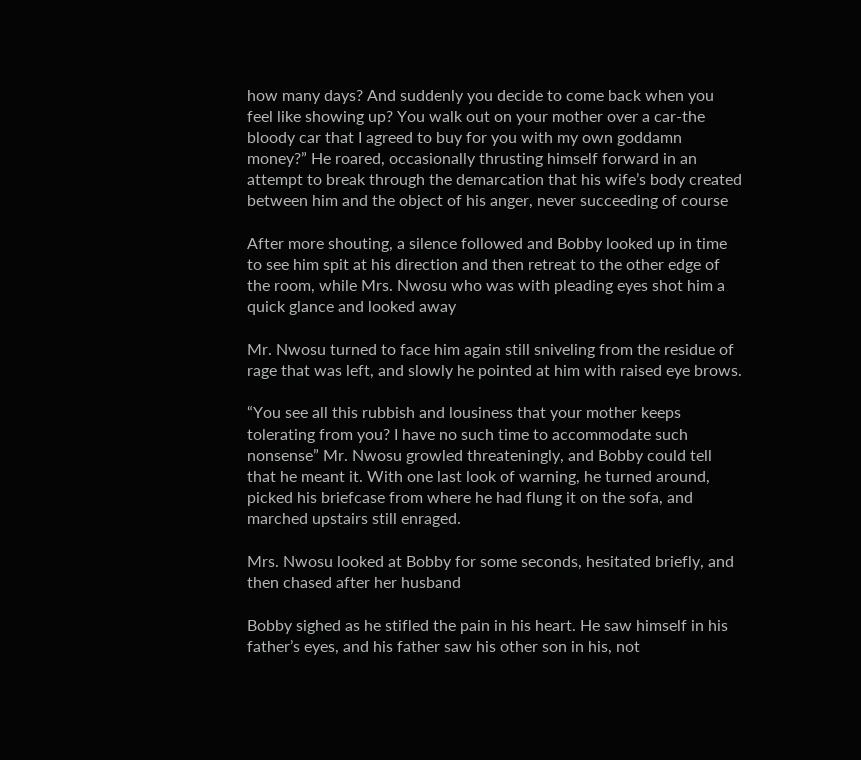how many days? And suddenly you decide to come back when you feel like showing up? You walk out on your mother over a car-the bloody car that I agreed to buy for you with my own goddamn money?” He roared, occasionally thrusting himself forward in an attempt to break through the demarcation that his wife’s body created between him and the object of his anger, never succeeding of course

After more shouting, a silence followed and Bobby looked up in time to see him spit at his direction and then retreat to the other edge of the room, while Mrs. Nwosu who was with pleading eyes shot him a quick glance and looked away

Mr. Nwosu turned to face him again still sniveling from the residue of rage that was left, and slowly he pointed at him with raised eye brows.

“You see all this rubbish and lousiness that your mother keeps tolerating from you? I have no such time to accommodate such nonsense” Mr. Nwosu growled threateningly, and Bobby could tell that he meant it. With one last look of warning, he turned around, picked his briefcase from where he had flung it on the sofa, and marched upstairs still enraged.

Mrs. Nwosu looked at Bobby for some seconds, hesitated briefly, and then chased after her husband

Bobby sighed as he stifled the pain in his heart. He saw himself in his father’s eyes, and his father saw his other son in his, not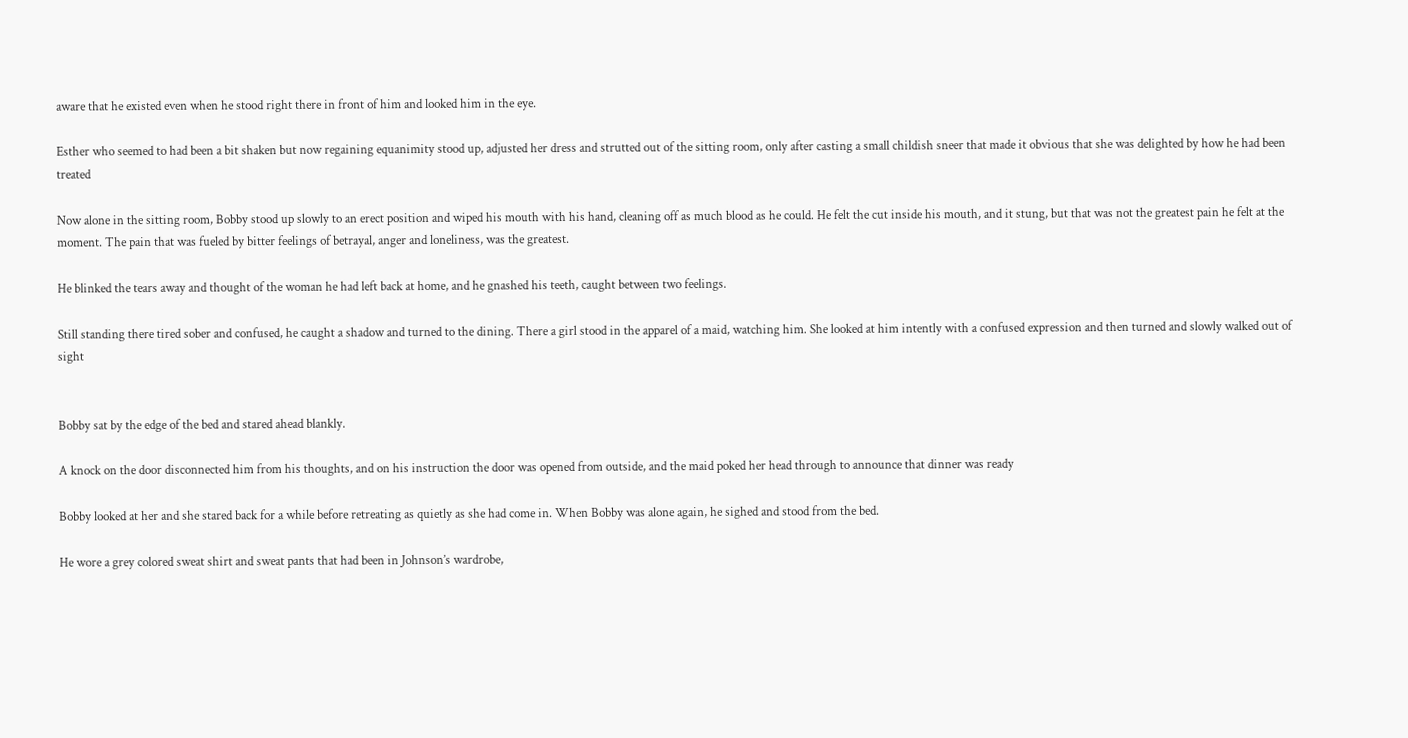aware that he existed even when he stood right there in front of him and looked him in the eye.

Esther who seemed to had been a bit shaken but now regaining equanimity stood up, adjusted her dress and strutted out of the sitting room, only after casting a small childish sneer that made it obvious that she was delighted by how he had been treated

Now alone in the sitting room, Bobby stood up slowly to an erect position and wiped his mouth with his hand, cleaning off as much blood as he could. He felt the cut inside his mouth, and it stung, but that was not the greatest pain he felt at the moment. The pain that was fueled by bitter feelings of betrayal, anger and loneliness, was the greatest.

He blinked the tears away and thought of the woman he had left back at home, and he gnashed his teeth, caught between two feelings.

Still standing there tired sober and confused, he caught a shadow and turned to the dining. There a girl stood in the apparel of a maid, watching him. She looked at him intently with a confused expression and then turned and slowly walked out of sight


Bobby sat by the edge of the bed and stared ahead blankly.

A knock on the door disconnected him from his thoughts, and on his instruction the door was opened from outside, and the maid poked her head through to announce that dinner was ready

Bobby looked at her and she stared back for a while before retreating as quietly as she had come in. When Bobby was alone again, he sighed and stood from the bed.

He wore a grey colored sweat shirt and sweat pants that had been in Johnson’s wardrobe,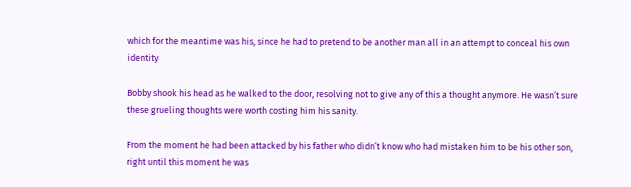which for the meantime was his, since he had to pretend to be another man all in an attempt to conceal his own identity

Bobby shook his head as he walked to the door, resolving not to give any of this a thought anymore. He wasn’t sure these grueling thoughts were worth costing him his sanity.

From the moment he had been attacked by his father who didn’t know who had mistaken him to be his other son, right until this moment he was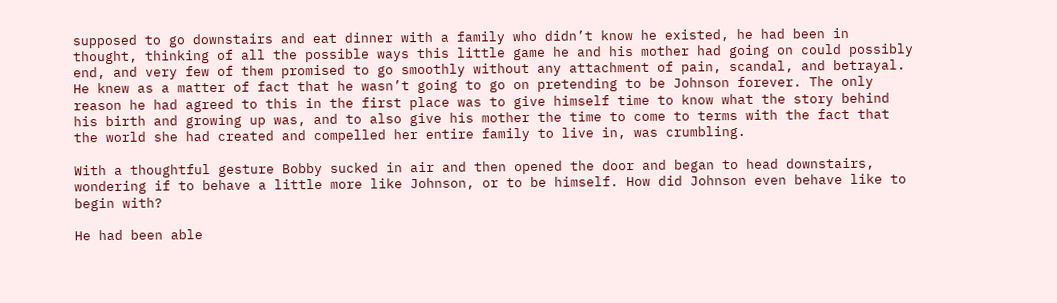supposed to go downstairs and eat dinner with a family who didn’t know he existed, he had been in thought, thinking of all the possible ways this little game he and his mother had going on could possibly end, and very few of them promised to go smoothly without any attachment of pain, scandal, and betrayal. He knew as a matter of fact that he wasn’t going to go on pretending to be Johnson forever. The only reason he had agreed to this in the first place was to give himself time to know what the story behind his birth and growing up was, and to also give his mother the time to come to terms with the fact that the world she had created and compelled her entire family to live in, was crumbling.

With a thoughtful gesture Bobby sucked in air and then opened the door and began to head downstairs, wondering if to behave a little more like Johnson, or to be himself. How did Johnson even behave like to begin with?

He had been able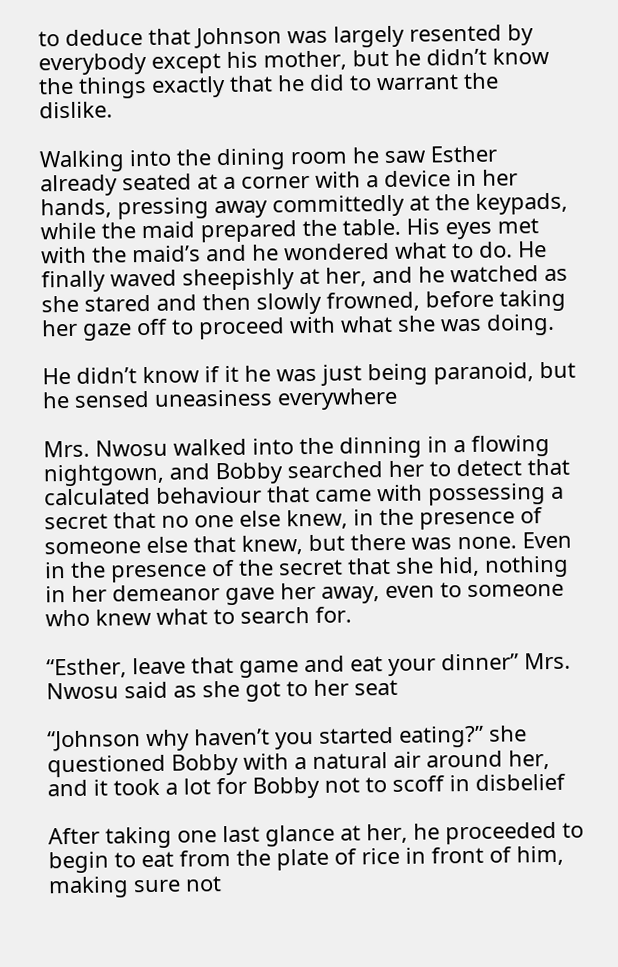to deduce that Johnson was largely resented by everybody except his mother, but he didn’t know the things exactly that he did to warrant the dislike.

Walking into the dining room he saw Esther already seated at a corner with a device in her hands, pressing away committedly at the keypads, while the maid prepared the table. His eyes met with the maid’s and he wondered what to do. He finally waved sheepishly at her, and he watched as she stared and then slowly frowned, before taking her gaze off to proceed with what she was doing.

He didn’t know if it he was just being paranoid, but he sensed uneasiness everywhere

Mrs. Nwosu walked into the dinning in a flowing nightgown, and Bobby searched her to detect that calculated behaviour that came with possessing a secret that no one else knew, in the presence of someone else that knew, but there was none. Even in the presence of the secret that she hid, nothing in her demeanor gave her away, even to someone who knew what to search for.

“Esther, leave that game and eat your dinner” Mrs. Nwosu said as she got to her seat

“Johnson why haven’t you started eating?” she questioned Bobby with a natural air around her, and it took a lot for Bobby not to scoff in disbelief

After taking one last glance at her, he proceeded to begin to eat from the plate of rice in front of him, making sure not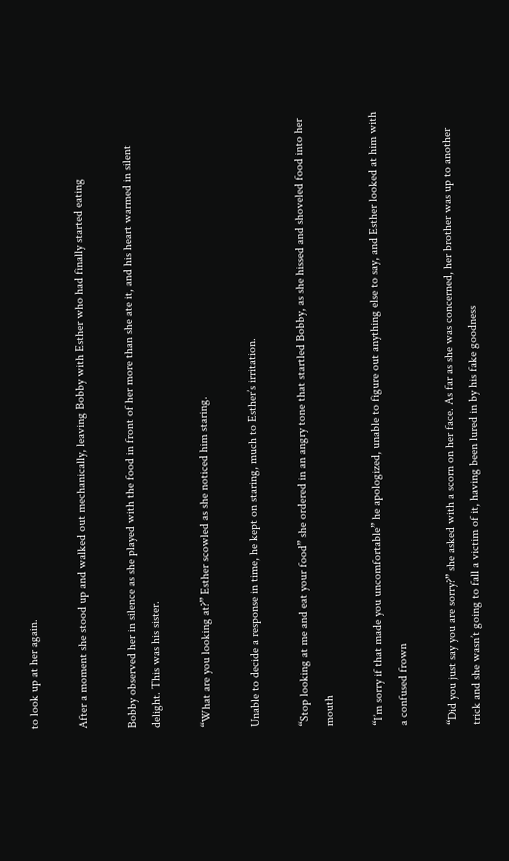to look up at her again.

After a moment she stood up and walked out mechanically, leaving Bobby with Esther who had finally started eating

Bobby observed her in silence as she played with the food in front of her more than she ate it, and his heart warmed in silent delight. This was his sister.

“What are you looking at?” Esther scowled as she noticed him staring.

Unable to decide a response in time, he kept on staring, much to Esther’s irritation.

“Stop looking at me and eat your food” she ordered in an angry tone that startled Bobby, as she hissed and shoveled food into her mouth

“I’m sorry if that made you uncomfortable” he apologized, unable to figure out anything else to say, and Esther looked at him with a confused frown

“Did you just say you are sorry?” she asked with a scorn on her face. As far as she was concerned, her brother was up to another trick and she wasn’t going to fall a victim of it, having been lured in by his fake goodness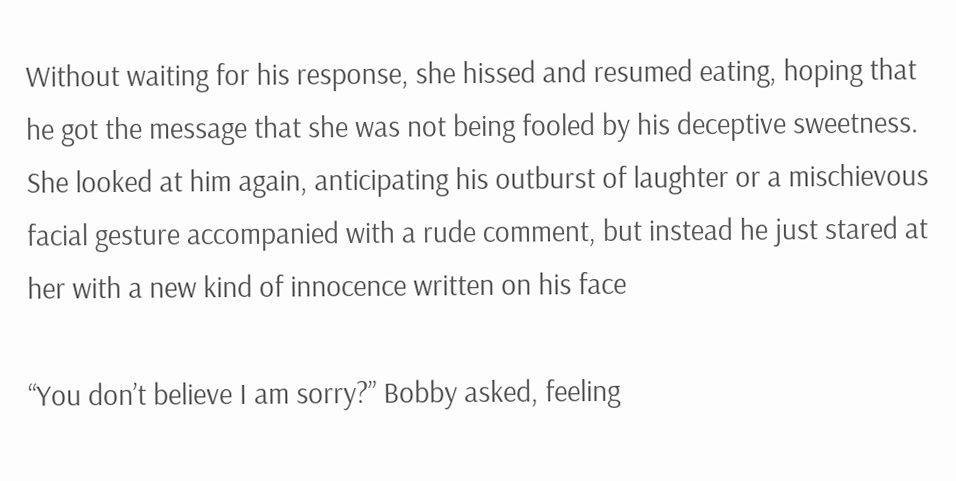Without waiting for his response, she hissed and resumed eating, hoping that he got the message that she was not being fooled by his deceptive sweetness. She looked at him again, anticipating his outburst of laughter or a mischievous facial gesture accompanied with a rude comment, but instead he just stared at her with a new kind of innocence written on his face

“You don’t believe I am sorry?” Bobby asked, feeling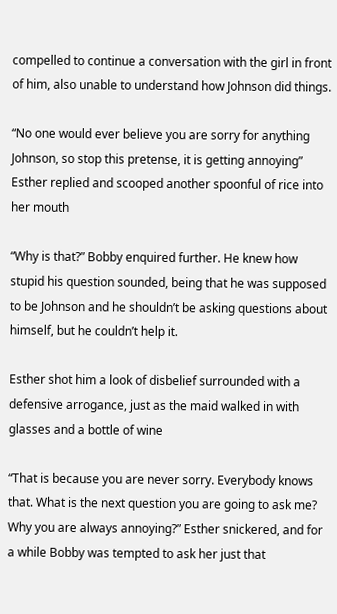compelled to continue a conversation with the girl in front of him, also unable to understand how Johnson did things.

“No one would ever believe you are sorry for anything Johnson, so stop this pretense, it is getting annoying” Esther replied and scooped another spoonful of rice into her mouth

“Why is that?” Bobby enquired further. He knew how stupid his question sounded, being that he was supposed to be Johnson and he shouldn’t be asking questions about himself, but he couldn’t help it.

Esther shot him a look of disbelief surrounded with a defensive arrogance, just as the maid walked in with glasses and a bottle of wine

“That is because you are never sorry. Everybody knows that. What is the next question you are going to ask me? Why you are always annoying?” Esther snickered, and for a while Bobby was tempted to ask her just that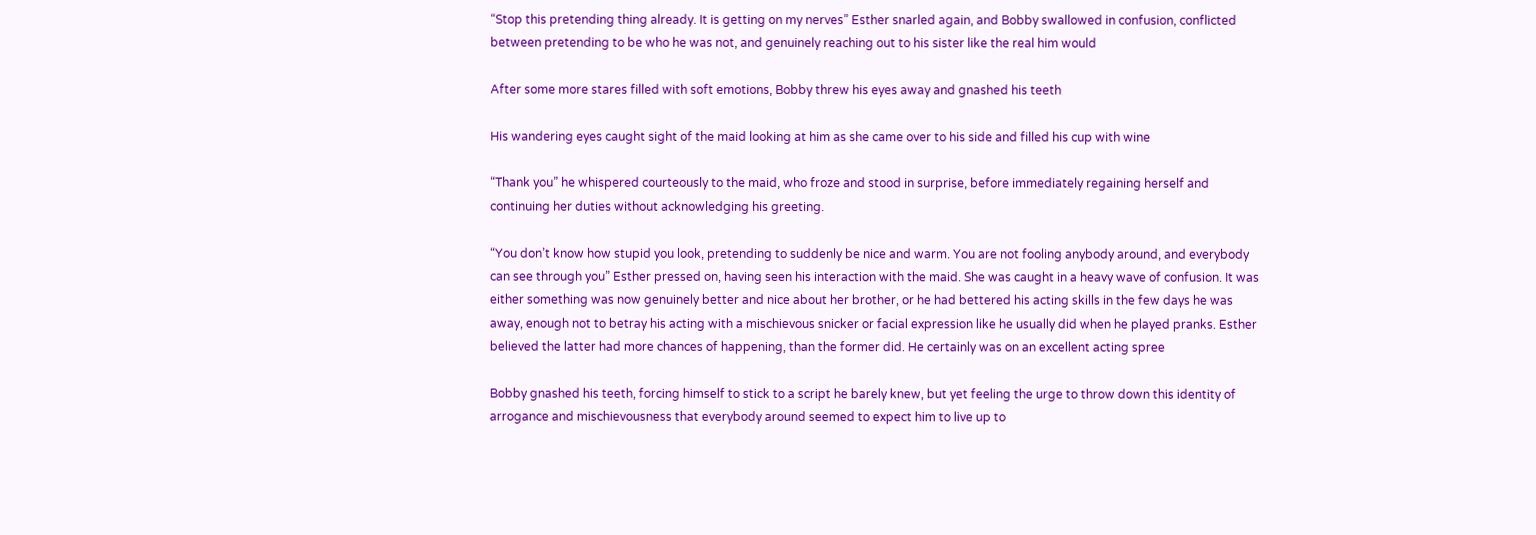“Stop this pretending thing already. It is getting on my nerves” Esther snarled again, and Bobby swallowed in confusion, conflicted between pretending to be who he was not, and genuinely reaching out to his sister like the real him would

After some more stares filled with soft emotions, Bobby threw his eyes away and gnashed his teeth

His wandering eyes caught sight of the maid looking at him as she came over to his side and filled his cup with wine

“Thank you” he whispered courteously to the maid, who froze and stood in surprise, before immediately regaining herself and continuing her duties without acknowledging his greeting.

“You don’t know how stupid you look, pretending to suddenly be nice and warm. You are not fooling anybody around, and everybody can see through you” Esther pressed on, having seen his interaction with the maid. She was caught in a heavy wave of confusion. It was either something was now genuinely better and nice about her brother, or he had bettered his acting skills in the few days he was away, enough not to betray his acting with a mischievous snicker or facial expression like he usually did when he played pranks. Esther believed the latter had more chances of happening, than the former did. He certainly was on an excellent acting spree

Bobby gnashed his teeth, forcing himself to stick to a script he barely knew, but yet feeling the urge to throw down this identity of arrogance and mischievousness that everybody around seemed to expect him to live up to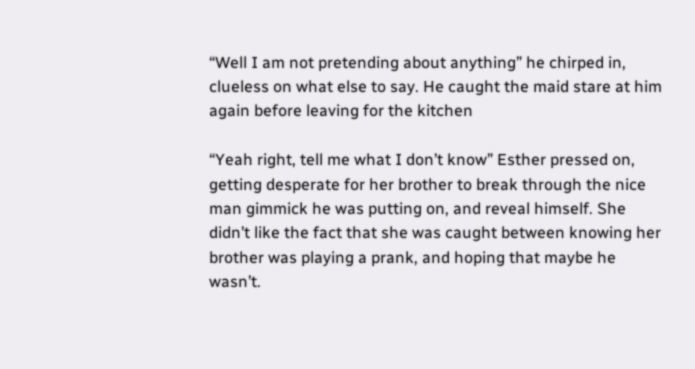“Well I am not pretending about anything” he chirped in, clueless on what else to say. He caught the maid stare at him again before leaving for the kitchen

“Yeah right, tell me what I don’t know” Esther pressed on, getting desperate for her brother to break through the nice man gimmick he was putting on, and reveal himself. She didn’t like the fact that she was caught between knowing her brother was playing a prank, and hoping that maybe he wasn’t.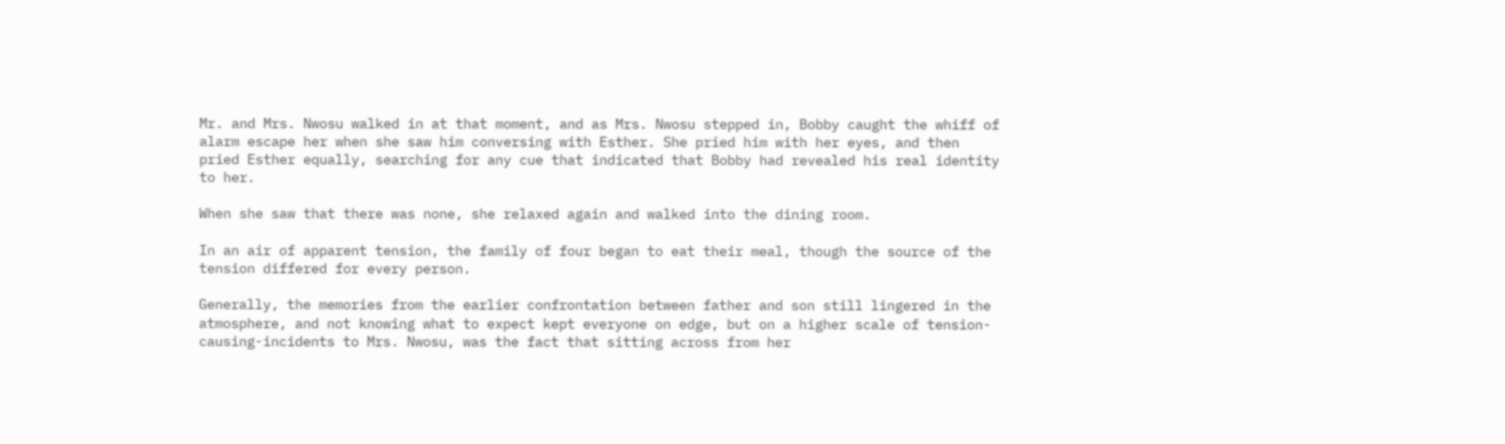Mr. and Mrs. Nwosu walked in at that moment, and as Mrs. Nwosu stepped in, Bobby caught the whiff of alarm escape her when she saw him conversing with Esther. She pried him with her eyes, and then pried Esther equally, searching for any cue that indicated that Bobby had revealed his real identity to her.

When she saw that there was none, she relaxed again and walked into the dining room.

In an air of apparent tension, the family of four began to eat their meal, though the source of the tension differed for every person.

Generally, the memories from the earlier confrontation between father and son still lingered in the atmosphere, and not knowing what to expect kept everyone on edge, but on a higher scale of tension-causing-incidents to Mrs. Nwosu, was the fact that sitting across from her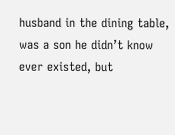husband in the dining table, was a son he didn’t know ever existed, but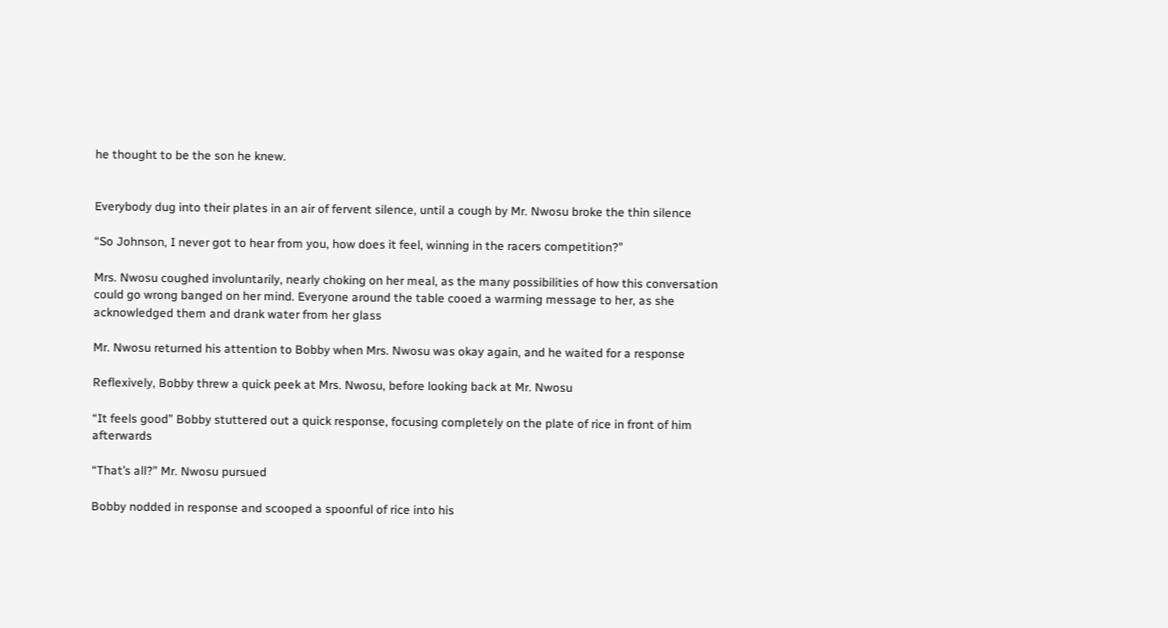he thought to be the son he knew.


Everybody dug into their plates in an air of fervent silence, until a cough by Mr. Nwosu broke the thin silence

“So Johnson, I never got to hear from you, how does it feel, winning in the racers competition?”

Mrs. Nwosu coughed involuntarily, nearly choking on her meal, as the many possibilities of how this conversation could go wrong banged on her mind. Everyone around the table cooed a warming message to her, as she acknowledged them and drank water from her glass

Mr. Nwosu returned his attention to Bobby when Mrs. Nwosu was okay again, and he waited for a response

Reflexively, Bobby threw a quick peek at Mrs. Nwosu, before looking back at Mr. Nwosu

“It feels good” Bobby stuttered out a quick response, focusing completely on the plate of rice in front of him afterwards

“That’s all?” Mr. Nwosu pursued

Bobby nodded in response and scooped a spoonful of rice into his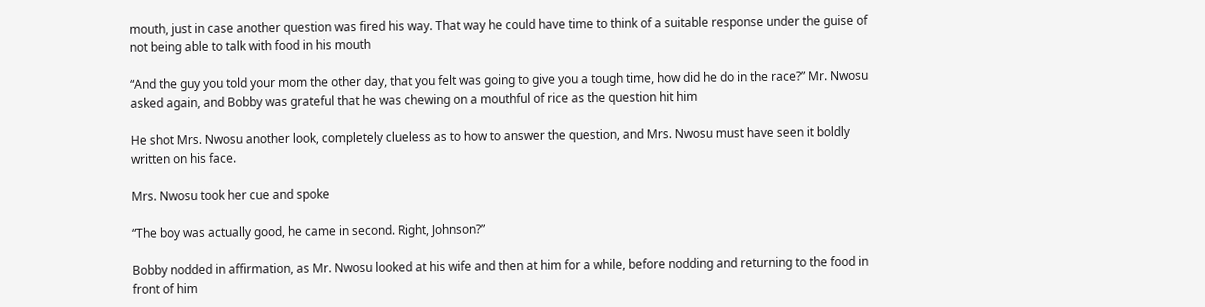mouth, just in case another question was fired his way. That way he could have time to think of a suitable response under the guise of not being able to talk with food in his mouth

“And the guy you told your mom the other day, that you felt was going to give you a tough time, how did he do in the race?” Mr. Nwosu asked again, and Bobby was grateful that he was chewing on a mouthful of rice as the question hit him

He shot Mrs. Nwosu another look, completely clueless as to how to answer the question, and Mrs. Nwosu must have seen it boldly written on his face.

Mrs. Nwosu took her cue and spoke

“The boy was actually good, he came in second. Right, Johnson?”

Bobby nodded in affirmation, as Mr. Nwosu looked at his wife and then at him for a while, before nodding and returning to the food in front of him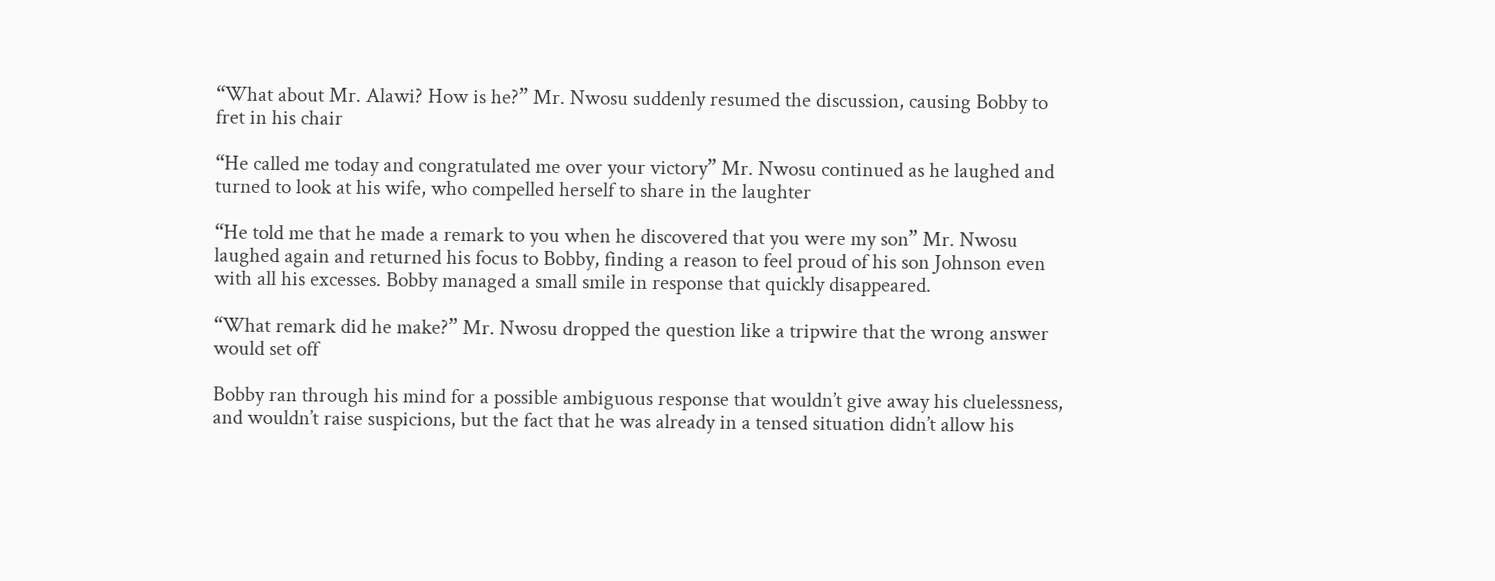“What about Mr. Alawi? How is he?” Mr. Nwosu suddenly resumed the discussion, causing Bobby to fret in his chair

“He called me today and congratulated me over your victory” Mr. Nwosu continued as he laughed and turned to look at his wife, who compelled herself to share in the laughter

“He told me that he made a remark to you when he discovered that you were my son” Mr. Nwosu laughed again and returned his focus to Bobby, finding a reason to feel proud of his son Johnson even with all his excesses. Bobby managed a small smile in response that quickly disappeared.

“What remark did he make?” Mr. Nwosu dropped the question like a tripwire that the wrong answer would set off

Bobby ran through his mind for a possible ambiguous response that wouldn’t give away his cluelessness, and wouldn’t raise suspicions, but the fact that he was already in a tensed situation didn’t allow his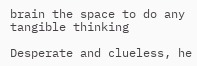brain the space to do any tangible thinking

Desperate and clueless, he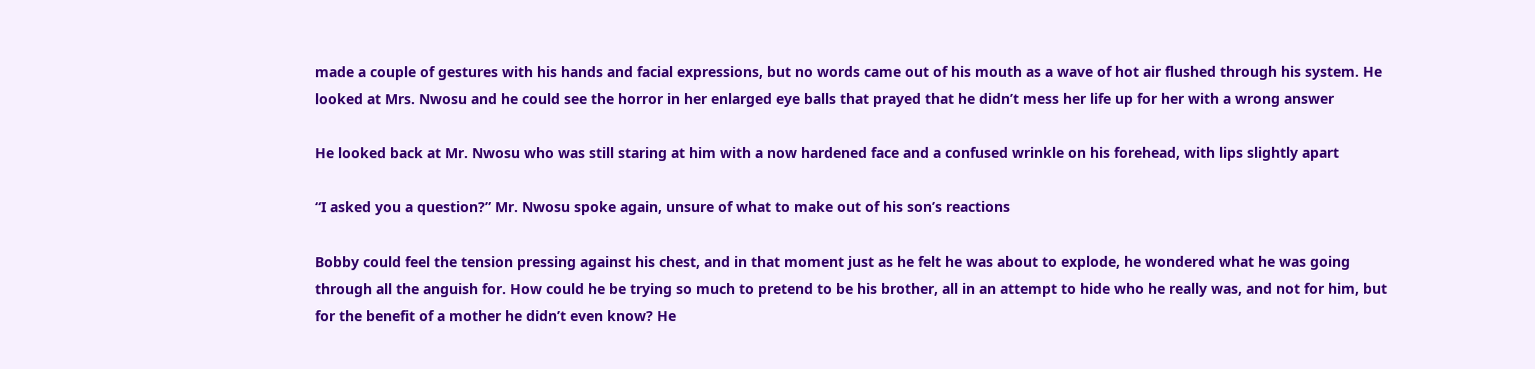made a couple of gestures with his hands and facial expressions, but no words came out of his mouth as a wave of hot air flushed through his system. He looked at Mrs. Nwosu and he could see the horror in her enlarged eye balls that prayed that he didn’t mess her life up for her with a wrong answer

He looked back at Mr. Nwosu who was still staring at him with a now hardened face and a confused wrinkle on his forehead, with lips slightly apart

“I asked you a question?” Mr. Nwosu spoke again, unsure of what to make out of his son’s reactions

Bobby could feel the tension pressing against his chest, and in that moment just as he felt he was about to explode, he wondered what he was going through all the anguish for. How could he be trying so much to pretend to be his brother, all in an attempt to hide who he really was, and not for him, but for the benefit of a mother he didn’t even know? He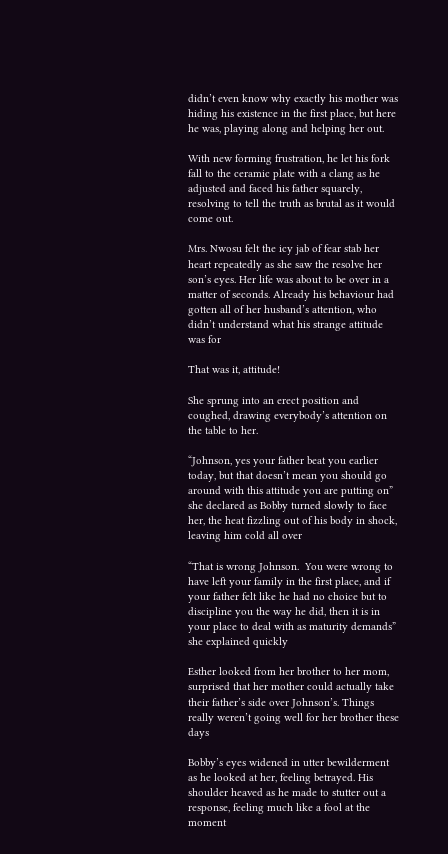didn’t even know why exactly his mother was hiding his existence in the first place, but here he was, playing along and helping her out.

With new forming frustration, he let his fork fall to the ceramic plate with a clang as he adjusted and faced his father squarely, resolving to tell the truth as brutal as it would come out.

Mrs. Nwosu felt the icy jab of fear stab her heart repeatedly as she saw the resolve her son’s eyes. Her life was about to be over in a matter of seconds. Already his behaviour had gotten all of her husband’s attention, who didn’t understand what his strange attitude was for

That was it, attitude!

She sprung into an erect position and coughed, drawing everybody’s attention on the table to her.

“Johnson, yes your father beat you earlier today, but that doesn’t mean you should go around with this attitude you are putting on” she declared as Bobby turned slowly to face her, the heat fizzling out of his body in shock, leaving him cold all over

“That is wrong Johnson.  You were wrong to have left your family in the first place, and if your father felt like he had no choice but to discipline you the way he did, then it is in your place to deal with as maturity demands” she explained quickly

Esther looked from her brother to her mom, surprised that her mother could actually take their father’s side over Johnson’s. Things really weren’t going well for her brother these days

Bobby’s eyes widened in utter bewilderment as he looked at her, feeling betrayed. His shoulder heaved as he made to stutter out a response, feeling much like a fool at the moment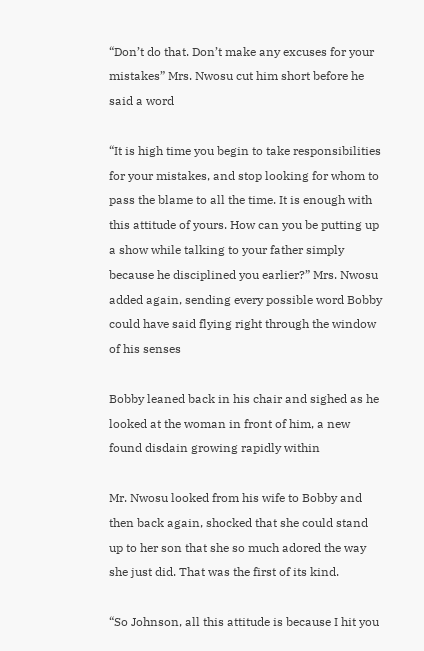“Don’t do that. Don’t make any excuses for your mistakes” Mrs. Nwosu cut him short before he said a word

“It is high time you begin to take responsibilities for your mistakes, and stop looking for whom to pass the blame to all the time. It is enough with this attitude of yours. How can you be putting up a show while talking to your father simply because he disciplined you earlier?” Mrs. Nwosu added again, sending every possible word Bobby could have said flying right through the window of his senses

Bobby leaned back in his chair and sighed as he looked at the woman in front of him, a new found disdain growing rapidly within

Mr. Nwosu looked from his wife to Bobby and then back again, shocked that she could stand up to her son that she so much adored the way she just did. That was the first of its kind.

“So Johnson, all this attitude is because I hit you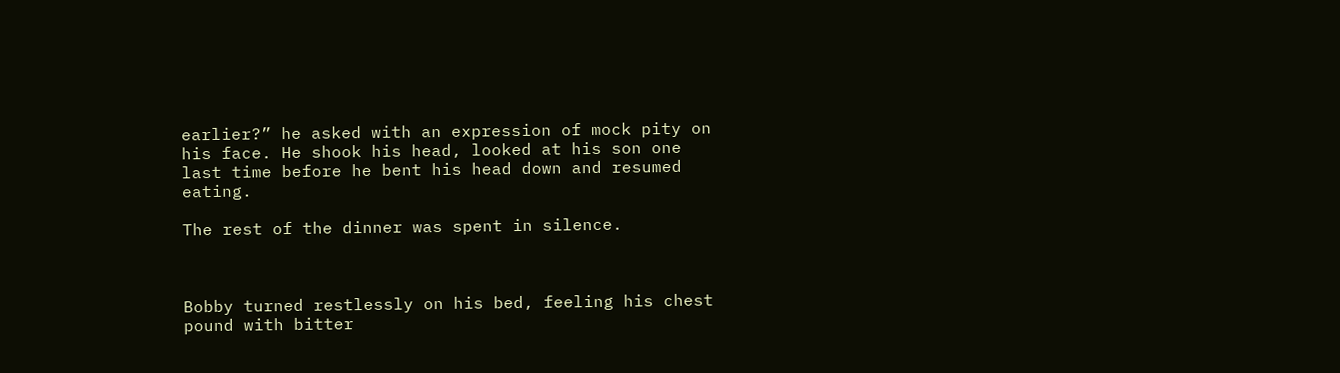earlier?” he asked with an expression of mock pity on his face. He shook his head, looked at his son one last time before he bent his head down and resumed eating.

The rest of the dinner was spent in silence.



Bobby turned restlessly on his bed, feeling his chest pound with bitter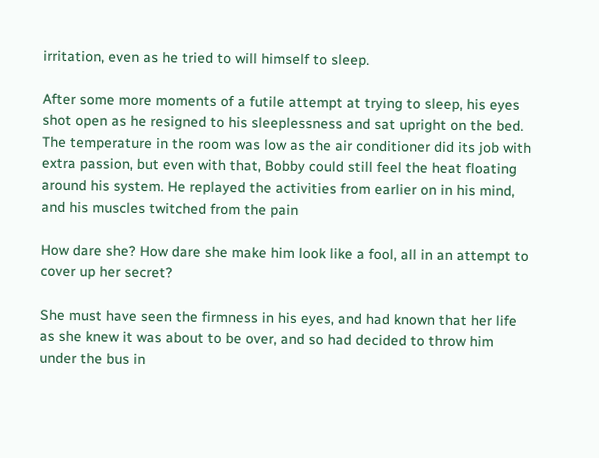irritation, even as he tried to will himself to sleep.

After some more moments of a futile attempt at trying to sleep, his eyes shot open as he resigned to his sleeplessness and sat upright on the bed. The temperature in the room was low as the air conditioner did its job with extra passion, but even with that, Bobby could still feel the heat floating around his system. He replayed the activities from earlier on in his mind, and his muscles twitched from the pain

How dare she? How dare she make him look like a fool, all in an attempt to cover up her secret?

She must have seen the firmness in his eyes, and had known that her life as she knew it was about to be over, and so had decided to throw him under the bus in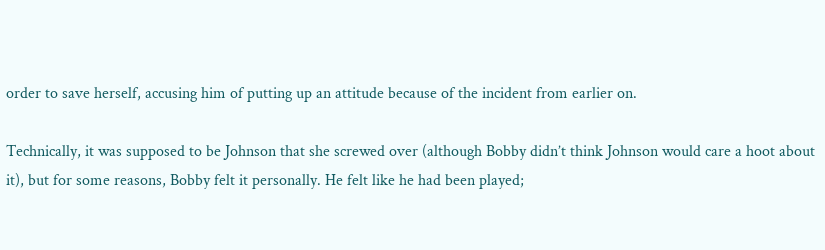order to save herself, accusing him of putting up an attitude because of the incident from earlier on.

Technically, it was supposed to be Johnson that she screwed over (although Bobby didn’t think Johnson would care a hoot about it), but for some reasons, Bobby felt it personally. He felt like he had been played;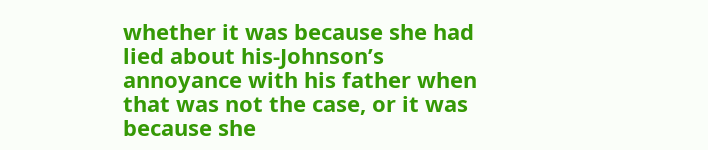whether it was because she had lied about his-Johnson’s annoyance with his father when that was not the case, or it was because she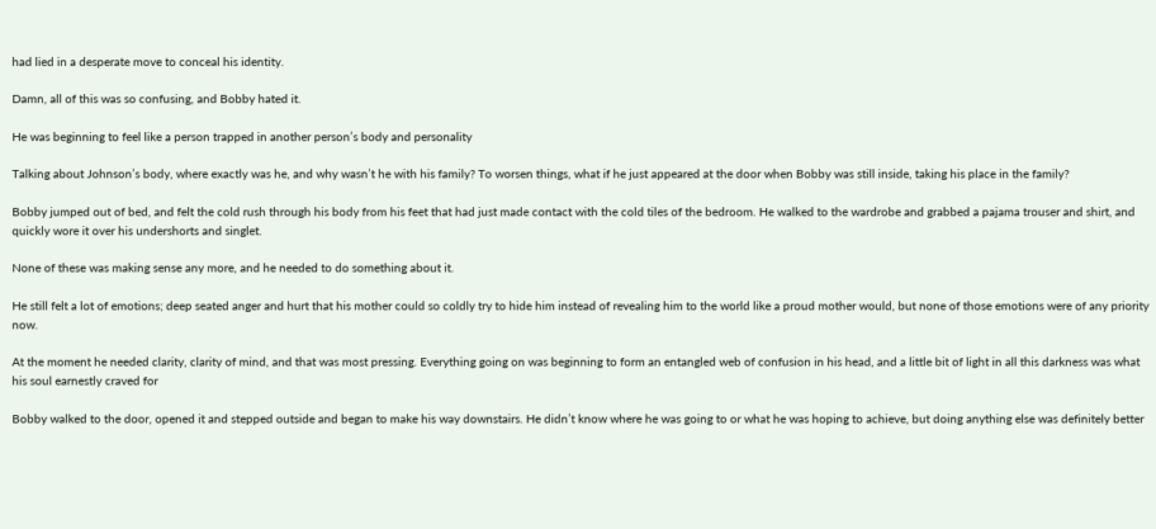had lied in a desperate move to conceal his identity.

Damn, all of this was so confusing, and Bobby hated it.

He was beginning to feel like a person trapped in another person’s body and personality

Talking about Johnson’s body, where exactly was he, and why wasn’t he with his family? To worsen things, what if he just appeared at the door when Bobby was still inside, taking his place in the family?

Bobby jumped out of bed, and felt the cold rush through his body from his feet that had just made contact with the cold tiles of the bedroom. He walked to the wardrobe and grabbed a pajama trouser and shirt, and quickly wore it over his undershorts and singlet.

None of these was making sense any more, and he needed to do something about it.

He still felt a lot of emotions; deep seated anger and hurt that his mother could so coldly try to hide him instead of revealing him to the world like a proud mother would, but none of those emotions were of any priority now.

At the moment he needed clarity, clarity of mind, and that was most pressing. Everything going on was beginning to form an entangled web of confusion in his head, and a little bit of light in all this darkness was what his soul earnestly craved for

Bobby walked to the door, opened it and stepped outside and began to make his way downstairs. He didn’t know where he was going to or what he was hoping to achieve, but doing anything else was definitely better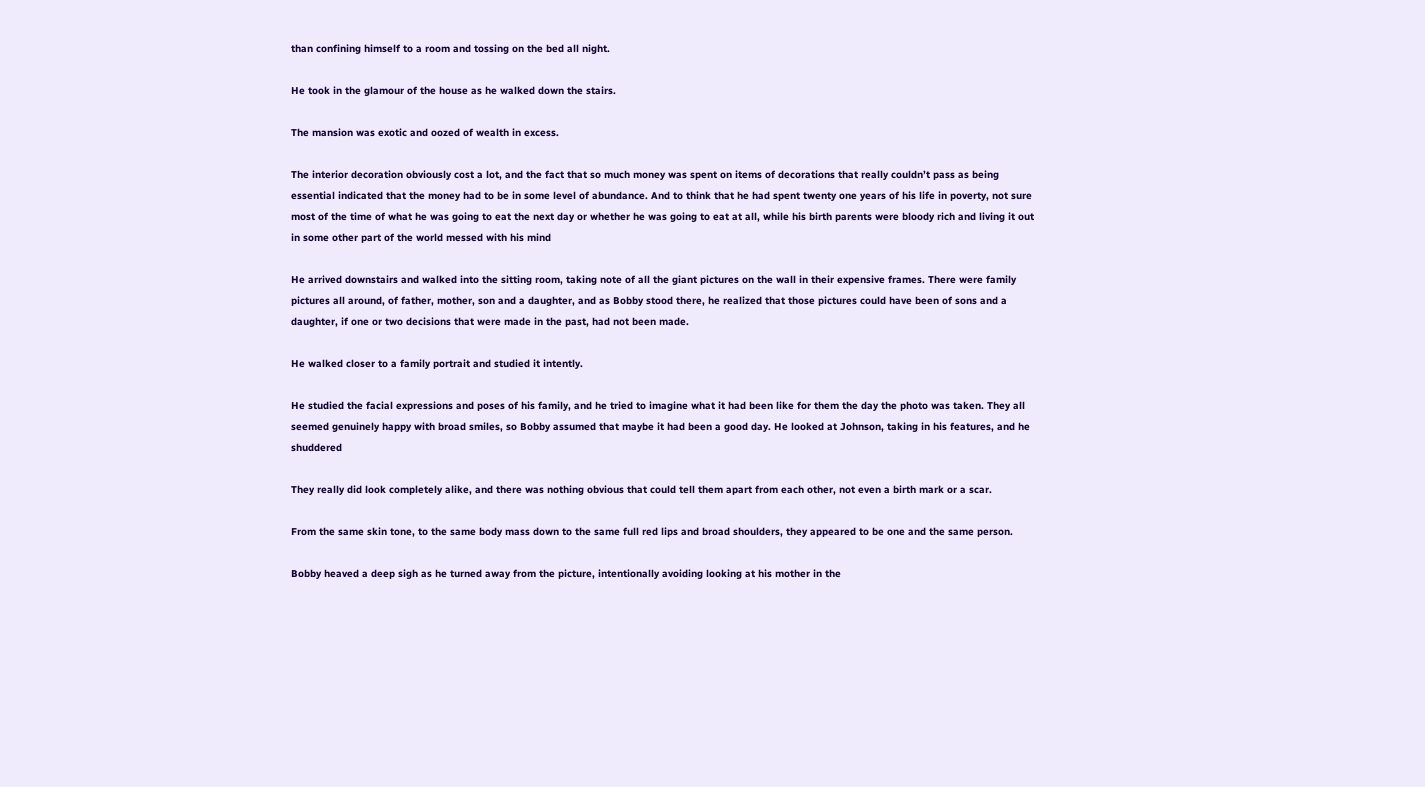than confining himself to a room and tossing on the bed all night.

He took in the glamour of the house as he walked down the stairs.

The mansion was exotic and oozed of wealth in excess.

The interior decoration obviously cost a lot, and the fact that so much money was spent on items of decorations that really couldn’t pass as being essential indicated that the money had to be in some level of abundance. And to think that he had spent twenty one years of his life in poverty, not sure most of the time of what he was going to eat the next day or whether he was going to eat at all, while his birth parents were bloody rich and living it out in some other part of the world messed with his mind

He arrived downstairs and walked into the sitting room, taking note of all the giant pictures on the wall in their expensive frames. There were family pictures all around, of father, mother, son and a daughter, and as Bobby stood there, he realized that those pictures could have been of sons and a daughter, if one or two decisions that were made in the past, had not been made.

He walked closer to a family portrait and studied it intently.

He studied the facial expressions and poses of his family, and he tried to imagine what it had been like for them the day the photo was taken. They all seemed genuinely happy with broad smiles, so Bobby assumed that maybe it had been a good day. He looked at Johnson, taking in his features, and he shuddered

They really did look completely alike, and there was nothing obvious that could tell them apart from each other, not even a birth mark or a scar.

From the same skin tone, to the same body mass down to the same full red lips and broad shoulders, they appeared to be one and the same person.

Bobby heaved a deep sigh as he turned away from the picture, intentionally avoiding looking at his mother in the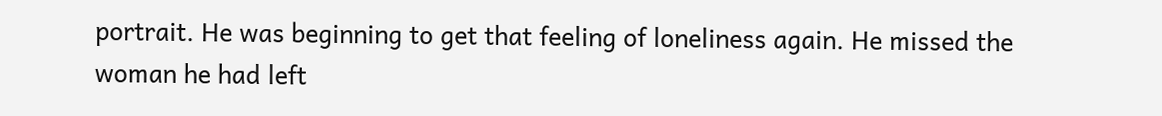portrait. He was beginning to get that feeling of loneliness again. He missed the woman he had left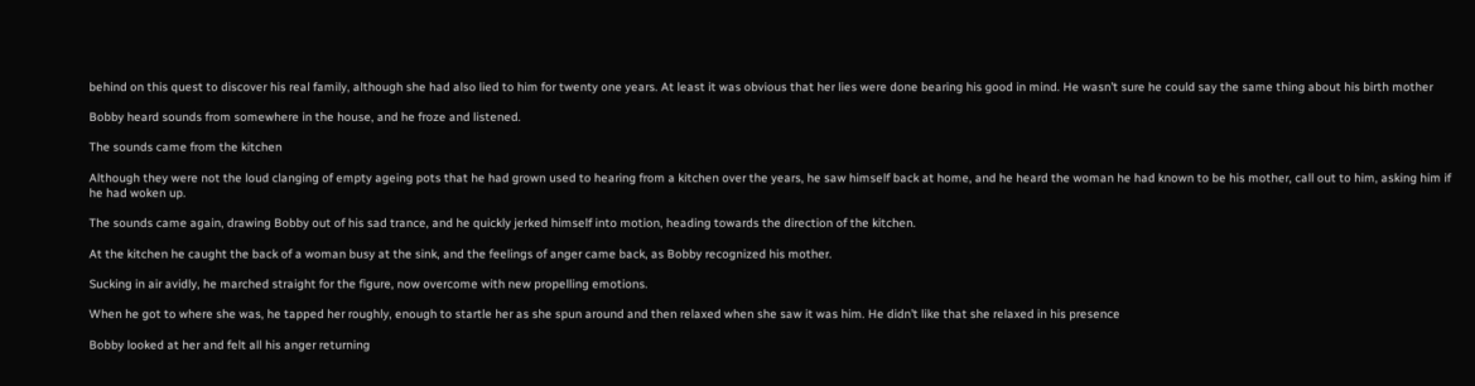behind on this quest to discover his real family, although she had also lied to him for twenty one years. At least it was obvious that her lies were done bearing his good in mind. He wasn’t sure he could say the same thing about his birth mother

Bobby heard sounds from somewhere in the house, and he froze and listened.

The sounds came from the kitchen

Although they were not the loud clanging of empty ageing pots that he had grown used to hearing from a kitchen over the years, he saw himself back at home, and he heard the woman he had known to be his mother, call out to him, asking him if he had woken up.

The sounds came again, drawing Bobby out of his sad trance, and he quickly jerked himself into motion, heading towards the direction of the kitchen.

At the kitchen he caught the back of a woman busy at the sink, and the feelings of anger came back, as Bobby recognized his mother.

Sucking in air avidly, he marched straight for the figure, now overcome with new propelling emotions.

When he got to where she was, he tapped her roughly, enough to startle her as she spun around and then relaxed when she saw it was him. He didn’t like that she relaxed in his presence

Bobby looked at her and felt all his anger returning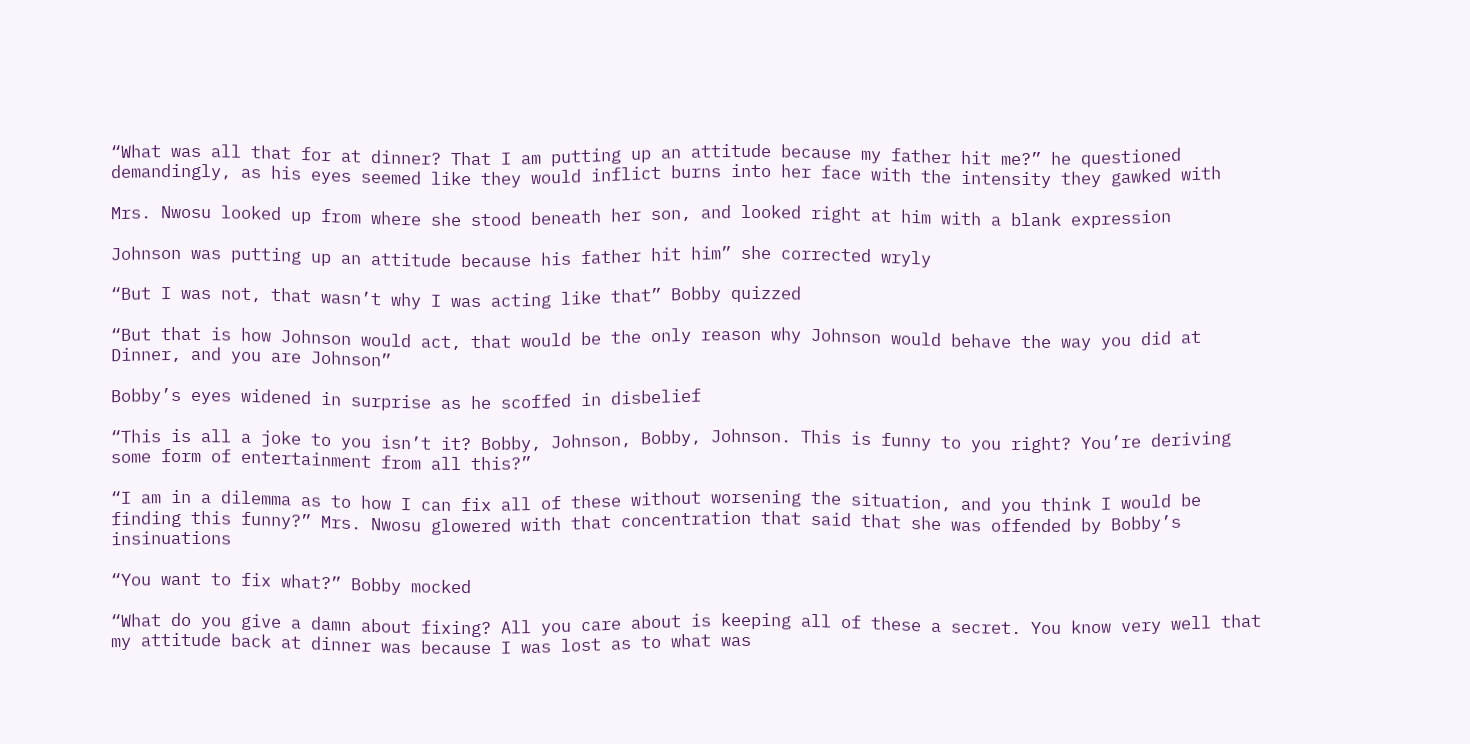“What was all that for at dinner? That I am putting up an attitude because my father hit me?” he questioned demandingly, as his eyes seemed like they would inflict burns into her face with the intensity they gawked with

Mrs. Nwosu looked up from where she stood beneath her son, and looked right at him with a blank expression

Johnson was putting up an attitude because his father hit him” she corrected wryly

“But I was not, that wasn’t why I was acting like that” Bobby quizzed

“But that is how Johnson would act, that would be the only reason why Johnson would behave the way you did at Dinner, and you are Johnson”

Bobby’s eyes widened in surprise as he scoffed in disbelief

“This is all a joke to you isn’t it? Bobby, Johnson, Bobby, Johnson. This is funny to you right? You’re deriving some form of entertainment from all this?”

“I am in a dilemma as to how I can fix all of these without worsening the situation, and you think I would be finding this funny?” Mrs. Nwosu glowered with that concentration that said that she was offended by Bobby’s insinuations

“You want to fix what?” Bobby mocked

“What do you give a damn about fixing? All you care about is keeping all of these a secret. You know very well that my attitude back at dinner was because I was lost as to what was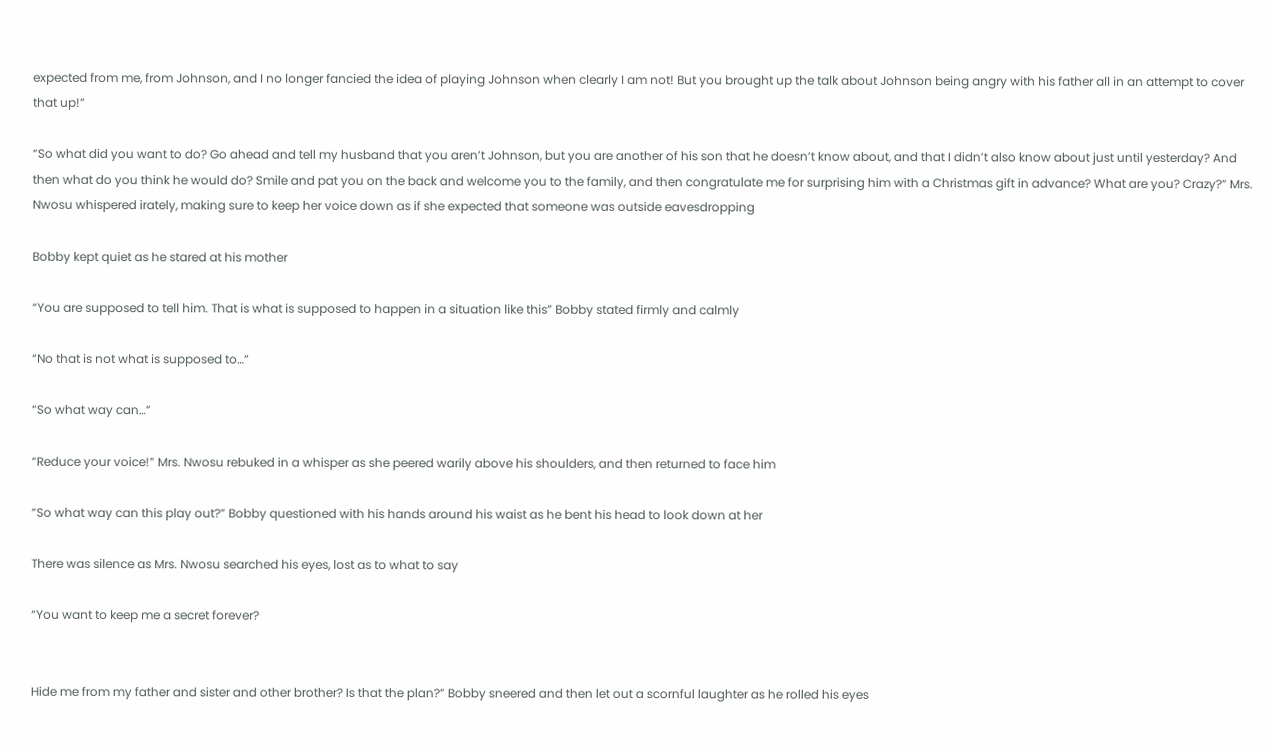expected from me, from Johnson, and I no longer fancied the idea of playing Johnson when clearly I am not! But you brought up the talk about Johnson being angry with his father all in an attempt to cover that up!”

“So what did you want to do? Go ahead and tell my husband that you aren’t Johnson, but you are another of his son that he doesn’t know about, and that I didn’t also know about just until yesterday? And then what do you think he would do? Smile and pat you on the back and welcome you to the family, and then congratulate me for surprising him with a Christmas gift in advance? What are you? Crazy?” Mrs. Nwosu whispered irately, making sure to keep her voice down as if she expected that someone was outside eavesdropping

Bobby kept quiet as he stared at his mother

“You are supposed to tell him. That is what is supposed to happen in a situation like this” Bobby stated firmly and calmly

“No that is not what is supposed to…”

“So what way can…”

“Reduce your voice!” Mrs. Nwosu rebuked in a whisper as she peered warily above his shoulders, and then returned to face him

“So what way can this play out?” Bobby questioned with his hands around his waist as he bent his head to look down at her

There was silence as Mrs. Nwosu searched his eyes, lost as to what to say

“You want to keep me a secret forever?


Hide me from my father and sister and other brother? Is that the plan?” Bobby sneered and then let out a scornful laughter as he rolled his eyes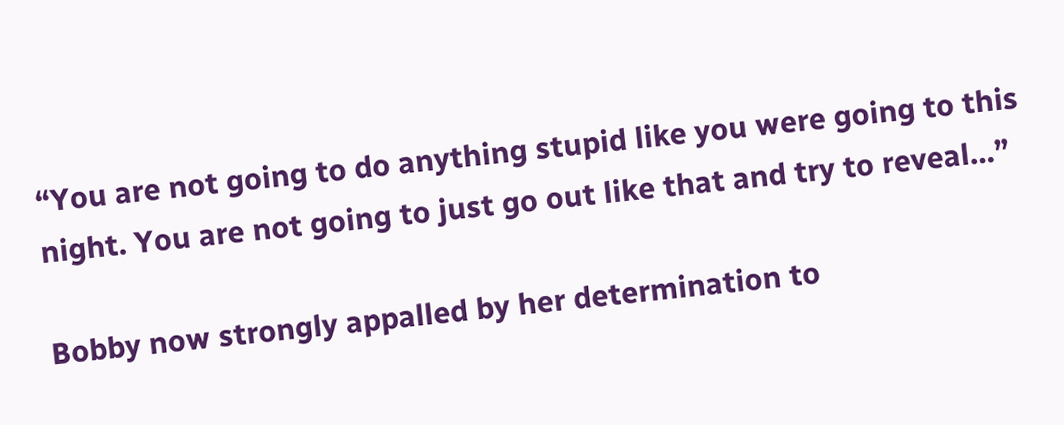“You are not going to do anything stupid like you were going to this night. You are not going to just go out like that and try to reveal…”

Bobby now strongly appalled by her determination to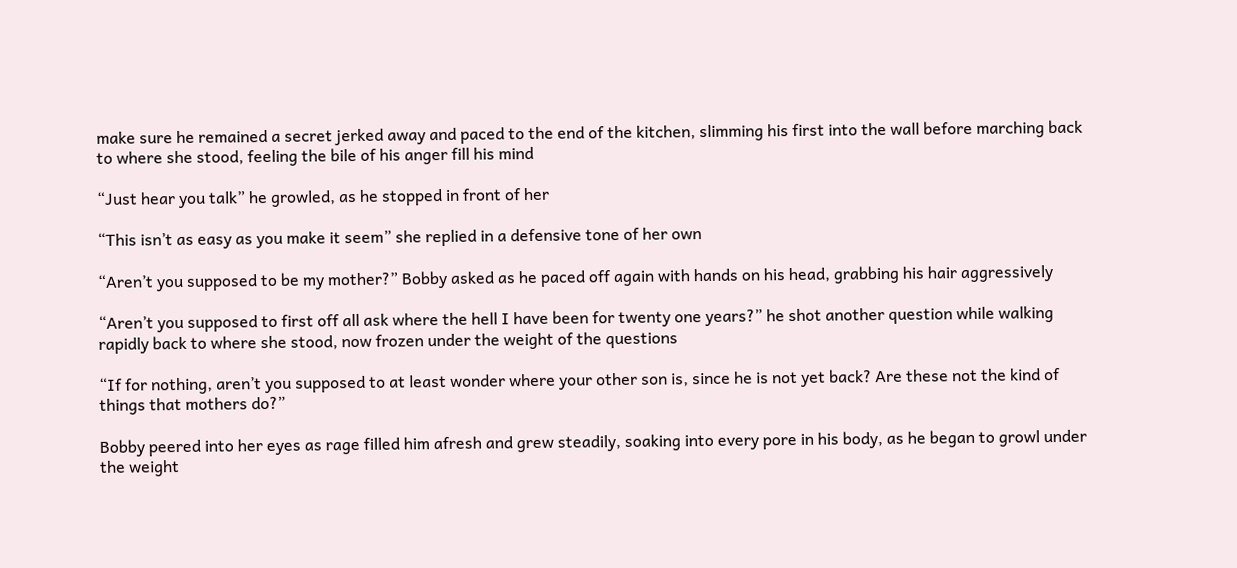make sure he remained a secret jerked away and paced to the end of the kitchen, slimming his first into the wall before marching back to where she stood, feeling the bile of his anger fill his mind

“Just hear you talk” he growled, as he stopped in front of her

“This isn’t as easy as you make it seem” she replied in a defensive tone of her own

“Aren’t you supposed to be my mother?” Bobby asked as he paced off again with hands on his head, grabbing his hair aggressively

“Aren’t you supposed to first off all ask where the hell I have been for twenty one years?” he shot another question while walking rapidly back to where she stood, now frozen under the weight of the questions

“If for nothing, aren’t you supposed to at least wonder where your other son is, since he is not yet back? Are these not the kind of things that mothers do?”

Bobby peered into her eyes as rage filled him afresh and grew steadily, soaking into every pore in his body, as he began to growl under the weight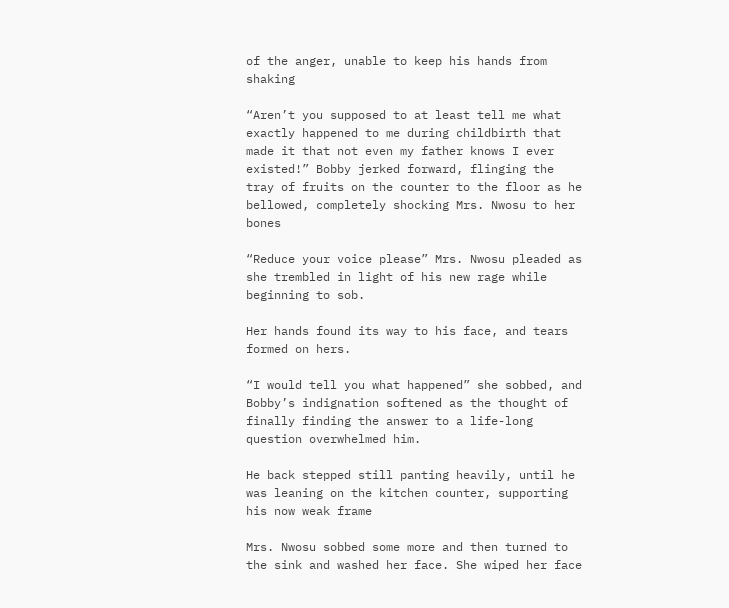of the anger, unable to keep his hands from shaking

“Aren’t you supposed to at least tell me what exactly happened to me during childbirth that made it that not even my father knows I ever existed!” Bobby jerked forward, flinging the tray of fruits on the counter to the floor as he bellowed, completely shocking Mrs. Nwosu to her bones

“Reduce your voice please” Mrs. Nwosu pleaded as she trembled in light of his new rage while beginning to sob.

Her hands found its way to his face, and tears formed on hers.

“I would tell you what happened” she sobbed, and Bobby’s indignation softened as the thought of finally finding the answer to a life-long question overwhelmed him.

He back stepped still panting heavily, until he was leaning on the kitchen counter, supporting his now weak frame

Mrs. Nwosu sobbed some more and then turned to the sink and washed her face. She wiped her face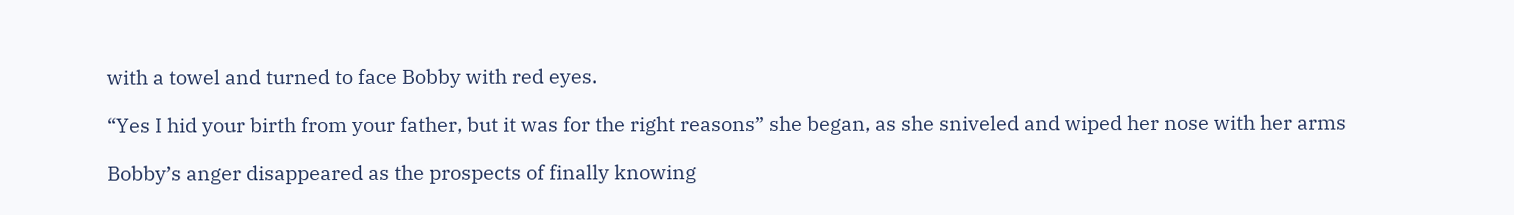with a towel and turned to face Bobby with red eyes.

“Yes I hid your birth from your father, but it was for the right reasons” she began, as she sniveled and wiped her nose with her arms

Bobby’s anger disappeared as the prospects of finally knowing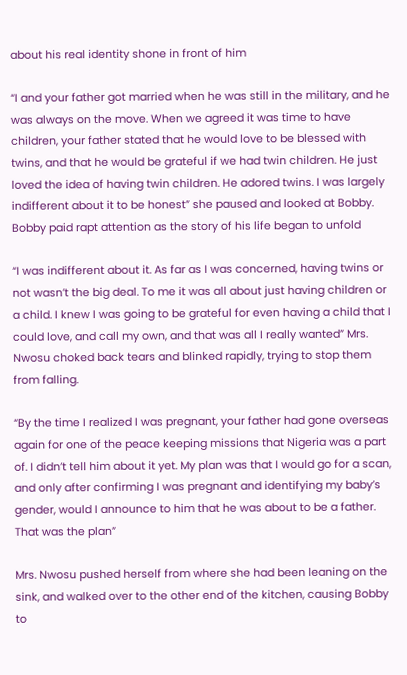about his real identity shone in front of him

“I and your father got married when he was still in the military, and he was always on the move. When we agreed it was time to have children, your father stated that he would love to be blessed with twins, and that he would be grateful if we had twin children. He just loved the idea of having twin children. He adored twins. I was largely indifferent about it to be honest” she paused and looked at Bobby. Bobby paid rapt attention as the story of his life began to unfold

“I was indifferent about it. As far as I was concerned, having twins or not wasn’t the big deal. To me it was all about just having children or a child. I knew I was going to be grateful for even having a child that I could love, and call my own, and that was all I really wanted” Mrs. Nwosu choked back tears and blinked rapidly, trying to stop them from falling.

“By the time I realized I was pregnant, your father had gone overseas again for one of the peace keeping missions that Nigeria was a part of. I didn’t tell him about it yet. My plan was that I would go for a scan, and only after confirming I was pregnant and identifying my baby’s gender, would I announce to him that he was about to be a father. That was the plan”

Mrs. Nwosu pushed herself from where she had been leaning on the sink, and walked over to the other end of the kitchen, causing Bobby to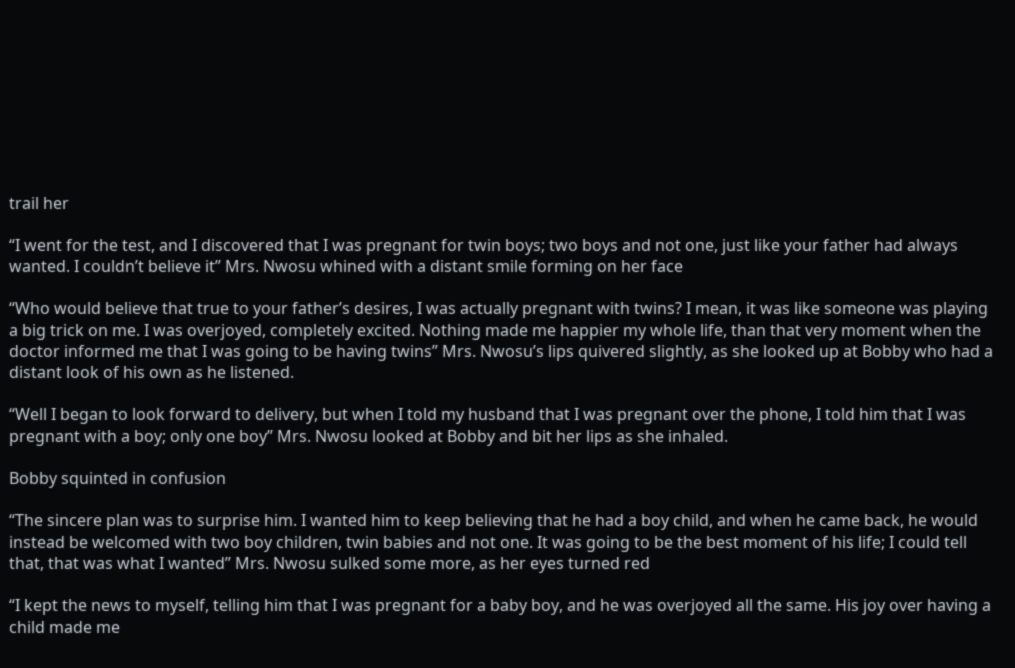trail her

“I went for the test, and I discovered that I was pregnant for twin boys; two boys and not one, just like your father had always wanted. I couldn’t believe it” Mrs. Nwosu whined with a distant smile forming on her face

“Who would believe that true to your father’s desires, I was actually pregnant with twins? I mean, it was like someone was playing a big trick on me. I was overjoyed, completely excited. Nothing made me happier my whole life, than that very moment when the doctor informed me that I was going to be having twins” Mrs. Nwosu’s lips quivered slightly, as she looked up at Bobby who had a distant look of his own as he listened.

“Well I began to look forward to delivery, but when I told my husband that I was pregnant over the phone, I told him that I was pregnant with a boy; only one boy” Mrs. Nwosu looked at Bobby and bit her lips as she inhaled.

Bobby squinted in confusion

“The sincere plan was to surprise him. I wanted him to keep believing that he had a boy child, and when he came back, he would instead be welcomed with two boy children, twin babies and not one. It was going to be the best moment of his life; I could tell that, that was what I wanted” Mrs. Nwosu sulked some more, as her eyes turned red

“I kept the news to myself, telling him that I was pregnant for a baby boy, and he was overjoyed all the same. His joy over having a child made me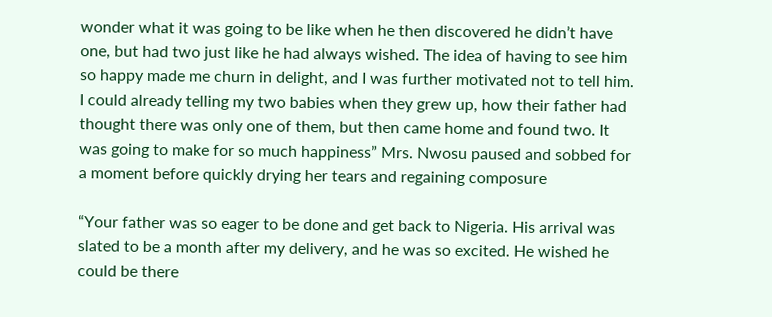wonder what it was going to be like when he then discovered he didn’t have one, but had two just like he had always wished. The idea of having to see him so happy made me churn in delight, and I was further motivated not to tell him. I could already telling my two babies when they grew up, how their father had thought there was only one of them, but then came home and found two. It was going to make for so much happiness” Mrs. Nwosu paused and sobbed for a moment before quickly drying her tears and regaining composure

“Your father was so eager to be done and get back to Nigeria. His arrival was slated to be a month after my delivery, and he was so excited. He wished he could be there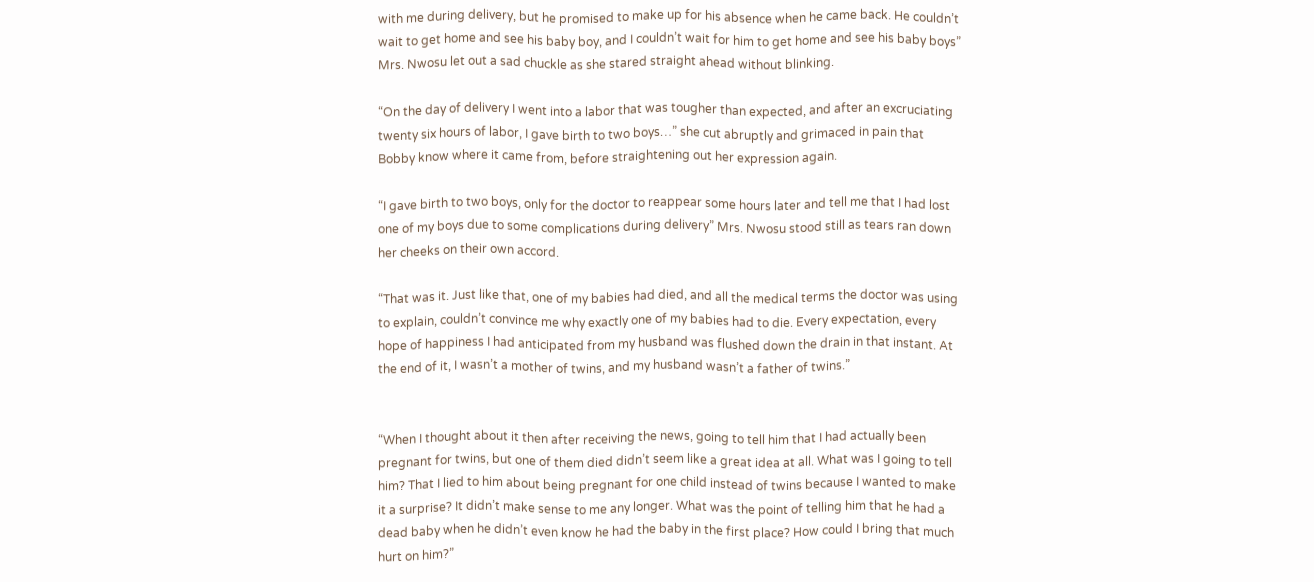with me during delivery, but he promised to make up for his absence when he came back. He couldn’t wait to get home and see his baby boy, and I couldn’t wait for him to get home and see his baby boys” Mrs. Nwosu let out a sad chuckle as she stared straight ahead without blinking.

“On the day of delivery I went into a labor that was tougher than expected, and after an excruciating twenty six hours of labor, I gave birth to two boys…” she cut abruptly and grimaced in pain that Bobby know where it came from, before straightening out her expression again.

“I gave birth to two boys, only for the doctor to reappear some hours later and tell me that I had lost one of my boys due to some complications during delivery” Mrs. Nwosu stood still as tears ran down her cheeks on their own accord.

“That was it. Just like that, one of my babies had died, and all the medical terms the doctor was using to explain, couldn’t convince me why exactly one of my babies had to die. Every expectation, every hope of happiness I had anticipated from my husband was flushed down the drain in that instant. At the end of it, I wasn’t a mother of twins, and my husband wasn’t a father of twins.”


“When I thought about it then after receiving the news, going to tell him that I had actually been pregnant for twins, but one of them died didn’t seem like a great idea at all. What was I going to tell him? That I lied to him about being pregnant for one child instead of twins because I wanted to make it a surprise? It didn’t make sense to me any longer. What was the point of telling him that he had a dead baby when he didn’t even know he had the baby in the first place? How could I bring that much hurt on him?”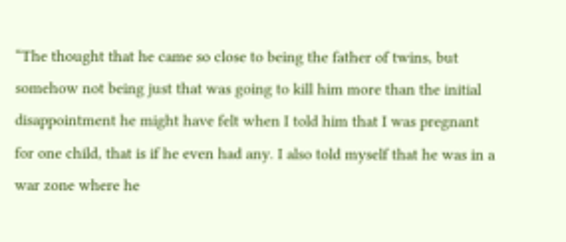“The thought that he came so close to being the father of twins, but somehow not being just that was going to kill him more than the initial disappointment he might have felt when I told him that I was pregnant for one child, that is if he even had any. I also told myself that he was in a war zone where he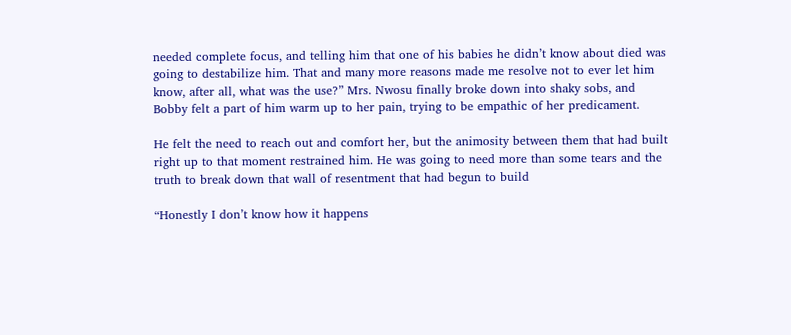needed complete focus, and telling him that one of his babies he didn’t know about died was going to destabilize him. That and many more reasons made me resolve not to ever let him know, after all, what was the use?” Mrs. Nwosu finally broke down into shaky sobs, and Bobby felt a part of him warm up to her pain, trying to be empathic of her predicament.

He felt the need to reach out and comfort her, but the animosity between them that had built right up to that moment restrained him. He was going to need more than some tears and the truth to break down that wall of resentment that had begun to build

“Honestly I don’t know how it happens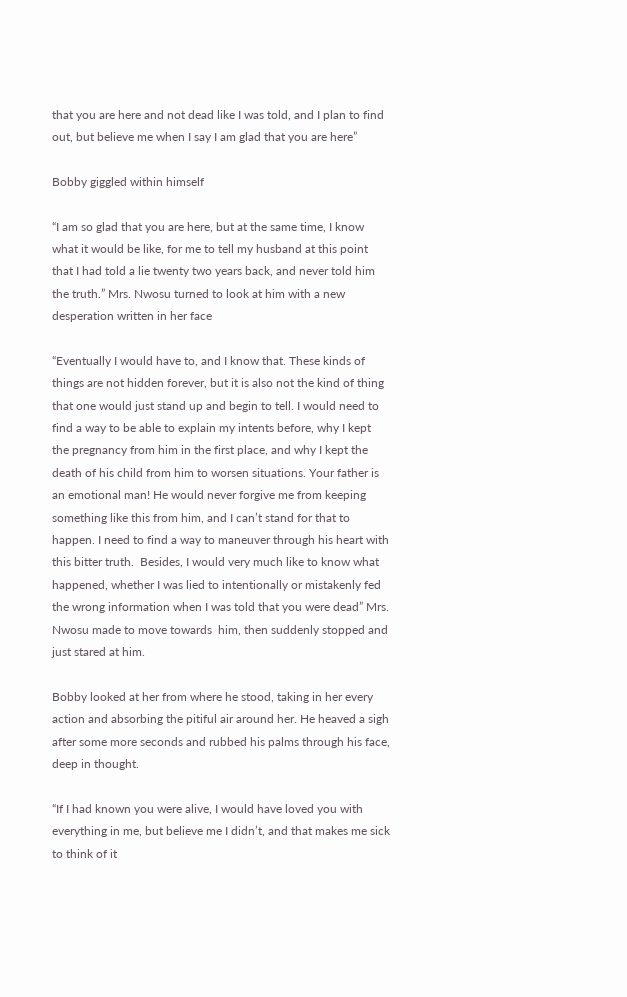that you are here and not dead like I was told, and I plan to find out, but believe me when I say I am glad that you are here”

Bobby giggled within himself

“I am so glad that you are here, but at the same time, I know what it would be like, for me to tell my husband at this point that I had told a lie twenty two years back, and never told him the truth.” Mrs. Nwosu turned to look at him with a new desperation written in her face

“Eventually I would have to, and I know that. These kinds of things are not hidden forever, but it is also not the kind of thing that one would just stand up and begin to tell. I would need to find a way to be able to explain my intents before, why I kept the pregnancy from him in the first place, and why I kept the death of his child from him to worsen situations. Your father is an emotional man! He would never forgive me from keeping something like this from him, and I can’t stand for that to happen. I need to find a way to maneuver through his heart with this bitter truth.  Besides, I would very much like to know what happened, whether I was lied to intentionally or mistakenly fed the wrong information when I was told that you were dead” Mrs. Nwosu made to move towards  him, then suddenly stopped and just stared at him.

Bobby looked at her from where he stood, taking in her every action and absorbing the pitiful air around her. He heaved a sigh after some more seconds and rubbed his palms through his face, deep in thought.

“If I had known you were alive, I would have loved you with everything in me, but believe me I didn’t, and that makes me sick to think of it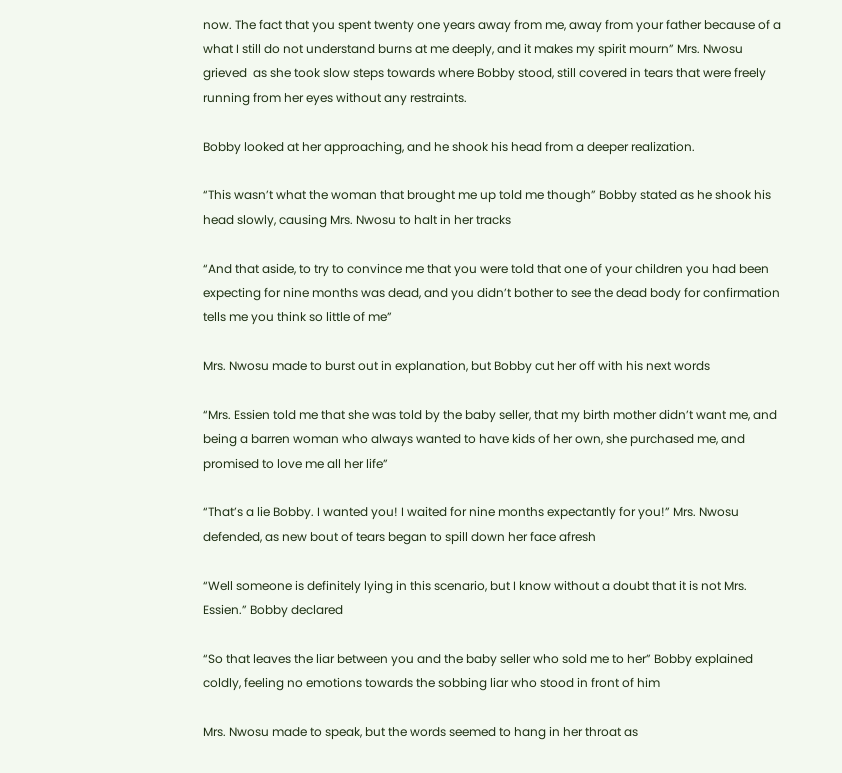now. The fact that you spent twenty one years away from me, away from your father because of a what I still do not understand burns at me deeply, and it makes my spirit mourn” Mrs. Nwosu grieved  as she took slow steps towards where Bobby stood, still covered in tears that were freely running from her eyes without any restraints.

Bobby looked at her approaching, and he shook his head from a deeper realization.

“This wasn’t what the woman that brought me up told me though” Bobby stated as he shook his head slowly, causing Mrs. Nwosu to halt in her tracks

“And that aside, to try to convince me that you were told that one of your children you had been expecting for nine months was dead, and you didn’t bother to see the dead body for confirmation tells me you think so little of me”

Mrs. Nwosu made to burst out in explanation, but Bobby cut her off with his next words

“Mrs. Essien told me that she was told by the baby seller, that my birth mother didn’t want me, and being a barren woman who always wanted to have kids of her own, she purchased me, and promised to love me all her life”

“That’s a lie Bobby. I wanted you! I waited for nine months expectantly for you!” Mrs. Nwosu defended, as new bout of tears began to spill down her face afresh

“Well someone is definitely lying in this scenario, but I know without a doubt that it is not Mrs. Essien.” Bobby declared

“So that leaves the liar between you and the baby seller who sold me to her” Bobby explained coldly, feeling no emotions towards the sobbing liar who stood in front of him

Mrs. Nwosu made to speak, but the words seemed to hang in her throat as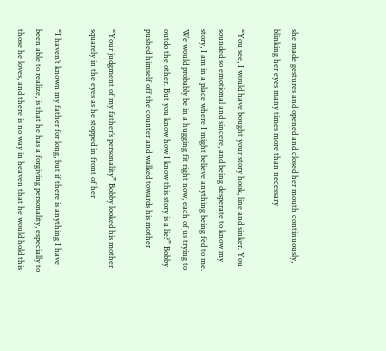she made gestures and opened and closed her mouth continuously, blinking her eyes many times more than necessary

“You see, I would have bought your story hook, line and sinker. You sounded so emotional and sincere, and being desperate to know my story, I am in a place where I might believe anything being fed to me. We would probably be in a hugging fit right now, each of us trying to outdo the other. But you know how I know this story is a lie?” Bobby pushed himself off the counter and walked towards his mother

“Your judgment of my father’s personality” Bobby looked his mother squarely in the eyes as he stopped in front of her

“I haven’t known my father for long, but if there is anything I have been able to realize, is that he has a forgiving personality, especially to those he loves, and there is no way in heaven that he would hold this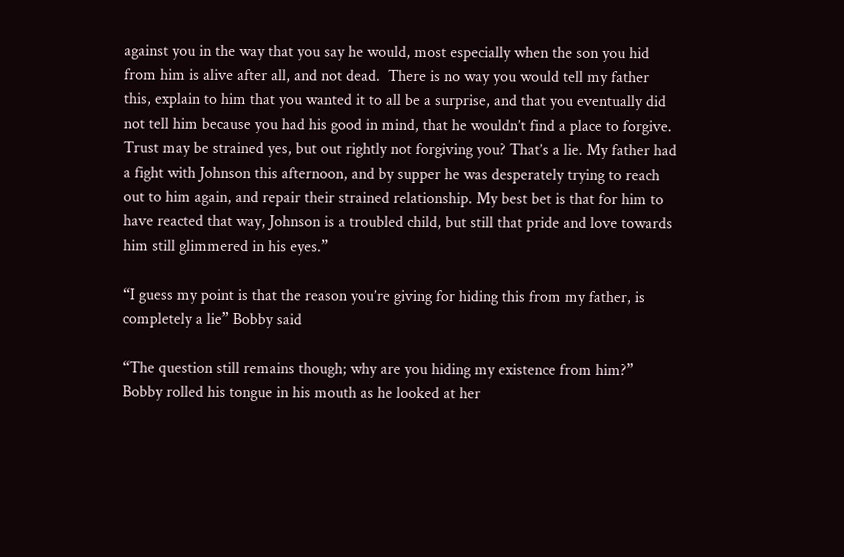against you in the way that you say he would, most especially when the son you hid from him is alive after all, and not dead.  There is no way you would tell my father this, explain to him that you wanted it to all be a surprise, and that you eventually did not tell him because you had his good in mind, that he wouldn’t find a place to forgive. Trust may be strained yes, but out rightly not forgiving you? That’s a lie. My father had a fight with Johnson this afternoon, and by supper he was desperately trying to reach out to him again, and repair their strained relationship. My best bet is that for him to have reacted that way, Johnson is a troubled child, but still that pride and love towards him still glimmered in his eyes.”

“I guess my point is that the reason you’re giving for hiding this from my father, is completely a lie” Bobby said

“The question still remains though; why are you hiding my existence from him?” Bobby rolled his tongue in his mouth as he looked at her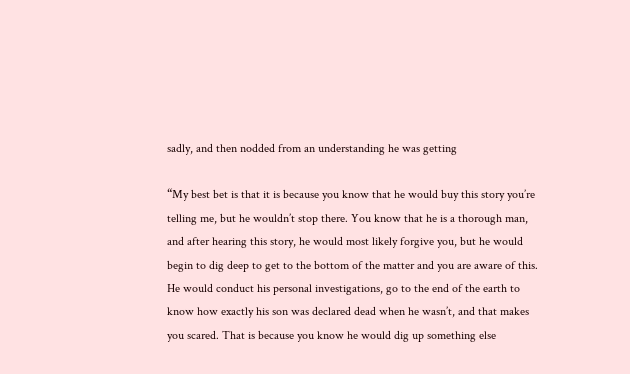sadly, and then nodded from an understanding he was getting

“My best bet is that it is because you know that he would buy this story you’re telling me, but he wouldn’t stop there. You know that he is a thorough man, and after hearing this story, he would most likely forgive you, but he would begin to dig deep to get to the bottom of the matter and you are aware of this. He would conduct his personal investigations, go to the end of the earth to know how exactly his son was declared dead when he wasn’t, and that makes you scared. That is because you know he would dig up something else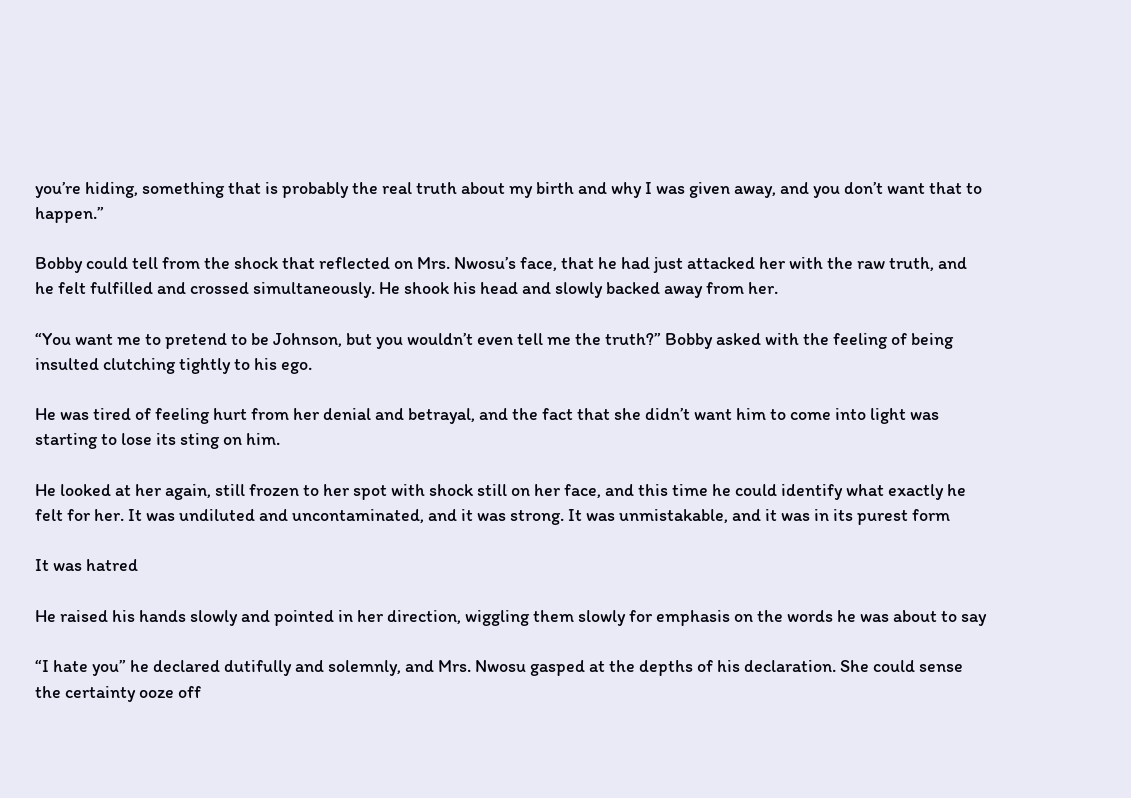you’re hiding, something that is probably the real truth about my birth and why I was given away, and you don’t want that to happen.”

Bobby could tell from the shock that reflected on Mrs. Nwosu’s face, that he had just attacked her with the raw truth, and he felt fulfilled and crossed simultaneously. He shook his head and slowly backed away from her.

“You want me to pretend to be Johnson, but you wouldn’t even tell me the truth?” Bobby asked with the feeling of being insulted clutching tightly to his ego.

He was tired of feeling hurt from her denial and betrayal, and the fact that she didn’t want him to come into light was starting to lose its sting on him.

He looked at her again, still frozen to her spot with shock still on her face, and this time he could identify what exactly he felt for her. It was undiluted and uncontaminated, and it was strong. It was unmistakable, and it was in its purest form

It was hatred

He raised his hands slowly and pointed in her direction, wiggling them slowly for emphasis on the words he was about to say

“I hate you” he declared dutifully and solemnly, and Mrs. Nwosu gasped at the depths of his declaration. She could sense the certainty ooze off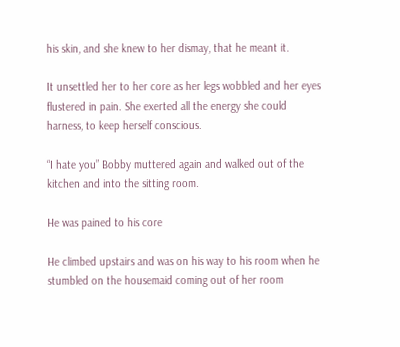his skin, and she knew to her dismay, that he meant it.

It unsettled her to her core as her legs wobbled and her eyes flustered in pain. She exerted all the energy she could harness, to keep herself conscious.

“I hate you” Bobby muttered again and walked out of the kitchen and into the sitting room.

He was pained to his core

He climbed upstairs and was on his way to his room when he stumbled on the housemaid coming out of her room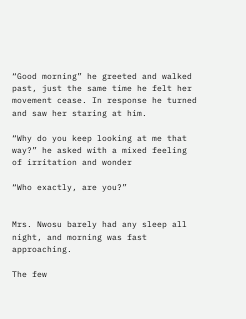“Good morning” he greeted and walked past, just the same time he felt her movement cease. In response he turned and saw her staring at him.

“Why do you keep looking at me that way?” he asked with a mixed feeling of irritation and wonder

“Who exactly, are you?”


Mrs. Nwosu barely had any sleep all night, and morning was fast approaching.

The few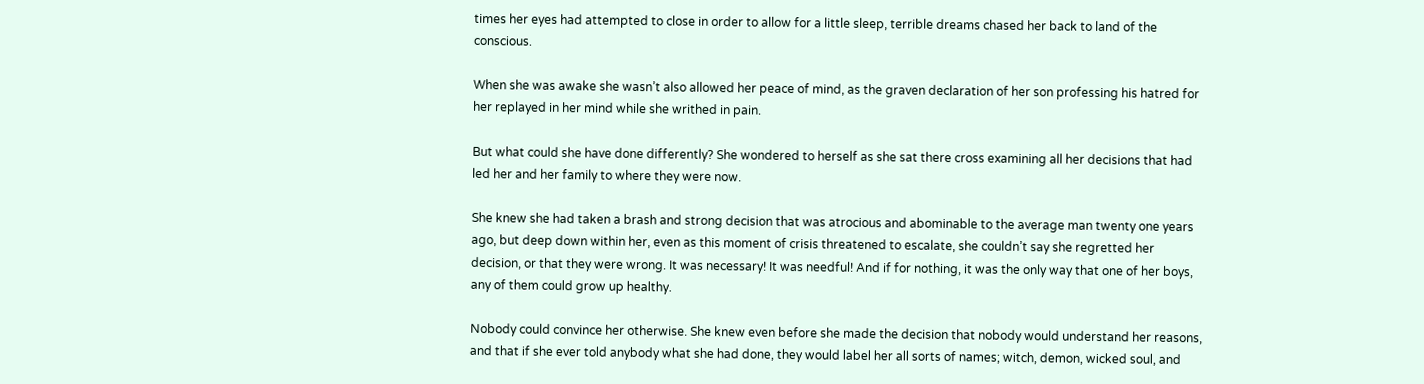times her eyes had attempted to close in order to allow for a little sleep, terrible dreams chased her back to land of the conscious.

When she was awake she wasn’t also allowed her peace of mind, as the graven declaration of her son professing his hatred for her replayed in her mind while she writhed in pain.

But what could she have done differently? She wondered to herself as she sat there cross examining all her decisions that had led her and her family to where they were now.

She knew she had taken a brash and strong decision that was atrocious and abominable to the average man twenty one years ago, but deep down within her, even as this moment of crisis threatened to escalate, she couldn’t say she regretted her decision, or that they were wrong. It was necessary! It was needful! And if for nothing, it was the only way that one of her boys, any of them could grow up healthy.

Nobody could convince her otherwise. She knew even before she made the decision that nobody would understand her reasons, and that if she ever told anybody what she had done, they would label her all sorts of names; witch, demon, wicked soul, and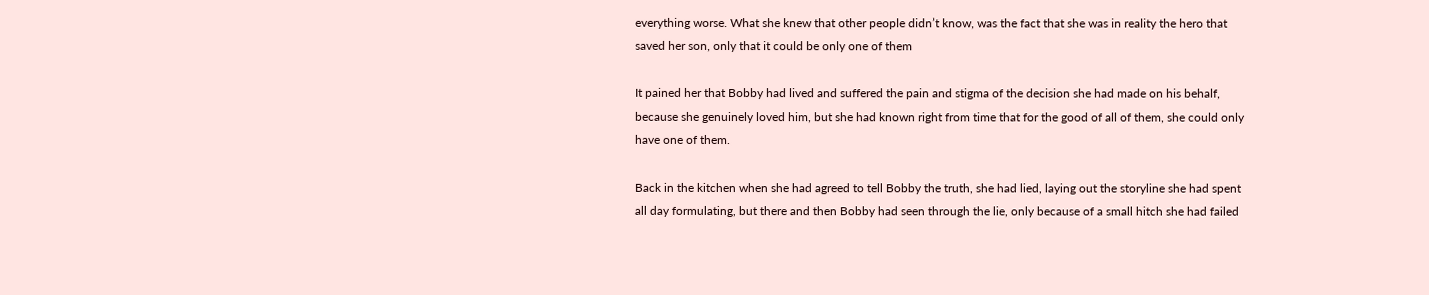everything worse. What she knew that other people didn’t know, was the fact that she was in reality the hero that saved her son, only that it could be only one of them

It pained her that Bobby had lived and suffered the pain and stigma of the decision she had made on his behalf, because she genuinely loved him, but she had known right from time that for the good of all of them, she could only have one of them.

Back in the kitchen when she had agreed to tell Bobby the truth, she had lied, laying out the storyline she had spent all day formulating, but there and then Bobby had seen through the lie, only because of a small hitch she had failed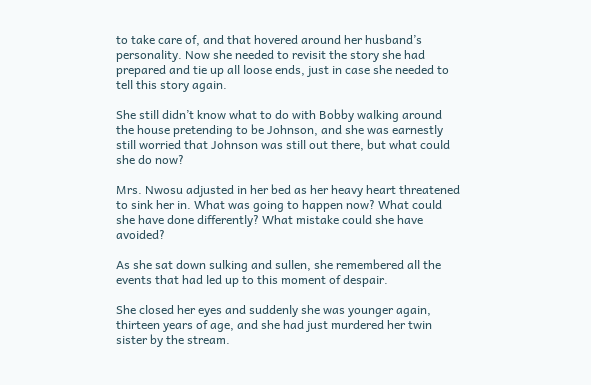to take care of, and that hovered around her husband’s personality. Now she needed to revisit the story she had prepared and tie up all loose ends, just in case she needed to tell this story again.

She still didn’t know what to do with Bobby walking around the house pretending to be Johnson, and she was earnestly still worried that Johnson was still out there, but what could she do now?

Mrs. Nwosu adjusted in her bed as her heavy heart threatened to sink her in. What was going to happen now? What could she have done differently? What mistake could she have avoided?

As she sat down sulking and sullen, she remembered all the events that had led up to this moment of despair.

She closed her eyes and suddenly she was younger again, thirteen years of age, and she had just murdered her twin sister by the stream.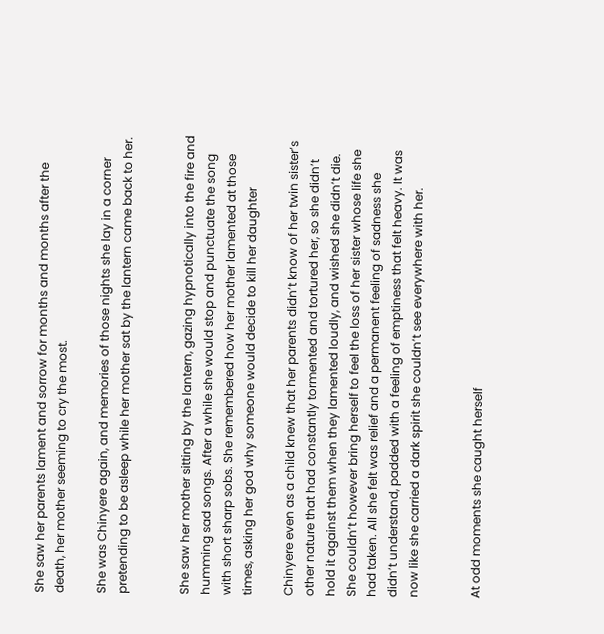She saw her parents lament and sorrow for months and months after the death, her mother seeming to cry the most.

She was Chinyere again, and memories of those nights she lay in a corner pretending to be asleep while her mother sat by the lantern came back to her.


She saw her mother sitting by the lantern, gazing hypnotically into the fire and humming sad songs. After a while she would stop and punctuate the song with short sharp sobs. She remembered how her mother lamented at those times, asking her god why someone would decide to kill her daughter

Chinyere even as a child knew that her parents didn’t know of her twin sister’s other nature that had constantly tormented and tortured her, so she didn’t hold it against them when they lamented loudly, and wished she didn’t die. She couldn’t however bring herself to feel the loss of her sister whose life she had taken. All she felt was relief and a permanent feeling of sadness she didn’t understand, padded with a feeling of emptiness that felt heavy. It was now like she carried a dark spirit she couldn’t see everywhere with her.


At odd moments she caught herself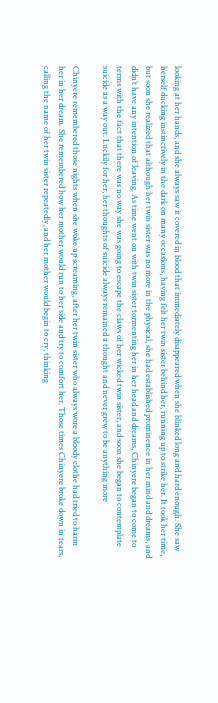looking at her hands, and she always saw it covered in blood that immediately disappeared when she blinked long and hard enough. She saw herself ducking instinctively in the dark on many occasions, having felt her twin sister behind her, running up to strike her. It took her time, but soon she realized that although her twin sister was no more in the physical, she had established prominence in her mind and dreams, and didn’t have any intention of leaving. As time went on with twin sister tormenting her in her head and dreams, Chinyere began to come to terms with the fact that there was no way she was going to escape the claws of her wicked twin sister, and soon she began to contemplate suicide as a way out. Luckily for her, her thoughts of suicide always remained a thought and never grew to be anything more

Chinyere remembered those nights when she woke up screaming, after her twin sister who always wore a bloody clothe had tried to harm her in her dream. She remembered how her mother would run to her side and try to comfort her. Those times Chinyere broke down in tears, calling the name of her twin sister repeatedly, and her mother would begin to cry, thinking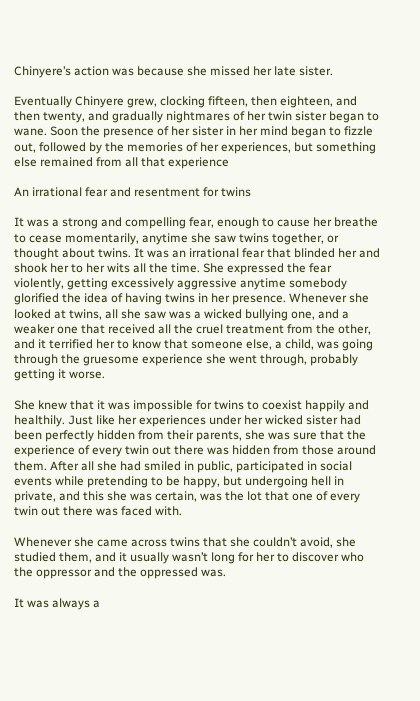Chinyere’s action was because she missed her late sister.

Eventually Chinyere grew, clocking fifteen, then eighteen, and then twenty, and gradually nightmares of her twin sister began to wane. Soon the presence of her sister in her mind began to fizzle out, followed by the memories of her experiences, but something else remained from all that experience

An irrational fear and resentment for twins

It was a strong and compelling fear, enough to cause her breathe to cease momentarily, anytime she saw twins together, or thought about twins. It was an irrational fear that blinded her and shook her to her wits all the time. She expressed the fear violently, getting excessively aggressive anytime somebody glorified the idea of having twins in her presence. Whenever she looked at twins, all she saw was a wicked bullying one, and a weaker one that received all the cruel treatment from the other, and it terrified her to know that someone else, a child, was going through the gruesome experience she went through, probably getting it worse.

She knew that it was impossible for twins to coexist happily and healthily. Just like her experiences under her wicked sister had been perfectly hidden from their parents, she was sure that the experience of every twin out there was hidden from those around them. After all she had smiled in public, participated in social events while pretending to be happy, but undergoing hell in private, and this she was certain, was the lot that one of every twin out there was faced with.

Whenever she came across twins that she couldn’t avoid, she studied them, and it usually wasn’t long for her to discover who the oppressor and the oppressed was.

It was always a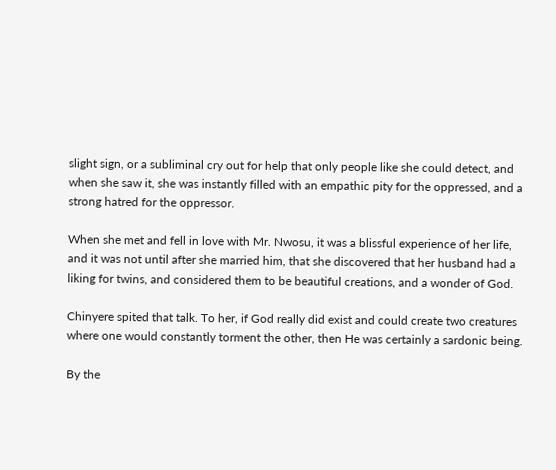slight sign, or a subliminal cry out for help that only people like she could detect, and when she saw it, she was instantly filled with an empathic pity for the oppressed, and a strong hatred for the oppressor.

When she met and fell in love with Mr. Nwosu, it was a blissful experience of her life, and it was not until after she married him, that she discovered that her husband had a liking for twins, and considered them to be beautiful creations, and a wonder of God.

Chinyere spited that talk. To her, if God really did exist and could create two creatures where one would constantly torment the other, then He was certainly a sardonic being.

By the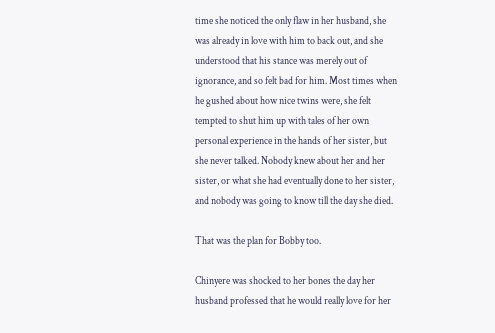time she noticed the only flaw in her husband, she was already in love with him to back out, and she understood that his stance was merely out of ignorance, and so felt bad for him. Most times when he gushed about how nice twins were, she felt tempted to shut him up with tales of her own personal experience in the hands of her sister, but she never talked. Nobody knew about her and her sister, or what she had eventually done to her sister, and nobody was going to know till the day she died.

That was the plan for Bobby too.

Chinyere was shocked to her bones the day her husband professed that he would really love for her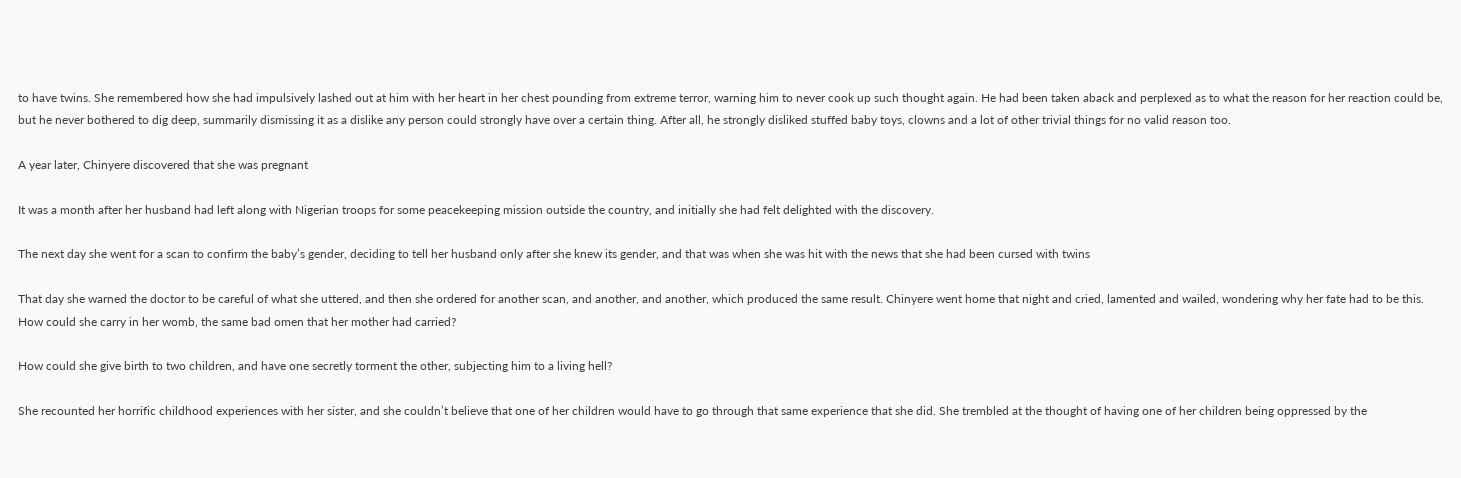to have twins. She remembered how she had impulsively lashed out at him with her heart in her chest pounding from extreme terror, warning him to never cook up such thought again. He had been taken aback and perplexed as to what the reason for her reaction could be, but he never bothered to dig deep, summarily dismissing it as a dislike any person could strongly have over a certain thing. After all, he strongly disliked stuffed baby toys, clowns and a lot of other trivial things for no valid reason too.

A year later, Chinyere discovered that she was pregnant

It was a month after her husband had left along with Nigerian troops for some peacekeeping mission outside the country, and initially she had felt delighted with the discovery.

The next day she went for a scan to confirm the baby’s gender, deciding to tell her husband only after she knew its gender, and that was when she was hit with the news that she had been cursed with twins

That day she warned the doctor to be careful of what she uttered, and then she ordered for another scan, and another, and another, which produced the same result. Chinyere went home that night and cried, lamented and wailed, wondering why her fate had to be this. How could she carry in her womb, the same bad omen that her mother had carried?

How could she give birth to two children, and have one secretly torment the other, subjecting him to a living hell?

She recounted her horrific childhood experiences with her sister, and she couldn’t believe that one of her children would have to go through that same experience that she did. She trembled at the thought of having one of her children being oppressed by the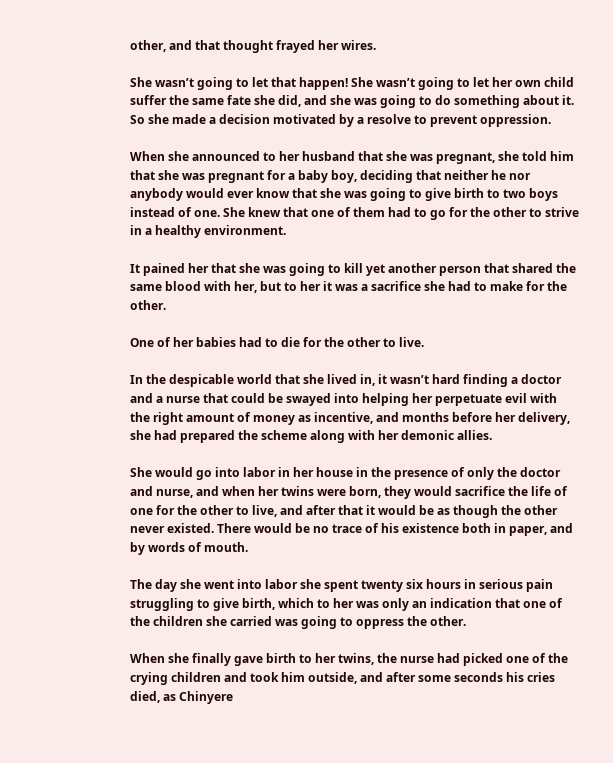other, and that thought frayed her wires.

She wasn’t going to let that happen! She wasn’t going to let her own child suffer the same fate she did, and she was going to do something about it. So she made a decision motivated by a resolve to prevent oppression.

When she announced to her husband that she was pregnant, she told him that she was pregnant for a baby boy, deciding that neither he nor anybody would ever know that she was going to give birth to two boys instead of one. She knew that one of them had to go for the other to strive in a healthy environment.

It pained her that she was going to kill yet another person that shared the same blood with her, but to her it was a sacrifice she had to make for the other.

One of her babies had to die for the other to live.

In the despicable world that she lived in, it wasn’t hard finding a doctor and a nurse that could be swayed into helping her perpetuate evil with the right amount of money as incentive, and months before her delivery, she had prepared the scheme along with her demonic allies.

She would go into labor in her house in the presence of only the doctor and nurse, and when her twins were born, they would sacrifice the life of one for the other to live, and after that it would be as though the other never existed. There would be no trace of his existence both in paper, and by words of mouth.

The day she went into labor she spent twenty six hours in serious pain struggling to give birth, which to her was only an indication that one of the children she carried was going to oppress the other.

When she finally gave birth to her twins, the nurse had picked one of the crying children and took him outside, and after some seconds his cries died, as Chinyere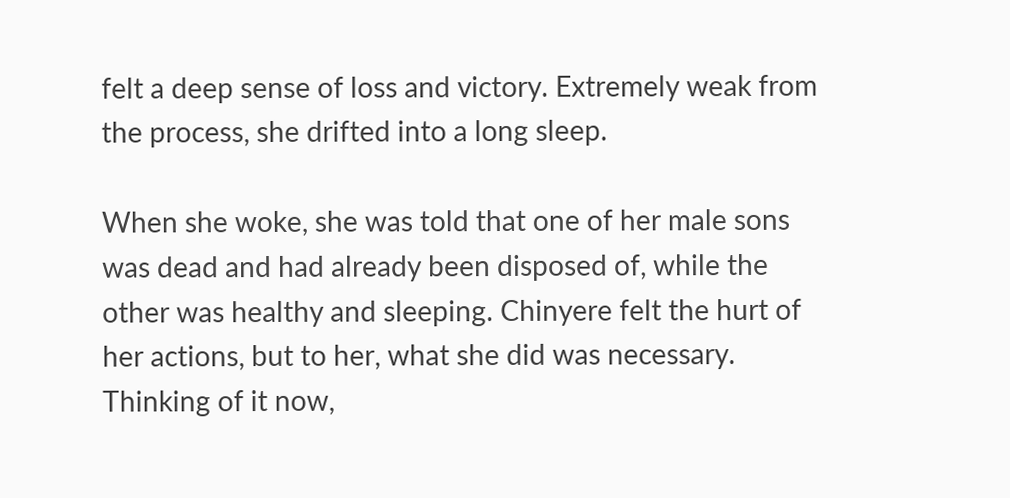felt a deep sense of loss and victory. Extremely weak from the process, she drifted into a long sleep.

When she woke, she was told that one of her male sons was dead and had already been disposed of, while the other was healthy and sleeping. Chinyere felt the hurt of her actions, but to her, what she did was necessary. Thinking of it now,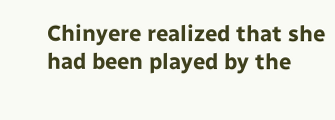Chinyere realized that she had been played by the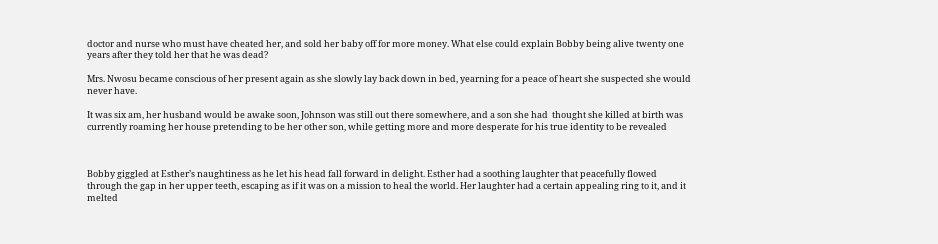doctor and nurse who must have cheated her, and sold her baby off for more money. What else could explain Bobby being alive twenty one years after they told her that he was dead?

Mrs. Nwosu became conscious of her present again as she slowly lay back down in bed, yearning for a peace of heart she suspected she would never have.

It was six am, her husband would be awake soon, Johnson was still out there somewhere, and a son she had  thought she killed at birth was currently roaming her house pretending to be her other son, while getting more and more desperate for his true identity to be revealed



Bobby giggled at Esther’s naughtiness as he let his head fall forward in delight. Esther had a soothing laughter that peacefully flowed through the gap in her upper teeth, escaping as if it was on a mission to heal the world. Her laughter had a certain appealing ring to it, and it melted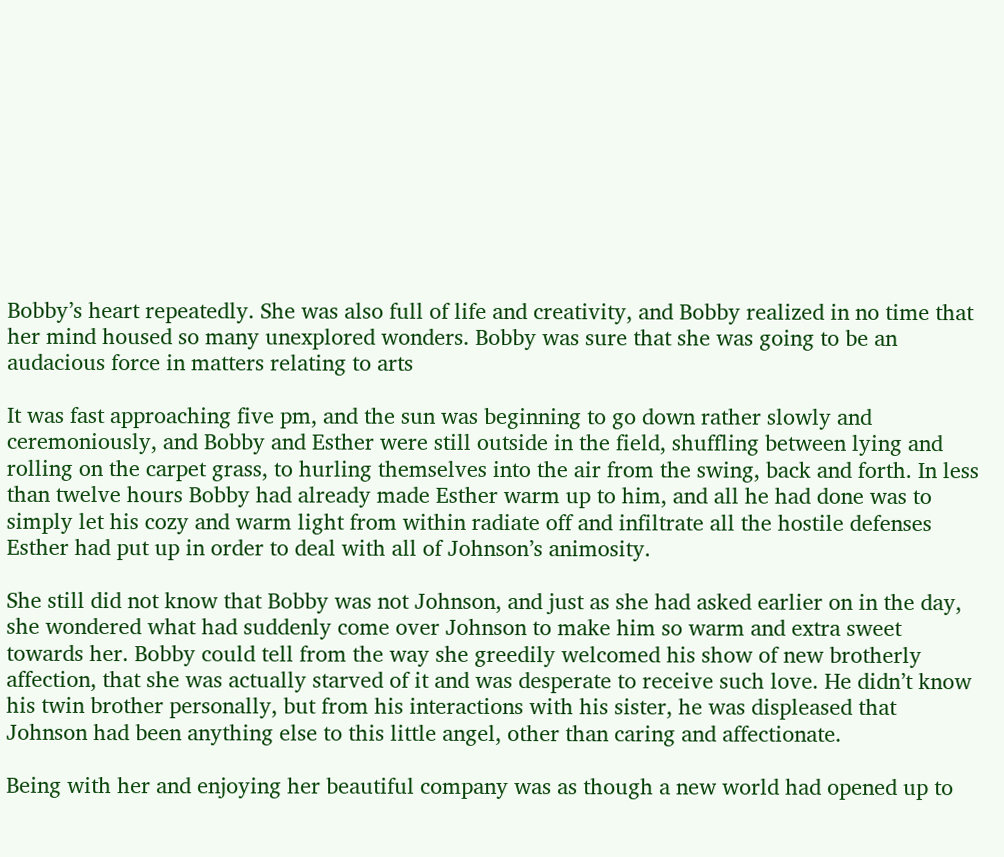Bobby’s heart repeatedly. She was also full of life and creativity, and Bobby realized in no time that her mind housed so many unexplored wonders. Bobby was sure that she was going to be an audacious force in matters relating to arts

It was fast approaching five pm, and the sun was beginning to go down rather slowly and ceremoniously, and Bobby and Esther were still outside in the field, shuffling between lying and rolling on the carpet grass, to hurling themselves into the air from the swing, back and forth. In less than twelve hours Bobby had already made Esther warm up to him, and all he had done was to simply let his cozy and warm light from within radiate off and infiltrate all the hostile defenses Esther had put up in order to deal with all of Johnson’s animosity.

She still did not know that Bobby was not Johnson, and just as she had asked earlier on in the day, she wondered what had suddenly come over Johnson to make him so warm and extra sweet towards her. Bobby could tell from the way she greedily welcomed his show of new brotherly affection, that she was actually starved of it and was desperate to receive such love. He didn’t know his twin brother personally, but from his interactions with his sister, he was displeased that Johnson had been anything else to this little angel, other than caring and affectionate.

Being with her and enjoying her beautiful company was as though a new world had opened up to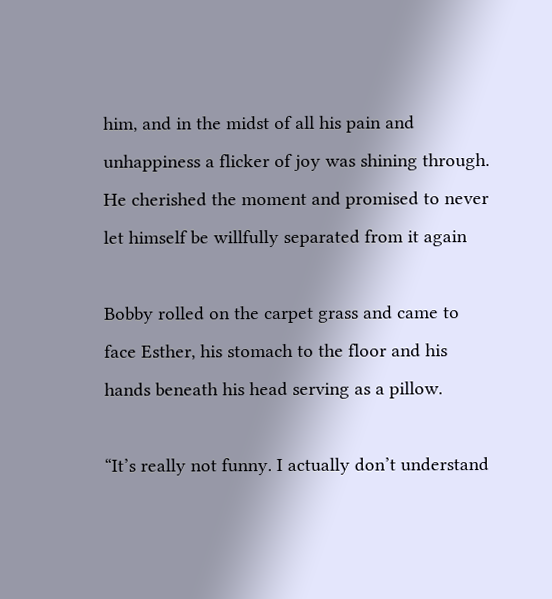him, and in the midst of all his pain and unhappiness a flicker of joy was shining through. He cherished the moment and promised to never let himself be willfully separated from it again

Bobby rolled on the carpet grass and came to face Esther, his stomach to the floor and his hands beneath his head serving as a pillow.

“It’s really not funny. I actually don’t understand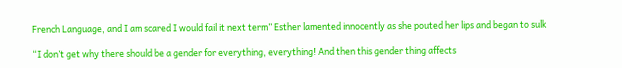French Language, and I am scared I would fail it next term” Esther lamented innocently as she pouted her lips and began to sulk

“I don’t get why there should be a gender for everything, everything! And then this gender thing affects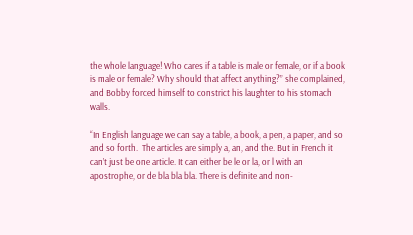the whole language! Who cares if a table is male or female, or if a book is male or female? Why should that affect anything?” she complained, and Bobby forced himself to constrict his laughter to his stomach walls.

“In English language we can say a table, a book, a pen, a paper, and so and so forth.  The articles are simply a, an, and the. But in French it can’t just be one article. It can either be le or la, or l with an apostrophe, or de bla bla bla. There is definite and non-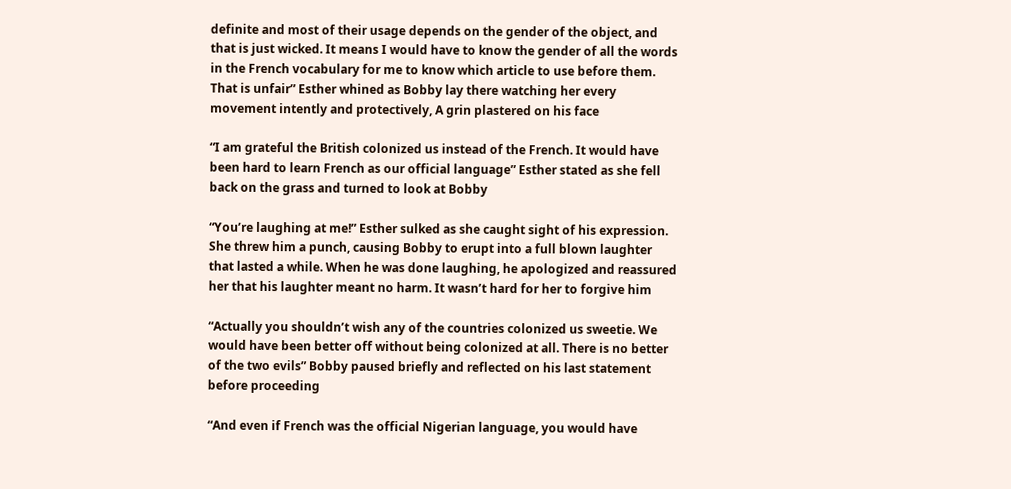definite and most of their usage depends on the gender of the object, and that is just wicked. It means I would have to know the gender of all the words in the French vocabulary for me to know which article to use before them. That is unfair” Esther whined as Bobby lay there watching her every movement intently and protectively, A grin plastered on his face

“I am grateful the British colonized us instead of the French. It would have been hard to learn French as our official language” Esther stated as she fell back on the grass and turned to look at Bobby

“You’re laughing at me!” Esther sulked as she caught sight of his expression. She threw him a punch, causing Bobby to erupt into a full blown laughter that lasted a while. When he was done laughing, he apologized and reassured her that his laughter meant no harm. It wasn’t hard for her to forgive him

“Actually you shouldn’t wish any of the countries colonized us sweetie. We would have been better off without being colonized at all. There is no better of the two evils” Bobby paused briefly and reflected on his last statement before proceeding

“And even if French was the official Nigerian language, you would have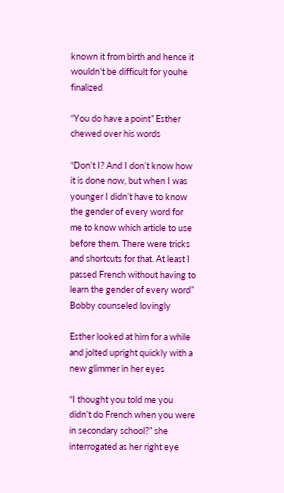known it from birth and hence it wouldn’t be difficult for youhe finalized

“You do have a point” Esther chewed over his words

“Don’t I? And I don’t know how it is done now, but when I was younger I didn’t have to know the gender of every word for me to know which article to use before them. There were tricks and shortcuts for that. At least I passed French without having to learn the gender of every word” Bobby counseled lovingly

Esther looked at him for a while and jolted upright quickly with a new glimmer in her eyes

“I thought you told me you didn’t do French when you were in secondary school?” she interrogated as her right eye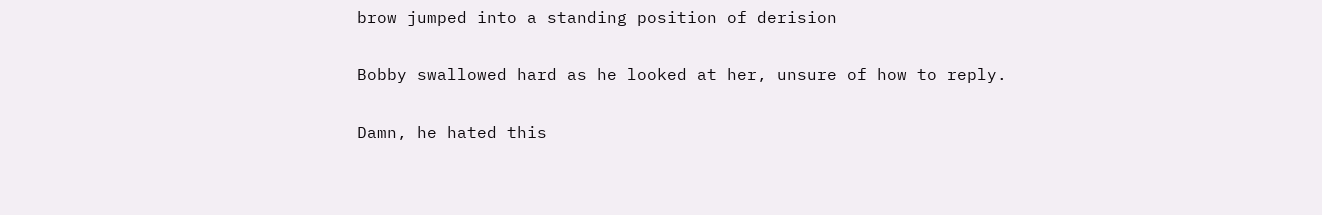brow jumped into a standing position of derision

Bobby swallowed hard as he looked at her, unsure of how to reply.

Damn, he hated this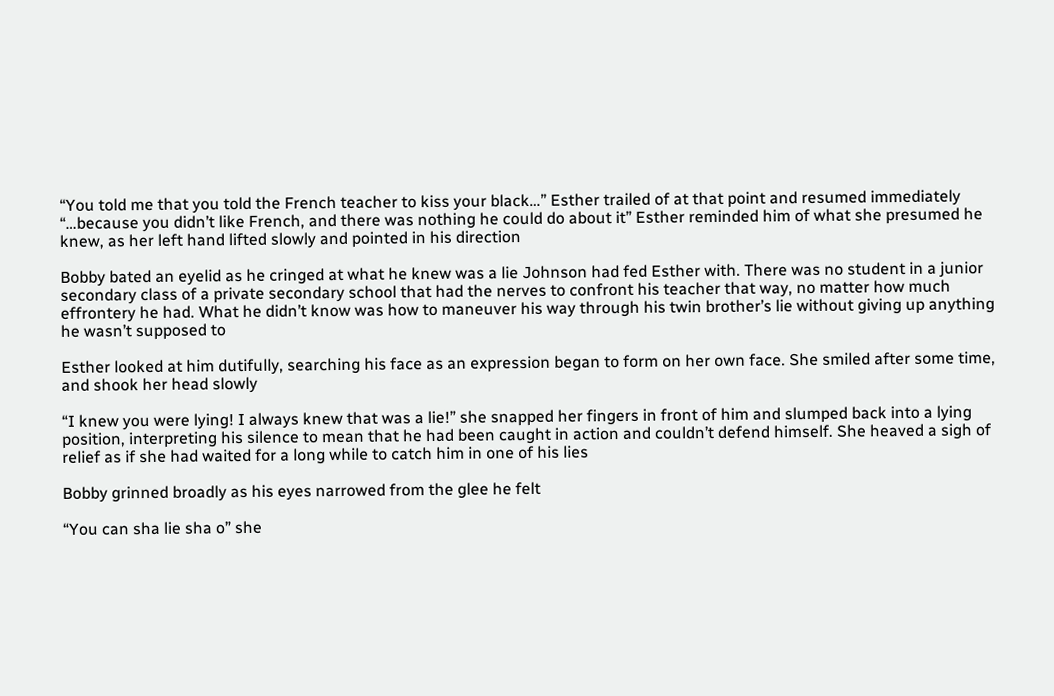“You told me that you told the French teacher to kiss your black…” Esther trailed of at that point and resumed immediately “…because you didn’t like French, and there was nothing he could do about it” Esther reminded him of what she presumed he knew, as her left hand lifted slowly and pointed in his direction

Bobby bated an eyelid as he cringed at what he knew was a lie Johnson had fed Esther with. There was no student in a junior secondary class of a private secondary school that had the nerves to confront his teacher that way, no matter how much effrontery he had. What he didn’t know was how to maneuver his way through his twin brother’s lie without giving up anything he wasn’t supposed to

Esther looked at him dutifully, searching his face as an expression began to form on her own face. She smiled after some time, and shook her head slowly

“I knew you were lying! I always knew that was a lie!” she snapped her fingers in front of him and slumped back into a lying position, interpreting his silence to mean that he had been caught in action and couldn’t defend himself. She heaved a sigh of relief as if she had waited for a long while to catch him in one of his lies

Bobby grinned broadly as his eyes narrowed from the glee he felt

“You can sha lie sha o” she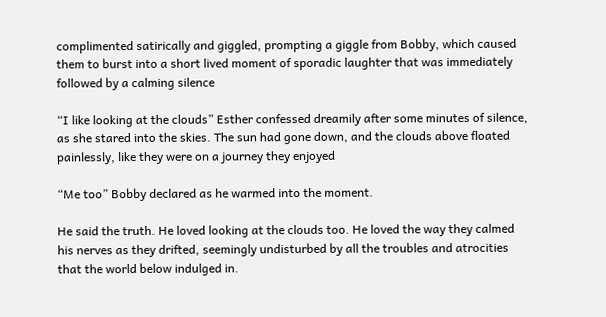complimented satirically and giggled, prompting a giggle from Bobby, which caused them to burst into a short lived moment of sporadic laughter that was immediately followed by a calming silence

“I like looking at the clouds” Esther confessed dreamily after some minutes of silence, as she stared into the skies. The sun had gone down, and the clouds above floated painlessly, like they were on a journey they enjoyed

“Me too” Bobby declared as he warmed into the moment.

He said the truth. He loved looking at the clouds too. He loved the way they calmed his nerves as they drifted, seemingly undisturbed by all the troubles and atrocities that the world below indulged in.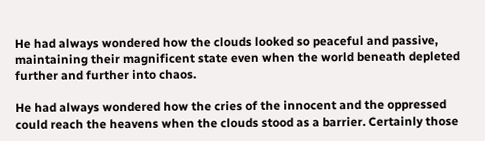He had always wondered how the clouds looked so peaceful and passive, maintaining their magnificent state even when the world beneath depleted further and further into chaos.

He had always wondered how the cries of the innocent and the oppressed could reach the heavens when the clouds stood as a barrier. Certainly those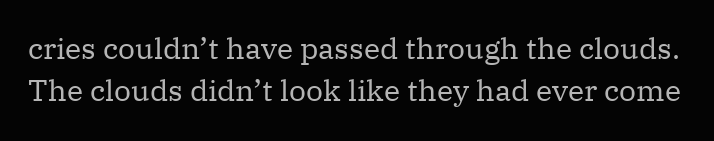cries couldn’t have passed through the clouds. The clouds didn’t look like they had ever come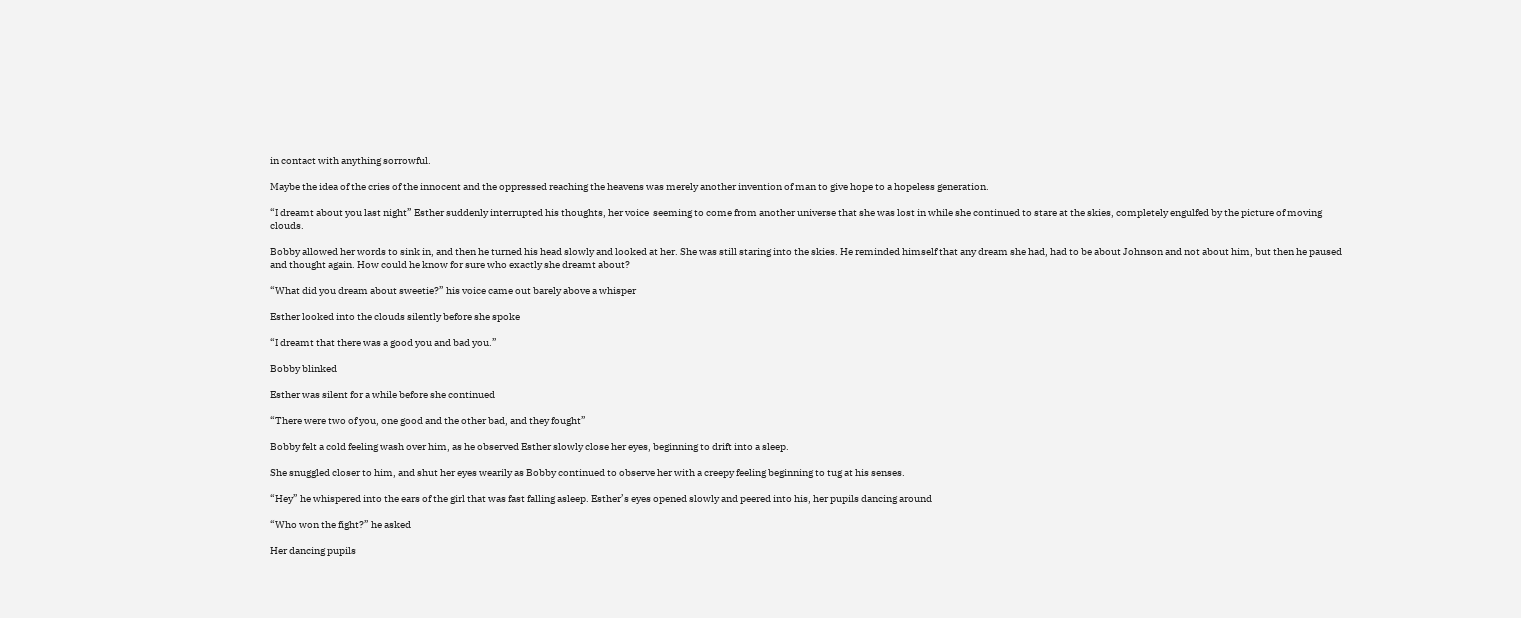in contact with anything sorrowful.

Maybe the idea of the cries of the innocent and the oppressed reaching the heavens was merely another invention of man to give hope to a hopeless generation.

“I dreamt about you last night” Esther suddenly interrupted his thoughts, her voice  seeming to come from another universe that she was lost in while she continued to stare at the skies, completely engulfed by the picture of moving clouds.

Bobby allowed her words to sink in, and then he turned his head slowly and looked at her. She was still staring into the skies. He reminded himself that any dream she had, had to be about Johnson and not about him, but then he paused and thought again. How could he know for sure who exactly she dreamt about?

“What did you dream about sweetie?” his voice came out barely above a whisper

Esther looked into the clouds silently before she spoke

“I dreamt that there was a good you and bad you.”

Bobby blinked

Esther was silent for a while before she continued

“There were two of you, one good and the other bad, and they fought”

Bobby felt a cold feeling wash over him, as he observed Esther slowly close her eyes, beginning to drift into a sleep.

She snuggled closer to him, and shut her eyes wearily as Bobby continued to observe her with a creepy feeling beginning to tug at his senses.

“Hey” he whispered into the ears of the girl that was fast falling asleep. Esther’s eyes opened slowly and peered into his, her pupils dancing around

“Who won the fight?” he asked

Her dancing pupils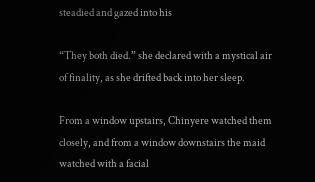steadied and gazed into his

“They both died.” she declared with a mystical air of finality, as she drifted back into her sleep.

From a window upstairs, Chinyere watched them closely, and from a window downstairs the maid watched with a facial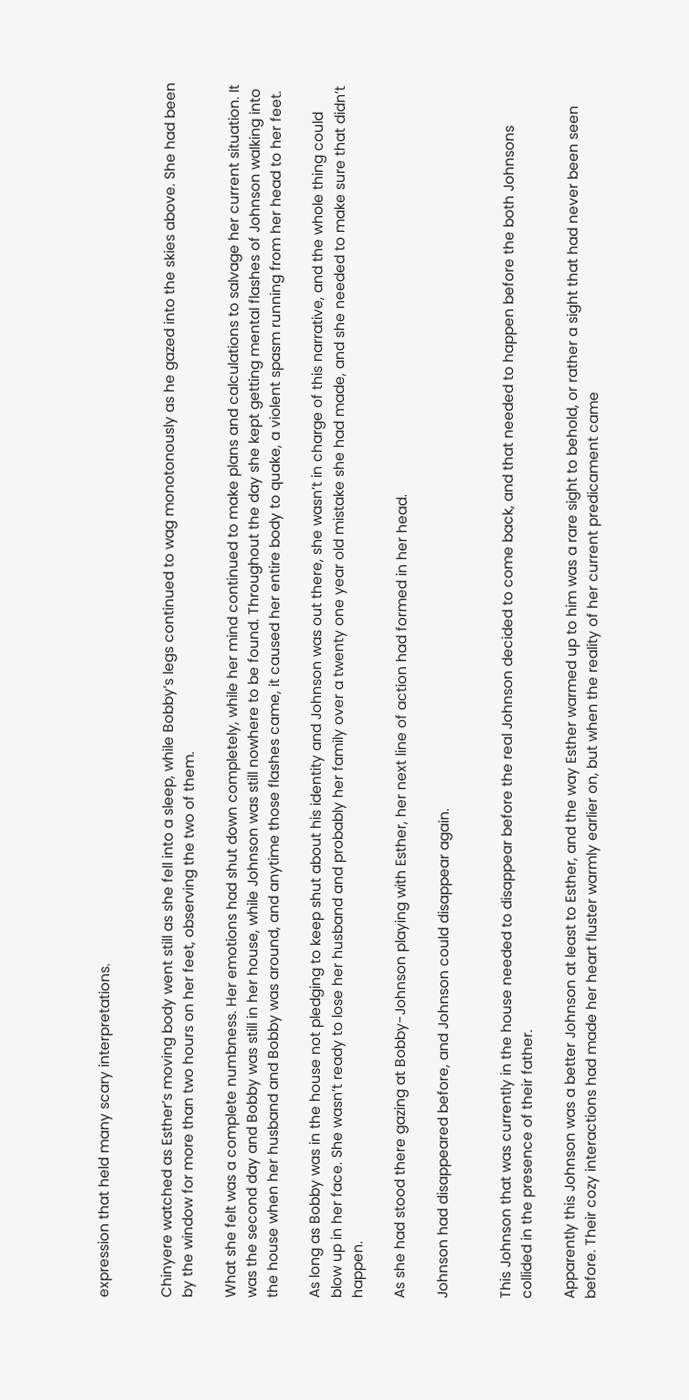expression that held many scary interpretations.


Chinyere watched as Esther’s moving body went still as she fell into a sleep, while Bobby’s legs continued to wag monotonously as he gazed into the skies above. She had been by the window for more than two hours on her feet, observing the two of them.

What she felt was a complete numbness. Her emotions had shut down completely, while her mind continued to make plans and calculations to salvage her current situation. It was the second day and Bobby was still in her house, while Johnson was still nowhere to be found. Throughout the day she kept getting mental flashes of Johnson walking into the house when her husband and Bobby was around, and anytime those flashes came, it caused her entire body to quake, a violent spasm running from her head to her feet.

As long as Bobby was in the house not pledging to keep shut about his identity and Johnson was out there, she wasn’t in charge of this narrative, and the whole thing could blow up in her face. She wasn’t ready to lose her husband and probably her family over a twenty one year old mistake she had made, and she needed to make sure that didn’t happen.

As she had stood there gazing at Bobby-Johnson playing with Esther, her next line of action had formed in her head.

Johnson had disappeared before, and Johnson could disappear again.


This Johnson that was currently in the house needed to disappear before the real Johnson decided to come back, and that needed to happen before the both Johnsons collided in the presence of their father.

Apparently this Johnson was a better Johnson at least to Esther, and the way Esther warmed up to him was a rare sight to behold, or rather a sight that had never been seen before. Their cozy interactions had made her heart fluster warmly earlier on, but when the reality of her current predicament came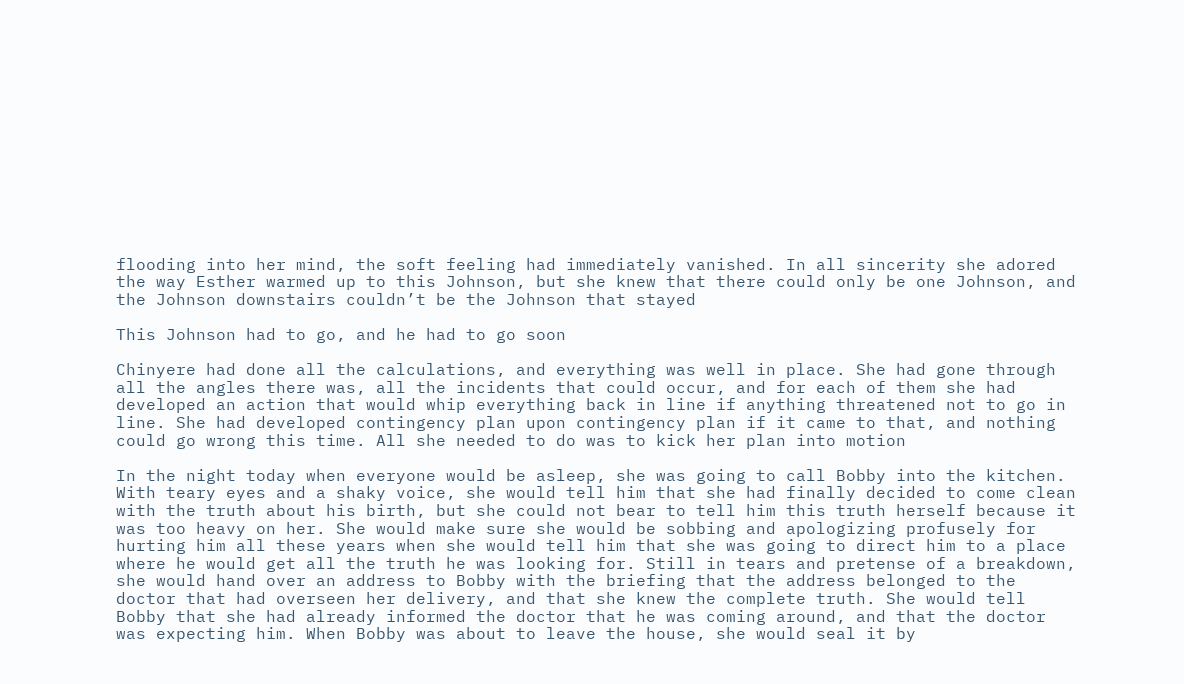flooding into her mind, the soft feeling had immediately vanished. In all sincerity she adored the way Esther warmed up to this Johnson, but she knew that there could only be one Johnson, and the Johnson downstairs couldn’t be the Johnson that stayed

This Johnson had to go, and he had to go soon

Chinyere had done all the calculations, and everything was well in place. She had gone through all the angles there was, all the incidents that could occur, and for each of them she had developed an action that would whip everything back in line if anything threatened not to go in line. She had developed contingency plan upon contingency plan if it came to that, and nothing could go wrong this time. All she needed to do was to kick her plan into motion

In the night today when everyone would be asleep, she was going to call Bobby into the kitchen. With teary eyes and a shaky voice, she would tell him that she had finally decided to come clean with the truth about his birth, but she could not bear to tell him this truth herself because it was too heavy on her. She would make sure she would be sobbing and apologizing profusely for hurting him all these years when she would tell him that she was going to direct him to a place where he would get all the truth he was looking for. Still in tears and pretense of a breakdown, she would hand over an address to Bobby with the briefing that the address belonged to the doctor that had overseen her delivery, and that she knew the complete truth. She would tell Bobby that she had already informed the doctor that he was coming around, and that the doctor was expecting him. When Bobby was about to leave the house, she would seal it by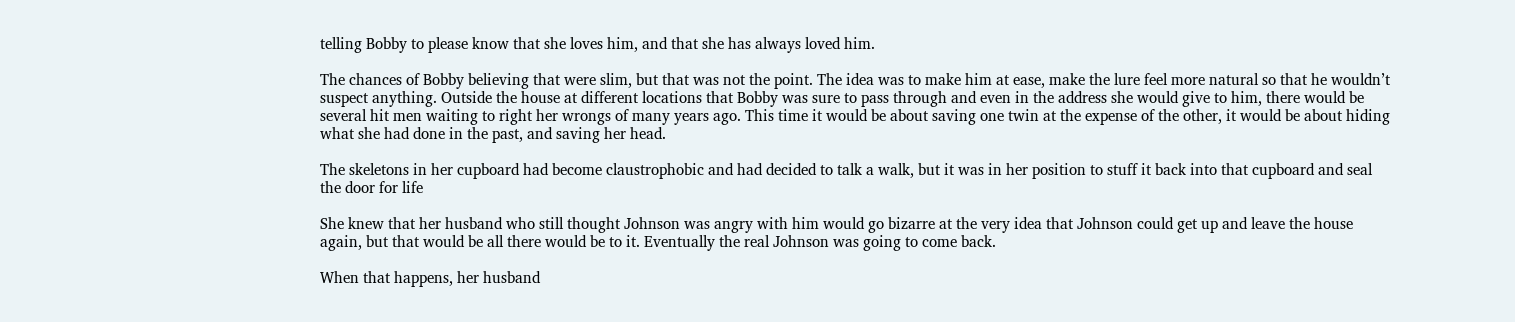telling Bobby to please know that she loves him, and that she has always loved him.

The chances of Bobby believing that were slim, but that was not the point. The idea was to make him at ease, make the lure feel more natural so that he wouldn’t suspect anything. Outside the house at different locations that Bobby was sure to pass through and even in the address she would give to him, there would be several hit men waiting to right her wrongs of many years ago. This time it would be about saving one twin at the expense of the other, it would be about hiding what she had done in the past, and saving her head.

The skeletons in her cupboard had become claustrophobic and had decided to talk a walk, but it was in her position to stuff it back into that cupboard and seal the door for life

She knew that her husband who still thought Johnson was angry with him would go bizarre at the very idea that Johnson could get up and leave the house again, but that would be all there would be to it. Eventually the real Johnson was going to come back.

When that happens, her husband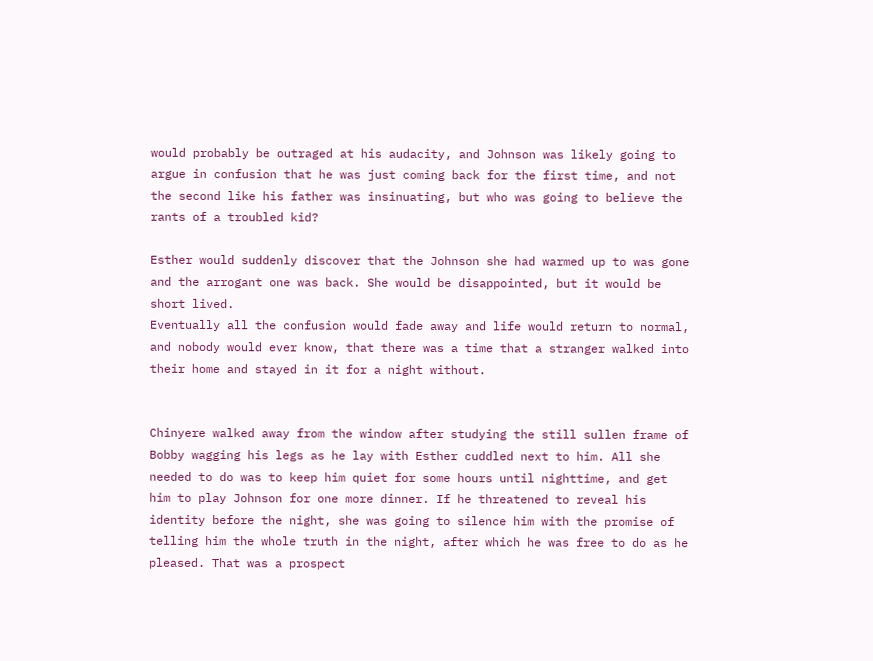would probably be outraged at his audacity, and Johnson was likely going to argue in confusion that he was just coming back for the first time, and not the second like his father was insinuating, but who was going to believe the rants of a troubled kid?

Esther would suddenly discover that the Johnson she had warmed up to was gone and the arrogant one was back. She would be disappointed, but it would be short lived.
Eventually all the confusion would fade away and life would return to normal, and nobody would ever know, that there was a time that a stranger walked into their home and stayed in it for a night without.


Chinyere walked away from the window after studying the still sullen frame of Bobby wagging his legs as he lay with Esther cuddled next to him. All she needed to do was to keep him quiet for some hours until nighttime, and get him to play Johnson for one more dinner. If he threatened to reveal his identity before the night, she was going to silence him with the promise of telling him the whole truth in the night, after which he was free to do as he pleased. That was a prospect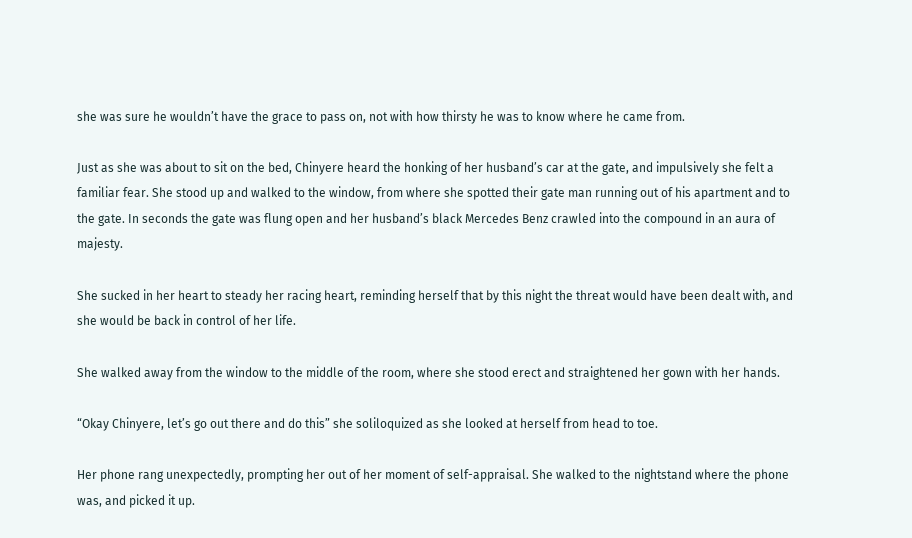she was sure he wouldn’t have the grace to pass on, not with how thirsty he was to know where he came from.

Just as she was about to sit on the bed, Chinyere heard the honking of her husband’s car at the gate, and impulsively she felt a familiar fear. She stood up and walked to the window, from where she spotted their gate man running out of his apartment and to the gate. In seconds the gate was flung open and her husband’s black Mercedes Benz crawled into the compound in an aura of majesty.

She sucked in her heart to steady her racing heart, reminding herself that by this night the threat would have been dealt with, and she would be back in control of her life.

She walked away from the window to the middle of the room, where she stood erect and straightened her gown with her hands.

“Okay Chinyere, let’s go out there and do this” she soliloquized as she looked at herself from head to toe.

Her phone rang unexpectedly, prompting her out of her moment of self-appraisal. She walked to the nightstand where the phone was, and picked it up.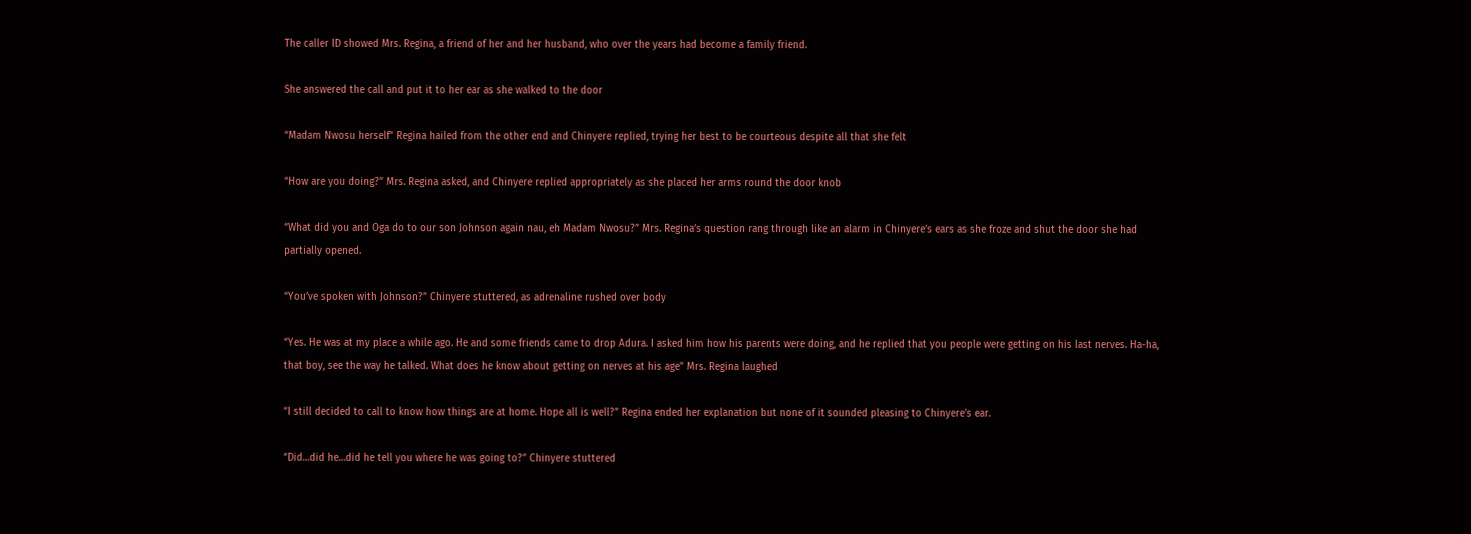The caller ID showed Mrs. Regina, a friend of her and her husband, who over the years had become a family friend.

She answered the call and put it to her ear as she walked to the door

“Madam Nwosu herself” Regina hailed from the other end and Chinyere replied, trying her best to be courteous despite all that she felt

“How are you doing?” Mrs. Regina asked, and Chinyere replied appropriately as she placed her arms round the door knob

“What did you and Oga do to our son Johnson again nau, eh Madam Nwosu?” Mrs. Regina’s question rang through like an alarm in Chinyere’s ears as she froze and shut the door she had partially opened.

“You’ve spoken with Johnson?” Chinyere stuttered, as adrenaline rushed over body

“Yes. He was at my place a while ago. He and some friends came to drop Adura. I asked him how his parents were doing, and he replied that you people were getting on his last nerves. Ha-ha, that boy, see the way he talked. What does he know about getting on nerves at his age” Mrs. Regina laughed

“I still decided to call to know how things are at home. Hope all is well?” Regina ended her explanation but none of it sounded pleasing to Chinyere’s ear.

“Did…did he…did he tell you where he was going to?” Chinyere stuttered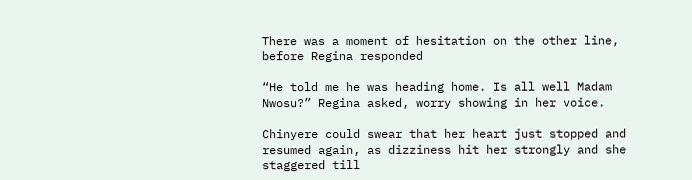There was a moment of hesitation on the other line, before Regina responded

“He told me he was heading home. Is all well Madam Nwosu?” Regina asked, worry showing in her voice.

Chinyere could swear that her heart just stopped and resumed again, as dizziness hit her strongly and she staggered till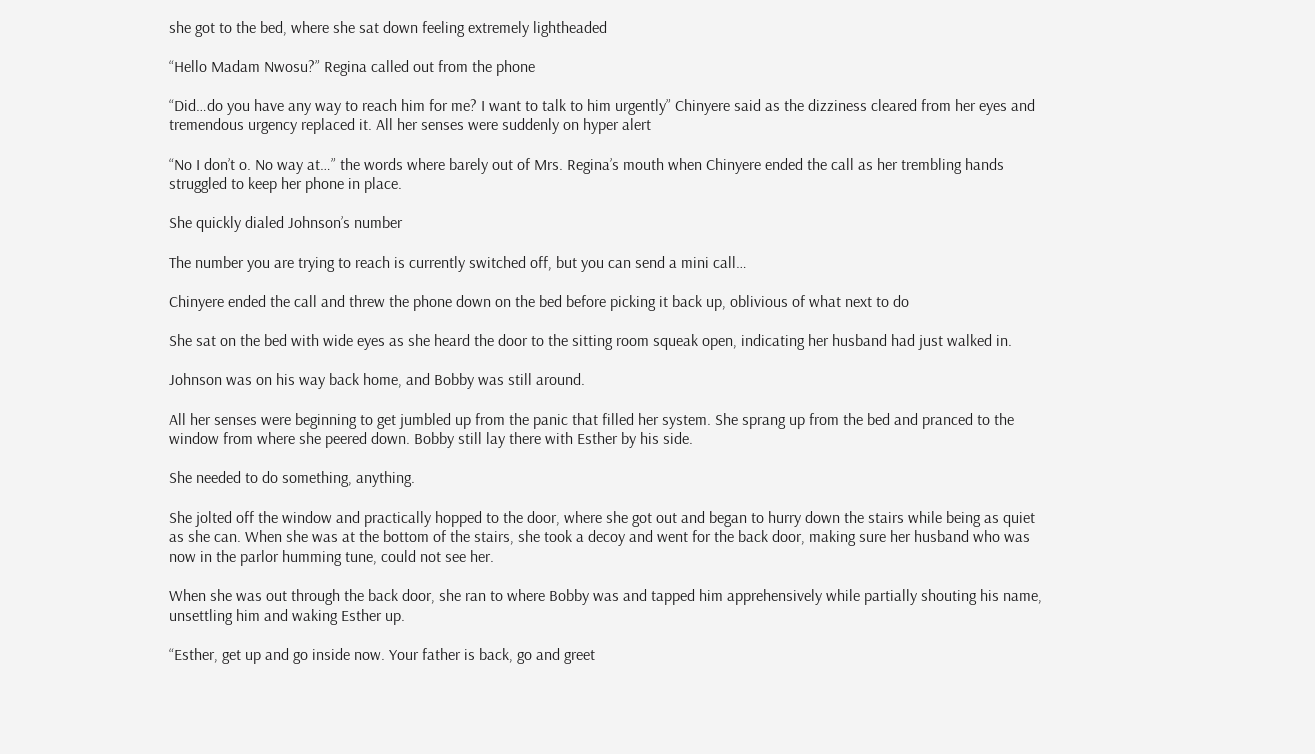she got to the bed, where she sat down feeling extremely lightheaded

“Hello Madam Nwosu?” Regina called out from the phone

“Did…do you have any way to reach him for me? I want to talk to him urgently” Chinyere said as the dizziness cleared from her eyes and tremendous urgency replaced it. All her senses were suddenly on hyper alert

“No I don’t o. No way at…” the words where barely out of Mrs. Regina’s mouth when Chinyere ended the call as her trembling hands struggled to keep her phone in place.

She quickly dialed Johnson’s number

The number you are trying to reach is currently switched off, but you can send a mini call…

Chinyere ended the call and threw the phone down on the bed before picking it back up, oblivious of what next to do

She sat on the bed with wide eyes as she heard the door to the sitting room squeak open, indicating her husband had just walked in.

Johnson was on his way back home, and Bobby was still around.

All her senses were beginning to get jumbled up from the panic that filled her system. She sprang up from the bed and pranced to the window from where she peered down. Bobby still lay there with Esther by his side.

She needed to do something, anything.

She jolted off the window and practically hopped to the door, where she got out and began to hurry down the stairs while being as quiet as she can. When she was at the bottom of the stairs, she took a decoy and went for the back door, making sure her husband who was now in the parlor humming tune, could not see her.

When she was out through the back door, she ran to where Bobby was and tapped him apprehensively while partially shouting his name, unsettling him and waking Esther up.

“Esther, get up and go inside now. Your father is back, go and greet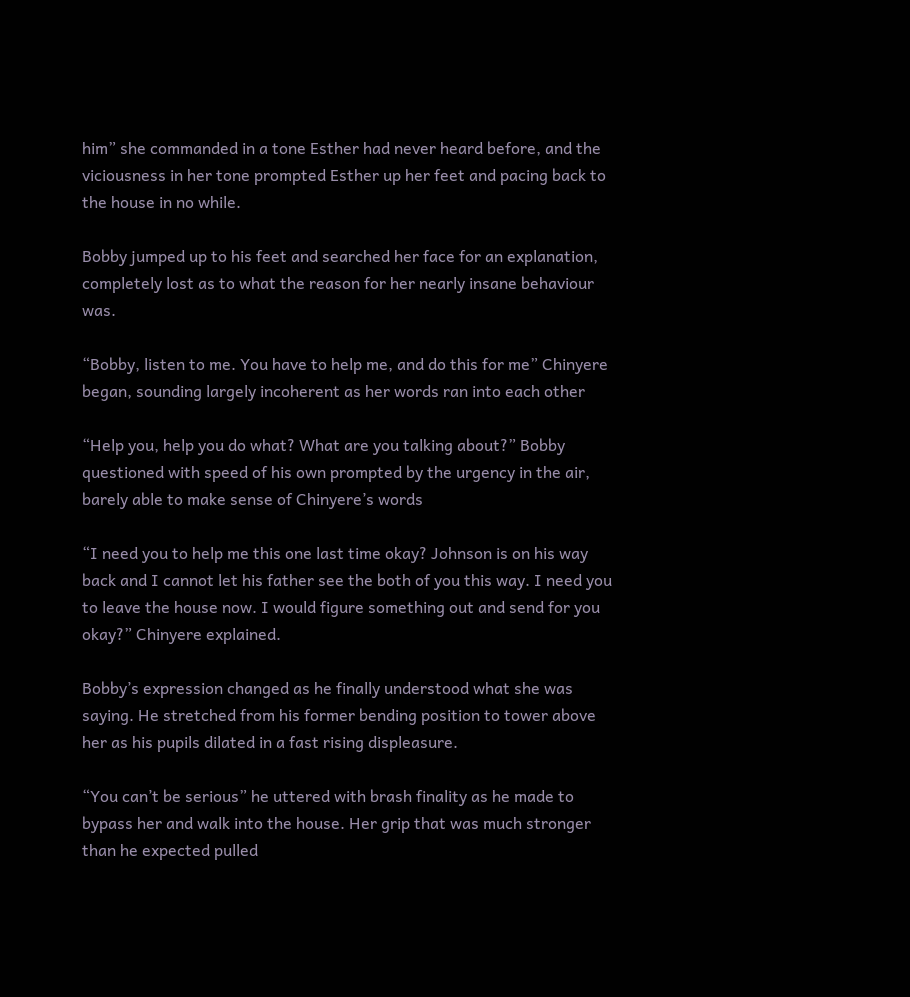him” she commanded in a tone Esther had never heard before, and the viciousness in her tone prompted Esther up her feet and pacing back to the house in no while.

Bobby jumped up to his feet and searched her face for an explanation, completely lost as to what the reason for her nearly insane behaviour was.

“Bobby, listen to me. You have to help me, and do this for me” Chinyere began, sounding largely incoherent as her words ran into each other

“Help you, help you do what? What are you talking about?” Bobby questioned with speed of his own prompted by the urgency in the air, barely able to make sense of Chinyere’s words

“I need you to help me this one last time okay? Johnson is on his way back and I cannot let his father see the both of you this way. I need you to leave the house now. I would figure something out and send for you okay?” Chinyere explained.

Bobby’s expression changed as he finally understood what she was saying. He stretched from his former bending position to tower above her as his pupils dilated in a fast rising displeasure.

“You can’t be serious” he uttered with brash finality as he made to bypass her and walk into the house. Her grip that was much stronger than he expected pulled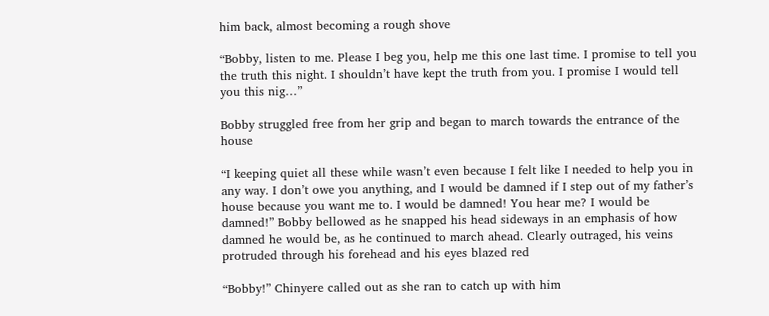him back, almost becoming a rough shove

“Bobby, listen to me. Please I beg you, help me this one last time. I promise to tell you the truth this night. I shouldn’t have kept the truth from you. I promise I would tell you this nig…”

Bobby struggled free from her grip and began to march towards the entrance of the house

“I keeping quiet all these while wasn’t even because I felt like I needed to help you in any way. I don’t owe you anything, and I would be damned if I step out of my father’s house because you want me to. I would be damned! You hear me? I would be damned!” Bobby bellowed as he snapped his head sideways in an emphasis of how damned he would be, as he continued to march ahead. Clearly outraged, his veins protruded through his forehead and his eyes blazed red

“Bobby!” Chinyere called out as she ran to catch up with him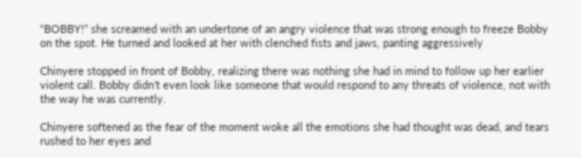“BOBBY!” she screamed with an undertone of an angry violence that was strong enough to freeze Bobby on the spot. He turned and looked at her with clenched fists and jaws, panting aggressively

Chinyere stopped in front of Bobby, realizing there was nothing she had in mind to follow up her earlier violent call. Bobby didn’t even look like someone that would respond to any threats of violence, not with the way he was currently.

Chinyere softened as the fear of the moment woke all the emotions she had thought was dead, and tears rushed to her eyes and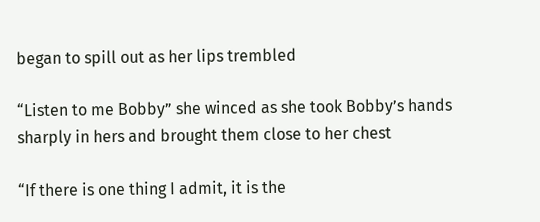began to spill out as her lips trembled

“Listen to me Bobby” she winced as she took Bobby’s hands sharply in hers and brought them close to her chest

“If there is one thing I admit, it is the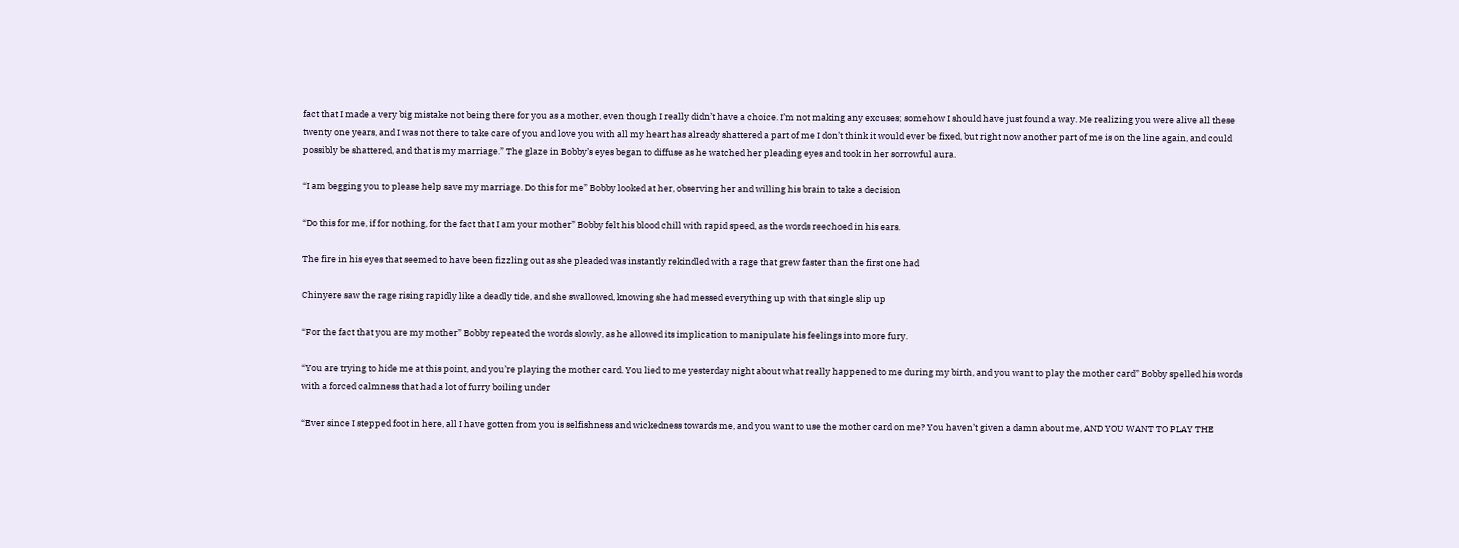fact that I made a very big mistake not being there for you as a mother, even though I really didn’t have a choice. I’m not making any excuses; somehow I should have just found a way. Me realizing you were alive all these twenty one years, and I was not there to take care of you and love you with all my heart has already shattered a part of me I don’t think it would ever be fixed, but right now another part of me is on the line again, and could possibly be shattered, and that is my marriage.” The glaze in Bobby’s eyes began to diffuse as he watched her pleading eyes and took in her sorrowful aura.

“I am begging you to please help save my marriage. Do this for me” Bobby looked at her, observing her and willing his brain to take a decision

“Do this for me, if for nothing, for the fact that I am your mother” Bobby felt his blood chill with rapid speed, as the words reechoed in his ears.

The fire in his eyes that seemed to have been fizzling out as she pleaded was instantly rekindled with a rage that grew faster than the first one had

Chinyere saw the rage rising rapidly like a deadly tide, and she swallowed, knowing she had messed everything up with that single slip up

“For the fact that you are my mother” Bobby repeated the words slowly, as he allowed its implication to manipulate his feelings into more fury.

“You are trying to hide me at this point, and you’re playing the mother card. You lied to me yesterday night about what really happened to me during my birth, and you want to play the mother card” Bobby spelled his words with a forced calmness that had a lot of furry boiling under

“Ever since I stepped foot in here, all I have gotten from you is selfishness and wickedness towards me, and you want to use the mother card on me? You haven’t given a damn about me, AND YOU WANT TO PLAY THE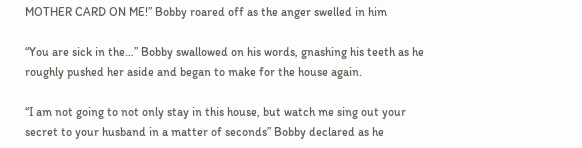MOTHER CARD ON ME!” Bobby roared off as the anger swelled in him

“You are sick in the…” Bobby swallowed on his words, gnashing his teeth as he roughly pushed her aside and began to make for the house again.

“I am not going to not only stay in this house, but watch me sing out your secret to your husband in a matter of seconds” Bobby declared as he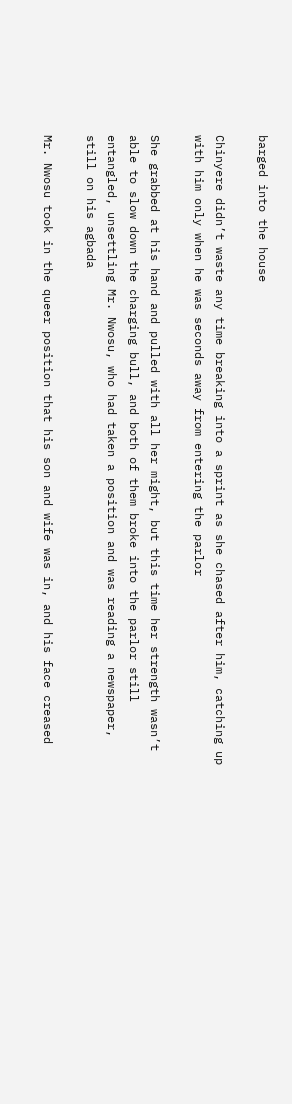barged into the house

Chinyere didn’t waste any time breaking into a sprint as she chased after him, catching up with him only when he was seconds away from entering the parlor

She grabbed at his hand and pulled with all her might, but this time her strength wasn’t able to slow down the charging bull, and both of them broke into the parlor still entangled, unsettling Mr. Nwosu, who had taken a position and was reading a newspaper, still on his agbada

Mr. Nwosu took in the queer position that his son and wife was in, and his face creased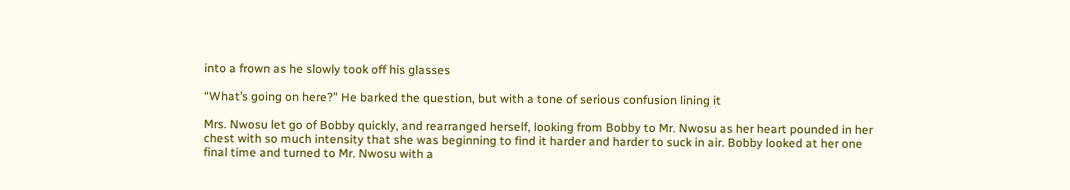into a frown as he slowly took off his glasses

“What’s going on here?” He barked the question, but with a tone of serious confusion lining it

Mrs. Nwosu let go of Bobby quickly, and rearranged herself, looking from Bobby to Mr. Nwosu as her heart pounded in her chest with so much intensity that she was beginning to find it harder and harder to suck in air. Bobby looked at her one final time and turned to Mr. Nwosu with a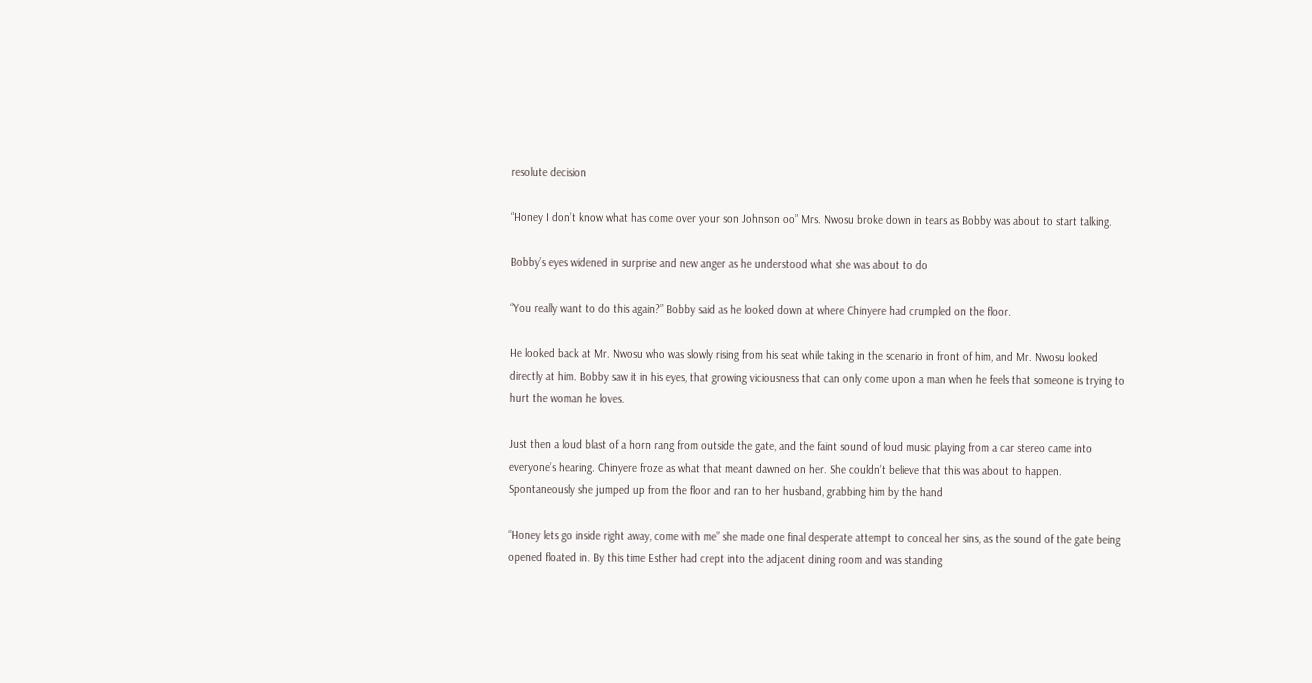resolute decision

“Honey I don’t know what has come over your son Johnson oo” Mrs. Nwosu broke down in tears as Bobby was about to start talking.

Bobby’s eyes widened in surprise and new anger as he understood what she was about to do

“You really want to do this again?” Bobby said as he looked down at where Chinyere had crumpled on the floor.

He looked back at Mr. Nwosu who was slowly rising from his seat while taking in the scenario in front of him, and Mr. Nwosu looked directly at him. Bobby saw it in his eyes, that growing viciousness that can only come upon a man when he feels that someone is trying to hurt the woman he loves.

Just then a loud blast of a horn rang from outside the gate, and the faint sound of loud music playing from a car stereo came into everyone’s hearing. Chinyere froze as what that meant dawned on her. She couldn’t believe that this was about to happen. Spontaneously she jumped up from the floor and ran to her husband, grabbing him by the hand

“Honey lets go inside right away, come with me” she made one final desperate attempt to conceal her sins, as the sound of the gate being opened floated in. By this time Esther had crept into the adjacent dining room and was standing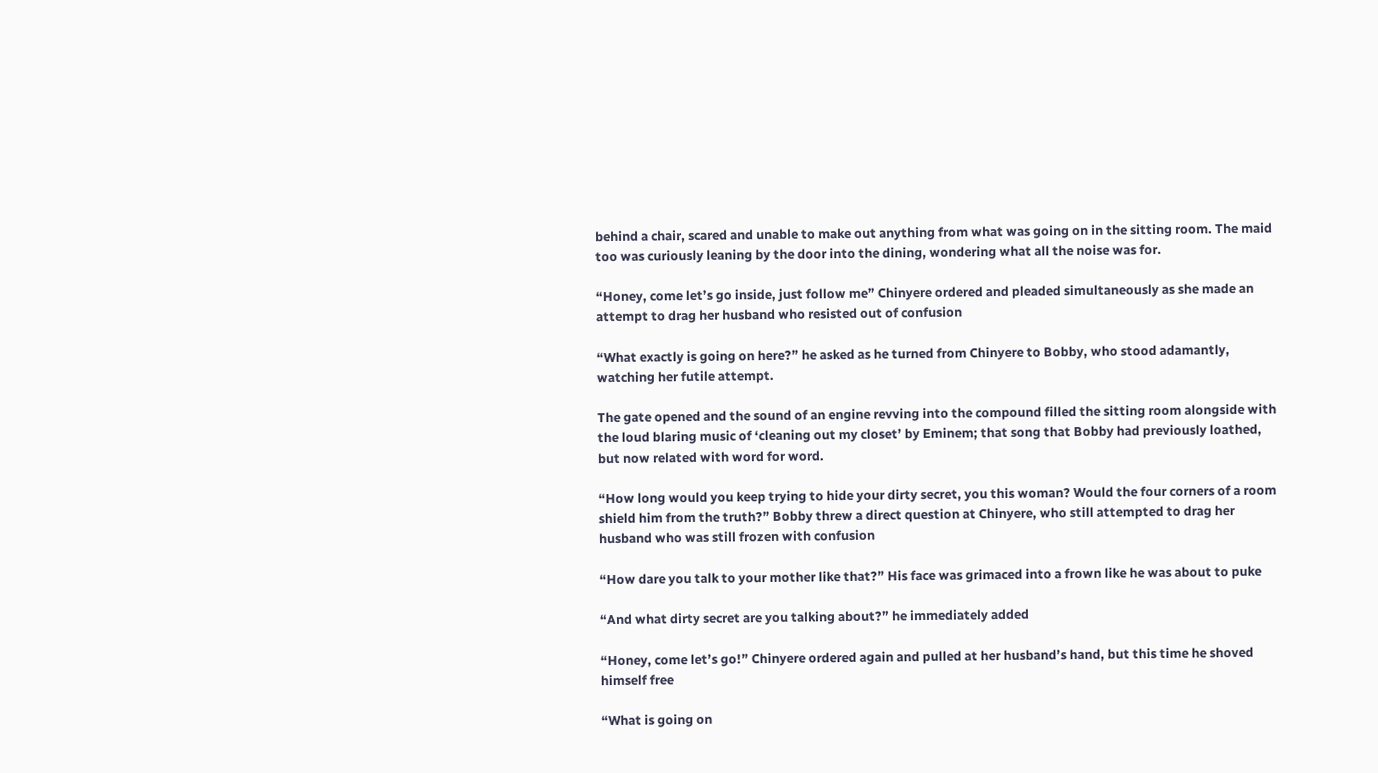behind a chair, scared and unable to make out anything from what was going on in the sitting room. The maid too was curiously leaning by the door into the dining, wondering what all the noise was for.

“Honey, come let’s go inside, just follow me” Chinyere ordered and pleaded simultaneously as she made an attempt to drag her husband who resisted out of confusion

“What exactly is going on here?” he asked as he turned from Chinyere to Bobby, who stood adamantly, watching her futile attempt.

The gate opened and the sound of an engine revving into the compound filled the sitting room alongside with the loud blaring music of ‘cleaning out my closet’ by Eminem; that song that Bobby had previously loathed, but now related with word for word.

“How long would you keep trying to hide your dirty secret, you this woman? Would the four corners of a room shield him from the truth?” Bobby threw a direct question at Chinyere, who still attempted to drag her husband who was still frozen with confusion

“How dare you talk to your mother like that?” His face was grimaced into a frown like he was about to puke

“And what dirty secret are you talking about?” he immediately added

“Honey, come let’s go!” Chinyere ordered again and pulled at her husband’s hand, but this time he shoved himself free

“What is going on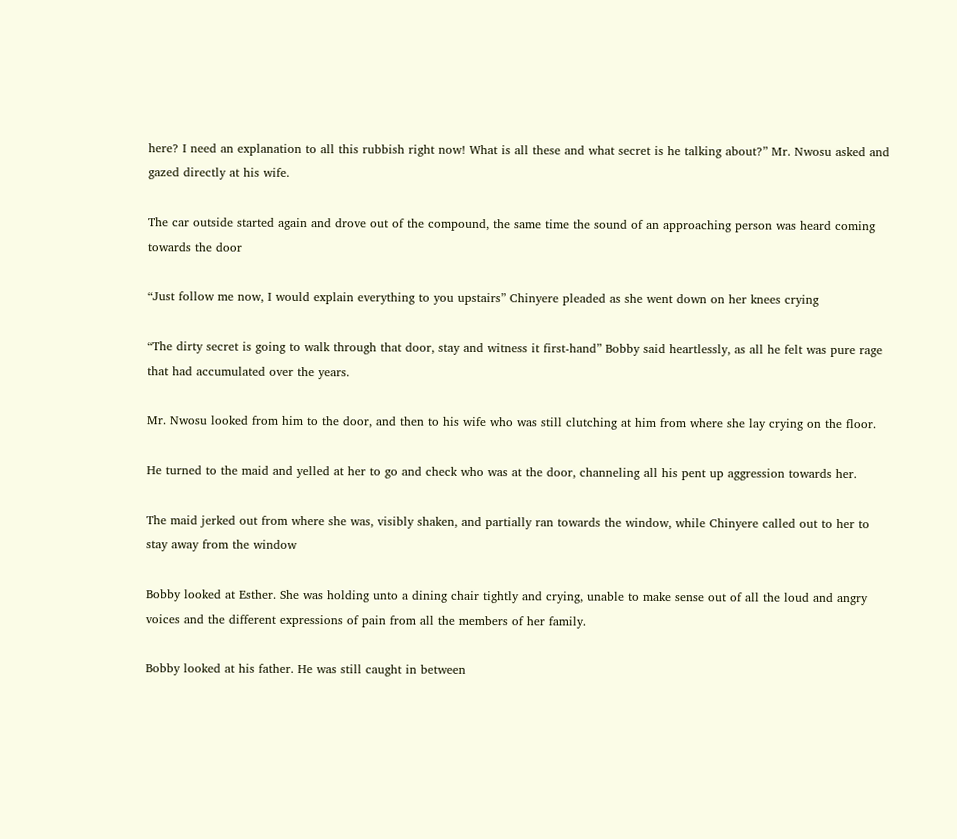here? I need an explanation to all this rubbish right now! What is all these and what secret is he talking about?” Mr. Nwosu asked and gazed directly at his wife.

The car outside started again and drove out of the compound, the same time the sound of an approaching person was heard coming towards the door

“Just follow me now, I would explain everything to you upstairs” Chinyere pleaded as she went down on her knees crying

“The dirty secret is going to walk through that door, stay and witness it first-hand” Bobby said heartlessly, as all he felt was pure rage that had accumulated over the years.

Mr. Nwosu looked from him to the door, and then to his wife who was still clutching at him from where she lay crying on the floor.

He turned to the maid and yelled at her to go and check who was at the door, channeling all his pent up aggression towards her.

The maid jerked out from where she was, visibly shaken, and partially ran towards the window, while Chinyere called out to her to stay away from the window

Bobby looked at Esther. She was holding unto a dining chair tightly and crying, unable to make sense out of all the loud and angry voices and the different expressions of pain from all the members of her family.

Bobby looked at his father. He was still caught in between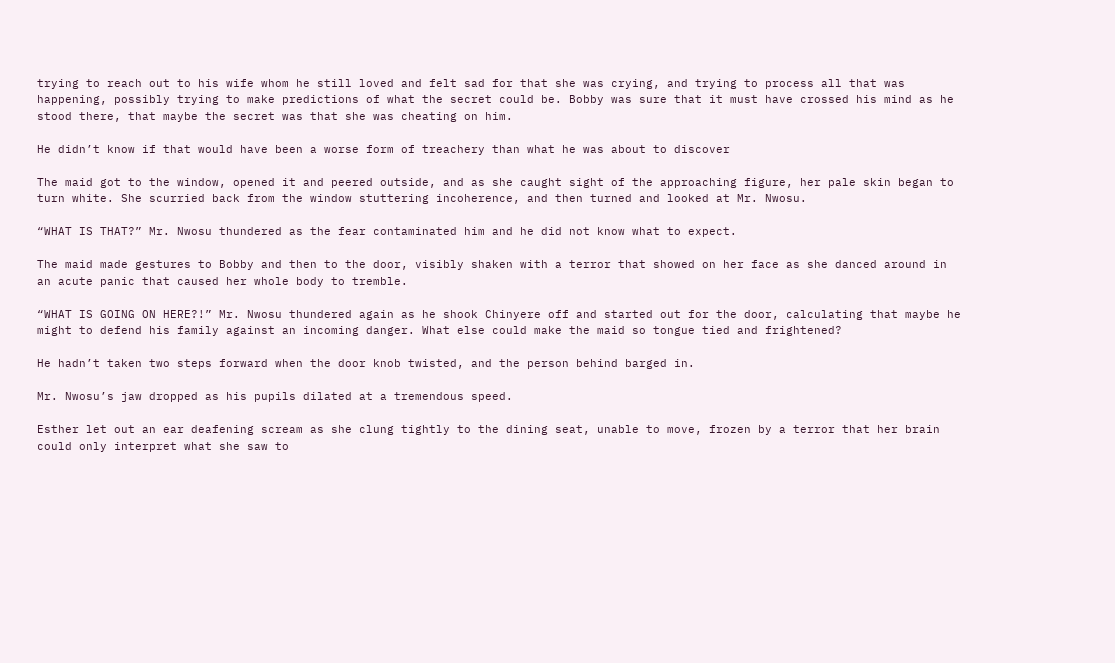trying to reach out to his wife whom he still loved and felt sad for that she was crying, and trying to process all that was happening, possibly trying to make predictions of what the secret could be. Bobby was sure that it must have crossed his mind as he stood there, that maybe the secret was that she was cheating on him.

He didn’t know if that would have been a worse form of treachery than what he was about to discover

The maid got to the window, opened it and peered outside, and as she caught sight of the approaching figure, her pale skin began to turn white. She scurried back from the window stuttering incoherence, and then turned and looked at Mr. Nwosu.

“WHAT IS THAT?” Mr. Nwosu thundered as the fear contaminated him and he did not know what to expect.

The maid made gestures to Bobby and then to the door, visibly shaken with a terror that showed on her face as she danced around in an acute panic that caused her whole body to tremble.

“WHAT IS GOING ON HERE?!” Mr. Nwosu thundered again as he shook Chinyere off and started out for the door, calculating that maybe he might to defend his family against an incoming danger. What else could make the maid so tongue tied and frightened?

He hadn’t taken two steps forward when the door knob twisted, and the person behind barged in.

Mr. Nwosu’s jaw dropped as his pupils dilated at a tremendous speed.

Esther let out an ear deafening scream as she clung tightly to the dining seat, unable to move, frozen by a terror that her brain could only interpret what she saw to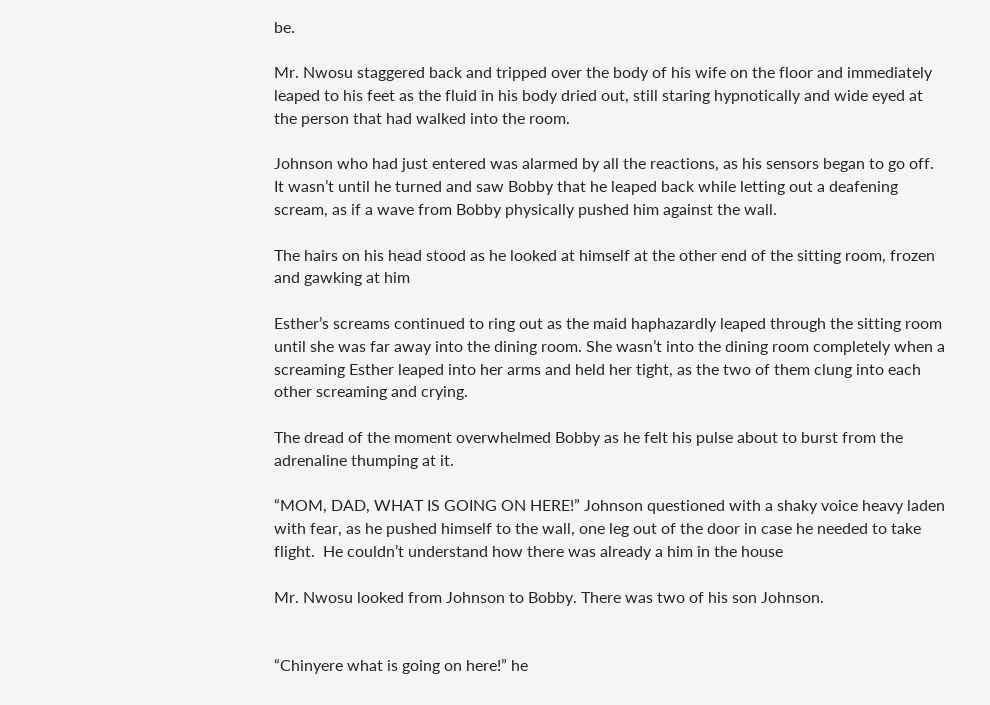be.

Mr. Nwosu staggered back and tripped over the body of his wife on the floor and immediately leaped to his feet as the fluid in his body dried out, still staring hypnotically and wide eyed at the person that had walked into the room.

Johnson who had just entered was alarmed by all the reactions, as his sensors began to go off. It wasn’t until he turned and saw Bobby that he leaped back while letting out a deafening scream, as if a wave from Bobby physically pushed him against the wall.

The hairs on his head stood as he looked at himself at the other end of the sitting room, frozen and gawking at him

Esther’s screams continued to ring out as the maid haphazardly leaped through the sitting room until she was far away into the dining room. She wasn’t into the dining room completely when a screaming Esther leaped into her arms and held her tight, as the two of them clung into each other screaming and crying.

The dread of the moment overwhelmed Bobby as he felt his pulse about to burst from the adrenaline thumping at it.

“MOM, DAD, WHAT IS GOING ON HERE!” Johnson questioned with a shaky voice heavy laden with fear, as he pushed himself to the wall, one leg out of the door in case he needed to take flight.  He couldn’t understand how there was already a him in the house

Mr. Nwosu looked from Johnson to Bobby. There was two of his son Johnson.


“Chinyere what is going on here!” he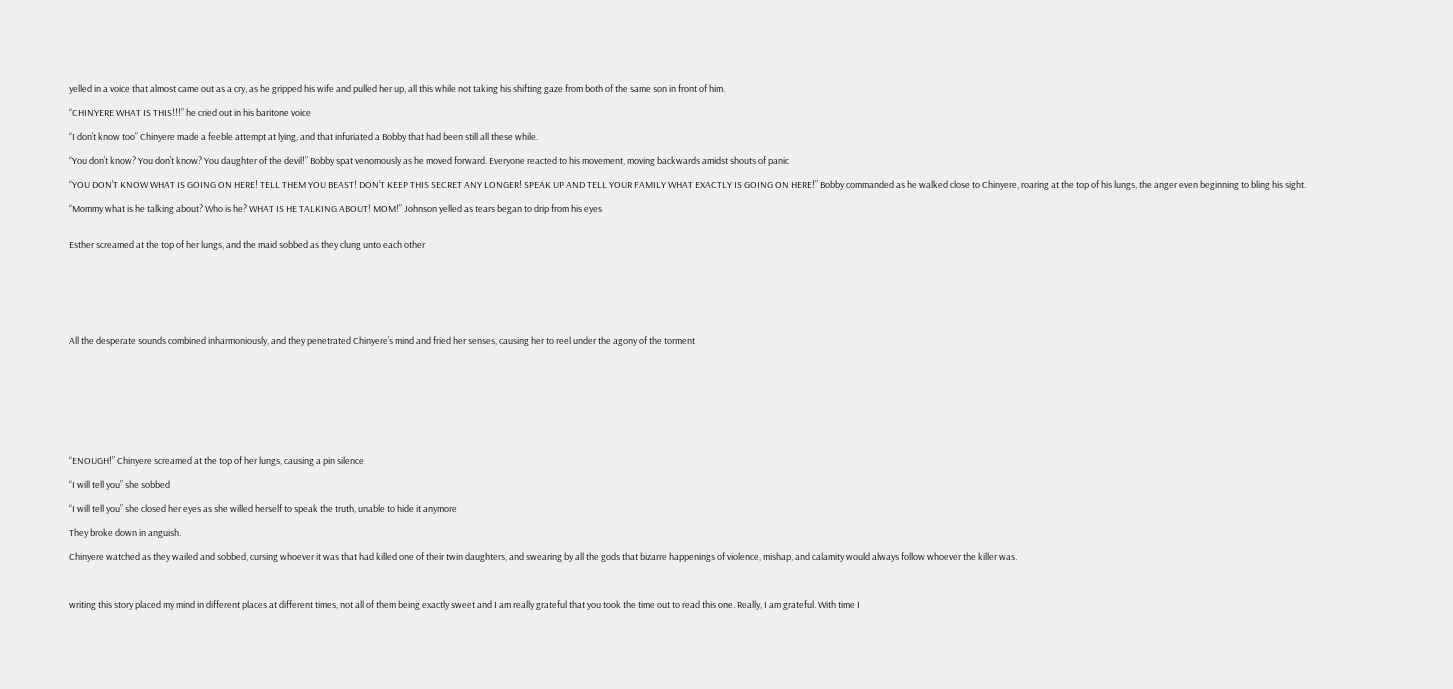yelled in a voice that almost came out as a cry, as he gripped his wife and pulled her up, all this while not taking his shifting gaze from both of the same son in front of him.

“CHINYERE WHAT IS THIS!!!” he cried out in his baritone voice

“I don’t know too” Chinyere made a feeble attempt at lying, and that infuriated a Bobby that had been still all these while.

“You don’t know? You don’t know? You daughter of the devil!” Bobby spat venomously as he moved forward. Everyone reacted to his movement, moving backwards amidst shouts of panic

“YOU DON’T KNOW WHAT IS GOING ON HERE! TELL THEM YOU BEAST! DON’T KEEP THIS SECRET ANY LONGER! SPEAK UP AND TELL YOUR FAMILY WHAT EXACTLY IS GOING ON HERE!” Bobby commanded as he walked close to Chinyere, roaring at the top of his lungs, the anger even beginning to bling his sight.

“Mommy what is he talking about? Who is he? WHAT IS HE TALKING ABOUT! MOM!” Johnson yelled as tears began to drip from his eyes


Esther screamed at the top of her lungs, and the maid sobbed as they clung unto each other







All the desperate sounds combined inharmoniously, and they penetrated Chinyere’s mind and fried her senses, causing her to reel under the agony of the torment









“ENOUGH!” Chinyere screamed at the top of her lungs, causing a pin silence

“I will tell you” she sobbed

“I will tell you” she closed her eyes as she willed herself to speak the truth, unable to hide it anymore

They broke down in anguish.

Chinyere watched as they wailed and sobbed, cursing whoever it was that had killed one of their twin daughters, and swearing by all the gods that bizarre happenings of violence, mishap, and calamity would always follow whoever the killer was.



writing this story placed my mind in different places at different times, not all of them being exactly sweet and I am really grateful that you took the time out to read this one. Really, I am grateful. With time I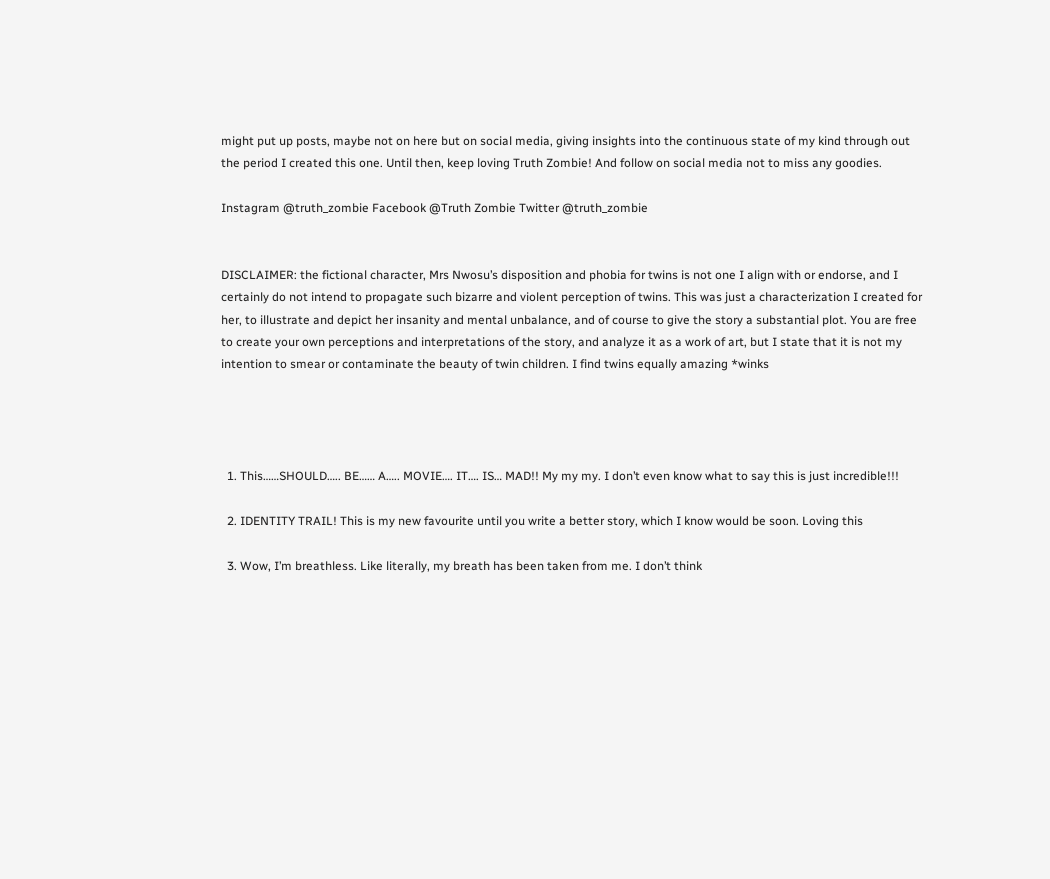might put up posts, maybe not on here but on social media, giving insights into the continuous state of my kind through out the period I created this one. Until then, keep loving Truth Zombie! And follow on social media not to miss any goodies.

Instagram @truth_zombie Facebook @Truth Zombie Twitter @truth_zombie


DISCLAIMER: the fictional character, Mrs Nwosu’s disposition and phobia for twins is not one I align with or endorse, and I certainly do not intend to propagate such bizarre and violent perception of twins. This was just a characterization I created for her, to illustrate and depict her insanity and mental unbalance, and of course to give the story a substantial plot. You are free to create your own perceptions and interpretations of the story, and analyze it as a work of art, but I state that it is not my intention to smear or contaminate the beauty of twin children. I find twins equally amazing *winks




  1. This……SHOULD….. BE…… A….. MOVIE…. IT…. IS… MAD!! My my my. I don’t even know what to say this is just incredible!!!

  2. IDENTITY TRAIL! This is my new favourite until you write a better story, which I know would be soon. Loving this

  3. Wow, I’m breathless. Like literally, my breath has been taken from me. I don’t think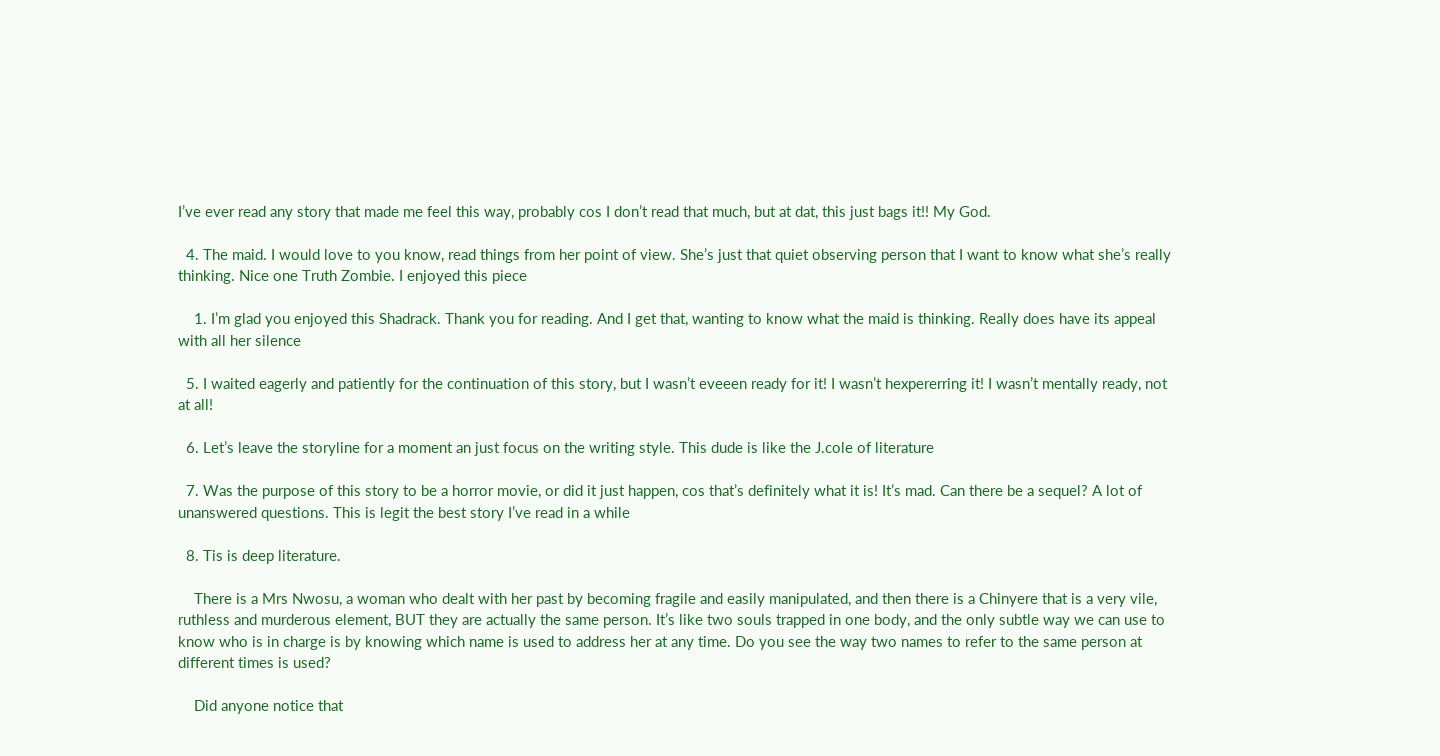I’ve ever read any story that made me feel this way, probably cos I don’t read that much, but at dat, this just bags it!! My God.

  4. The maid. I would love to you know, read things from her point of view. She’s just that quiet observing person that I want to know what she’s really thinking. Nice one Truth Zombie. I enjoyed this piece

    1. I’m glad you enjoyed this Shadrack. Thank you for reading. And I get that, wanting to know what the maid is thinking. Really does have its appeal with all her silence

  5. I waited eagerly and patiently for the continuation of this story, but I wasn’t eveeen ready for it! I wasn’t hexpererring it! I wasn’t mentally ready, not at all!

  6. Let’s leave the storyline for a moment an just focus on the writing style. This dude is like the J.cole of literature

  7. Was the purpose of this story to be a horror movie, or did it just happen, cos that’s definitely what it is! It’s mad. Can there be a sequel? A lot of unanswered questions. This is legit the best story I’ve read in a while

  8. Tis is deep literature.

    There is a Mrs Nwosu, a woman who dealt with her past by becoming fragile and easily manipulated, and then there is a Chinyere that is a very vile, ruthless and murderous element, BUT they are actually the same person. It’s like two souls trapped in one body, and the only subtle way we can use to know who is in charge is by knowing which name is used to address her at any time. Do you see the way two names to refer to the same person at different times is used?

    Did anyone notice that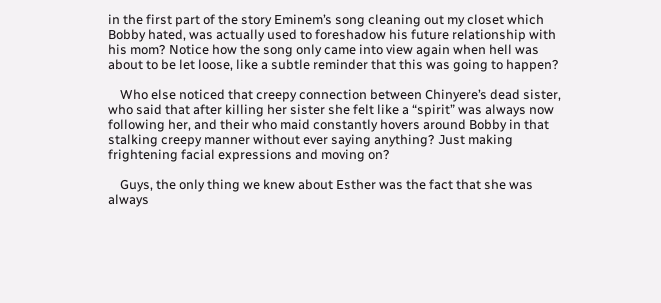in the first part of the story Eminem’s song cleaning out my closet which Bobby hated, was actually used to foreshadow his future relationship with his mom? Notice how the song only came into view again when hell was about to be let loose, like a subtle reminder that this was going to happen?

    Who else noticed that creepy connection between Chinyere’s dead sister, who said that after killing her sister she felt like a “spirit” was always now following her, and their who maid constantly hovers around Bobby in that stalking creepy manner without ever saying anything? Just making frightening facial expressions and moving on?

    Guys, the only thing we knew about Esther was the fact that she was always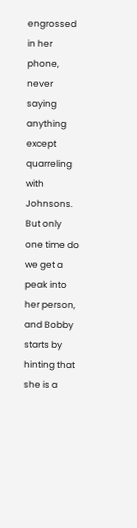engrossed in her phone, never saying anything except quarreling with Johnsons. But only one time do we get a peak into her person, and Bobby starts by hinting that she is a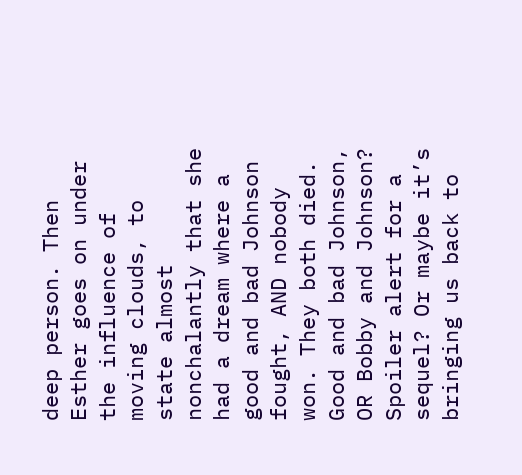deep person. Then Esther goes on under the influence of moving clouds, to state almost nonchalantly that she had a dream where a good and bad Johnson fought, AND nobody won. They both died. Good and bad Johnson, OR Bobby and Johnson? Spoiler alert for a sequel? Or maybe it’s bringing us back to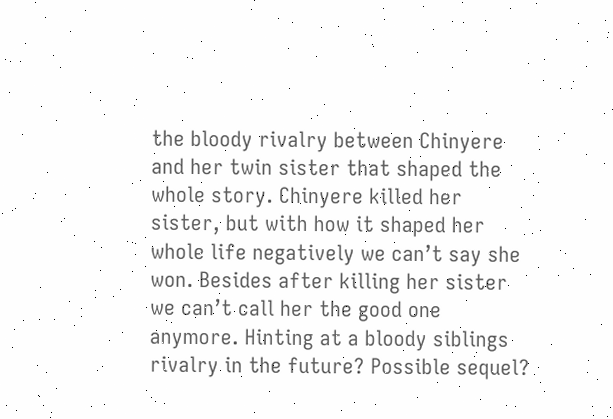the bloody rivalry between Chinyere and her twin sister that shaped the whole story. Chinyere killed her sister, but with how it shaped her whole life negatively we can’t say she won. Besides after killing her sister we can’t call her the good one anymore. Hinting at a bloody siblings rivalry in the future? Possible sequel?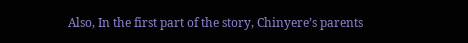Also, In the first part of the story, Chinyere’s parents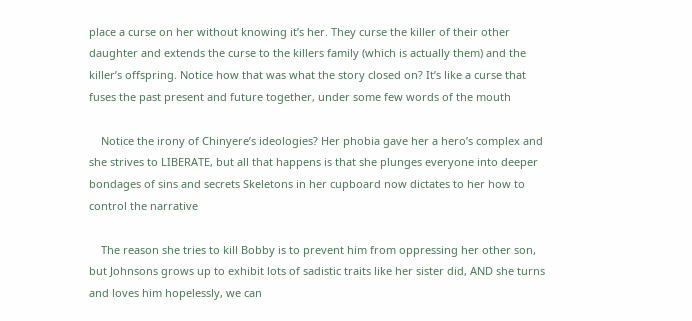place a curse on her without knowing it’s her. They curse the killer of their other daughter and extends the curse to the killers family (which is actually them) and the killer’s offspring. Notice how that was what the story closed on? It’s like a curse that fuses the past present and future together, under some few words of the mouth

    Notice the irony of Chinyere’s ideologies? Her phobia gave her a hero’s complex and she strives to LIBERATE, but all that happens is that she plunges everyone into deeper bondages of sins and secrets Skeletons in her cupboard now dictates to her how to control the narrative

    The reason she tries to kill Bobby is to prevent him from oppressing her other son, but Johnsons grows up to exhibit lots of sadistic traits like her sister did, AND she turns and loves him hopelessly, we can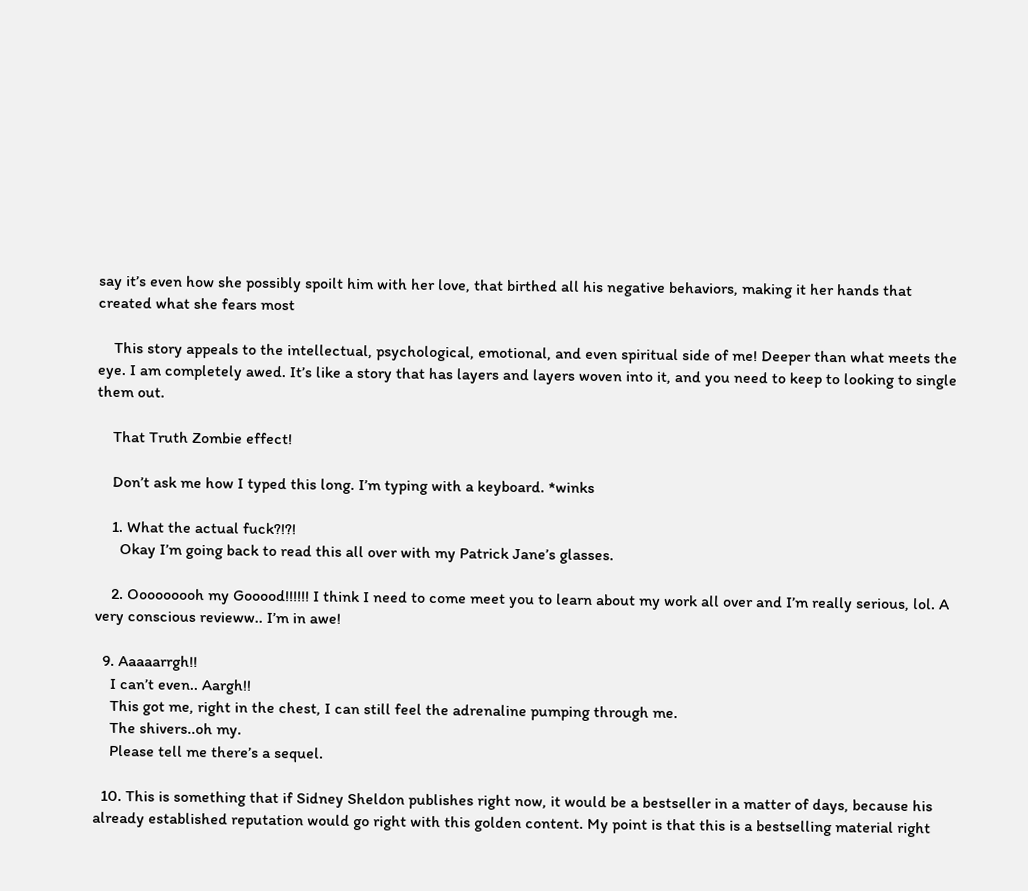say it’s even how she possibly spoilt him with her love, that birthed all his negative behaviors, making it her hands that created what she fears most

    This story appeals to the intellectual, psychological, emotional, and even spiritual side of me! Deeper than what meets the eye. I am completely awed. It’s like a story that has layers and layers woven into it, and you need to keep to looking to single them out.

    That Truth Zombie effect!

    Don’t ask me how I typed this long. I’m typing with a keyboard. *winks

    1. What the actual fuck?!?!
      Okay I’m going back to read this all over with my Patrick Jane’s glasses.

    2. Ooooooooh my Gooood!!!!!! I think I need to come meet you to learn about my work all over and I’m really serious, lol. A very conscious revieww.. I’m in awe!

  9. Aaaaarrgh!!
    I can’t even.. Aargh!!
    This got me, right in the chest, I can still feel the adrenaline pumping through me.
    The shivers..oh my.
    Please tell me there’s a sequel.

  10. This is something that if Sidney Sheldon publishes right now, it would be a bestseller in a matter of days, because his already established reputation would go right with this golden content. My point is that this is a bestselling material right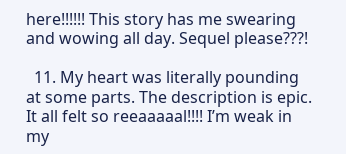here!!!!!! This story has me swearing and wowing all day. Sequel please???!

  11. My heart was literally pounding at some parts. The description is epic. It all felt so reeaaaaal!!!! I’m weak in my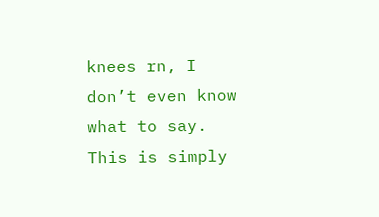knees rn, I don’t even know what to say. This is simply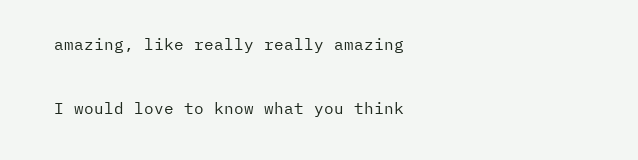amazing, like really really amazing

I would love to know what you think